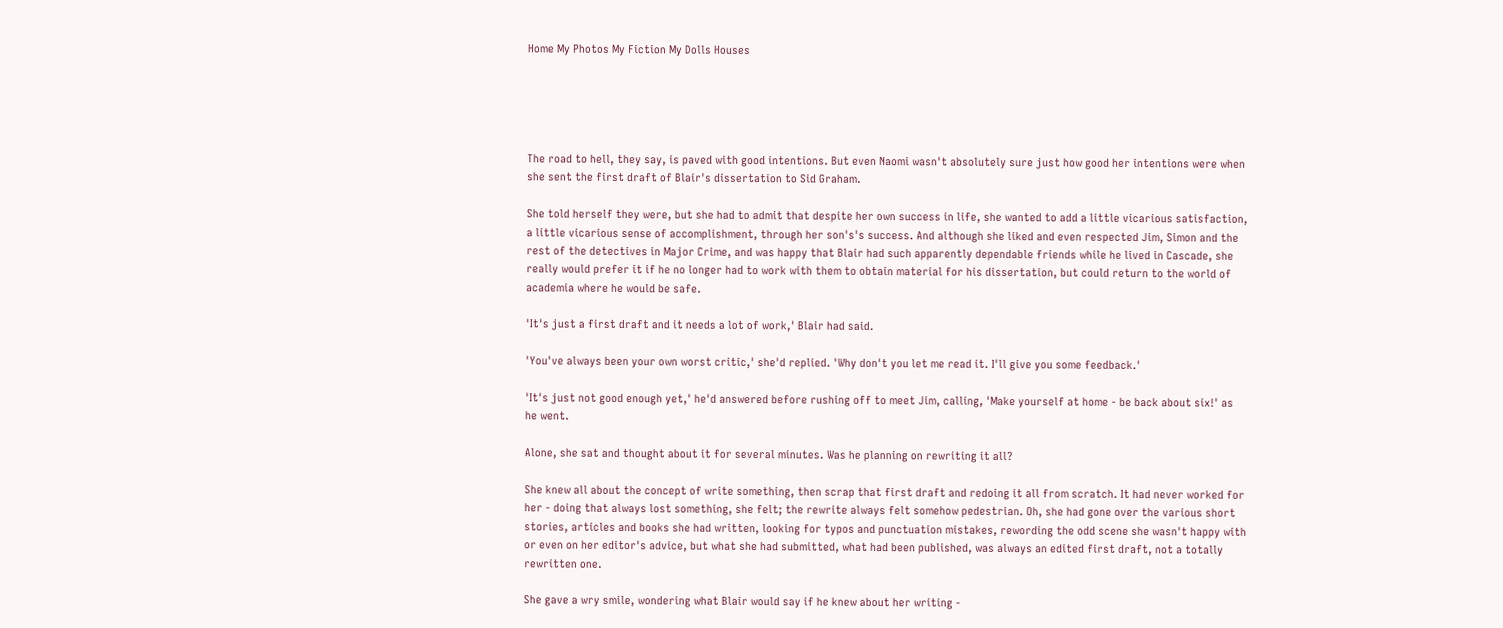Home My Photos My Fiction My Dolls Houses





The road to hell, they say, is paved with good intentions. But even Naomi wasn't absolutely sure just how good her intentions were when she sent the first draft of Blair's dissertation to Sid Graham.

She told herself they were, but she had to admit that despite her own success in life, she wanted to add a little vicarious satisfaction, a little vicarious sense of accomplishment, through her son's's success. And although she liked and even respected Jim, Simon and the rest of the detectives in Major Crime, and was happy that Blair had such apparently dependable friends while he lived in Cascade, she really would prefer it if he no longer had to work with them to obtain material for his dissertation, but could return to the world of academia where he would be safe.

'It's just a first draft and it needs a lot of work,' Blair had said.

'You've always been your own worst critic,' she'd replied. 'Why don't you let me read it. I'll give you some feedback.'

'It's just not good enough yet,' he'd answered before rushing off to meet Jim, calling, 'Make yourself at home - be back about six!' as he went.

Alone, she sat and thought about it for several minutes. Was he planning on rewriting it all?

She knew all about the concept of write something, then scrap that first draft and redoing it all from scratch. It had never worked for her - doing that always lost something, she felt; the rewrite always felt somehow pedestrian. Oh, she had gone over the various short stories, articles and books she had written, looking for typos and punctuation mistakes, rewording the odd scene she wasn't happy with or even on her editor's advice, but what she had submitted, what had been published, was always an edited first draft, not a totally rewritten one.

She gave a wry smile, wondering what Blair would say if he knew about her writing -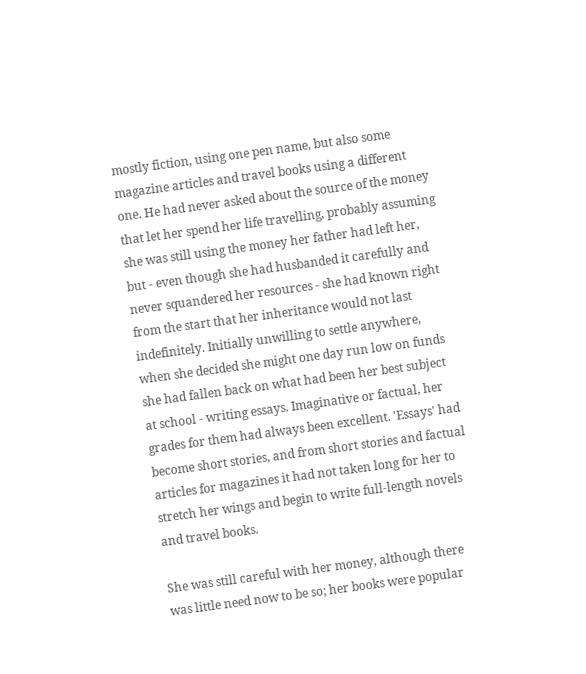mostly fiction, using one pen name, but also some magazine articles and travel books using a different one. He had never asked about the source of the money that let her spend her life travelling, probably assuming she was still using the money her father had left her, but - even though she had husbanded it carefully and never squandered her resources - she had known right from the start that her inheritance would not last indefinitely. Initially unwilling to settle anywhere, when she decided she might one day run low on funds she had fallen back on what had been her best subject at school - writing essays. Imaginative or factual, her grades for them had always been excellent. 'Essays' had become short stories, and from short stories and factual articles for magazines it had not taken long for her to stretch her wings and begin to write full-length novels and travel books.

She was still careful with her money, although there was little need now to be so; her books were popular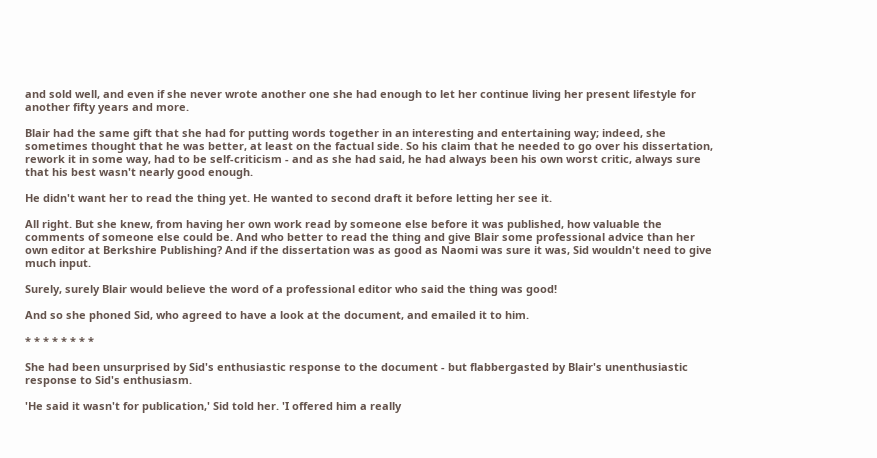and sold well, and even if she never wrote another one she had enough to let her continue living her present lifestyle for another fifty years and more.

Blair had the same gift that she had for putting words together in an interesting and entertaining way; indeed, she sometimes thought that he was better, at least on the factual side. So his claim that he needed to go over his dissertation, rework it in some way, had to be self-criticism - and as she had said, he had always been his own worst critic, always sure that his best wasn't nearly good enough.

He didn't want her to read the thing yet. He wanted to second draft it before letting her see it.

All right. But she knew, from having her own work read by someone else before it was published, how valuable the comments of someone else could be. And who better to read the thing and give Blair some professional advice than her own editor at Berkshire Publishing? And if the dissertation was as good as Naomi was sure it was, Sid wouldn't need to give much input.

Surely, surely Blair would believe the word of a professional editor who said the thing was good!

And so she phoned Sid, who agreed to have a look at the document, and emailed it to him.

* * * * * * * *

She had been unsurprised by Sid's enthusiastic response to the document - but flabbergasted by Blair's unenthusiastic response to Sid's enthusiasm.

'He said it wasn't for publication,' Sid told her. 'I offered him a really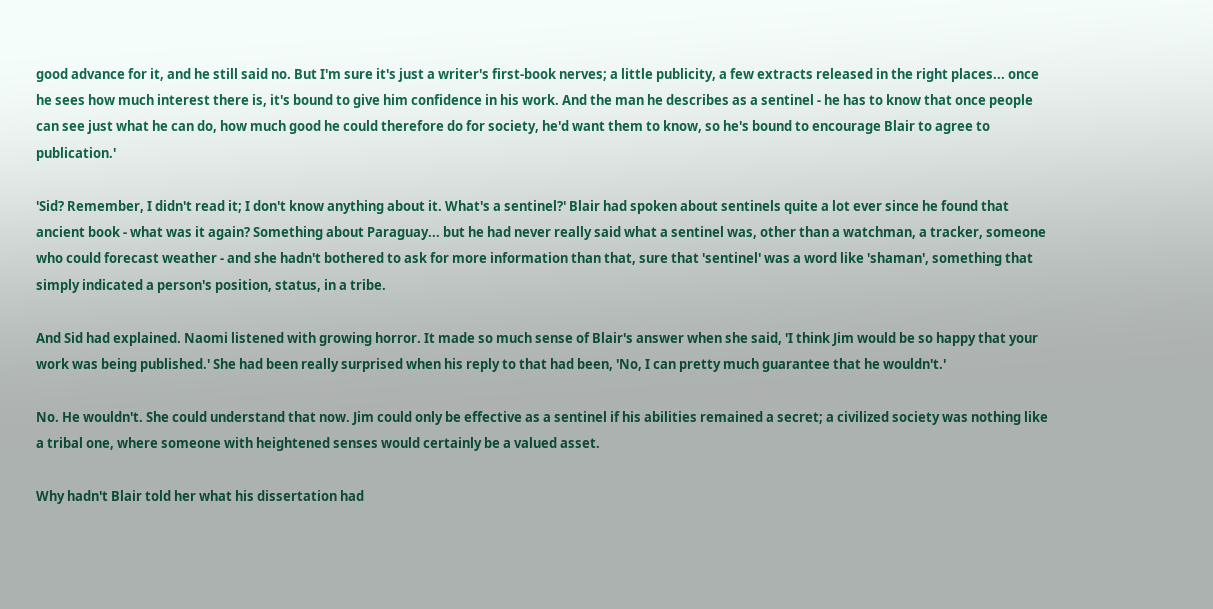good advance for it, and he still said no. But I'm sure it's just a writer's first-book nerves; a little publicity, a few extracts released in the right places... once he sees how much interest there is, it's bound to give him confidence in his work. And the man he describes as a sentinel - he has to know that once people can see just what he can do, how much good he could therefore do for society, he'd want them to know, so he's bound to encourage Blair to agree to publication.'

'Sid? Remember, I didn't read it; I don't know anything about it. What's a sentinel?' Blair had spoken about sentinels quite a lot ever since he found that ancient book - what was it again? Something about Paraguay... but he had never really said what a sentinel was, other than a watchman, a tracker, someone who could forecast weather - and she hadn't bothered to ask for more information than that, sure that 'sentinel' was a word like 'shaman', something that simply indicated a person's position, status, in a tribe.

And Sid had explained. Naomi listened with growing horror. It made so much sense of Blair's answer when she said, 'I think Jim would be so happy that your work was being published.' She had been really surprised when his reply to that had been, 'No, I can pretty much guarantee that he wouldn't.'

No. He wouldn't. She could understand that now. Jim could only be effective as a sentinel if his abilities remained a secret; a civilized society was nothing like a tribal one, where someone with heightened senses would certainly be a valued asset.

Why hadn't Blair told her what his dissertation had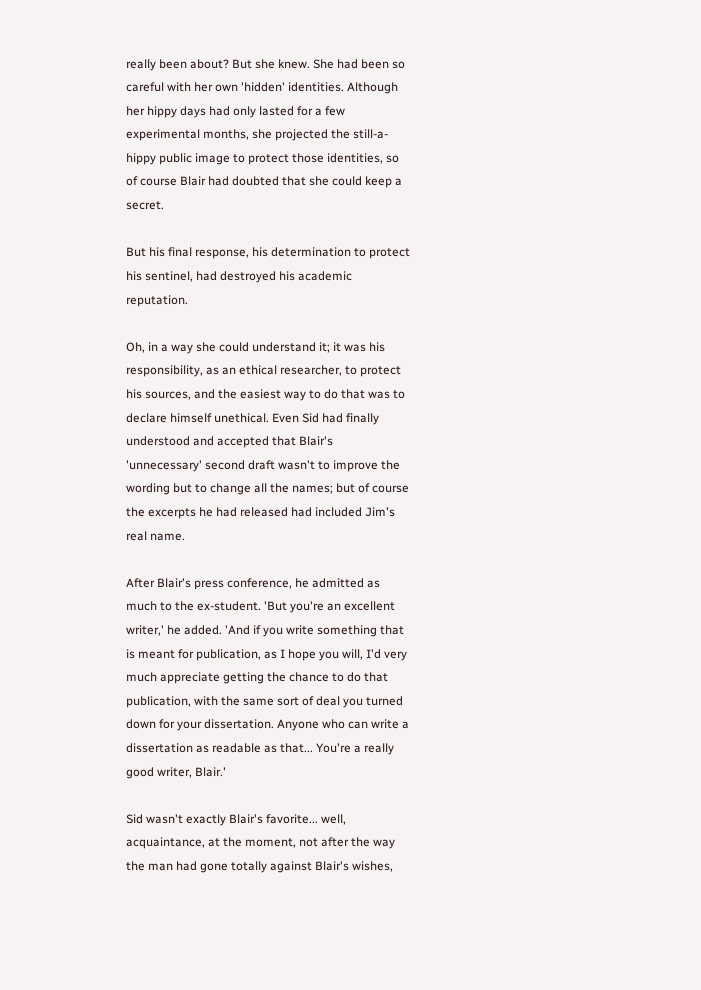really been about? But she knew. She had been so careful with her own 'hidden' identities. Although her hippy days had only lasted for a few experimental months, she projected the still-a-hippy public image to protect those identities, so of course Blair had doubted that she could keep a secret.

But his final response, his determination to protect his sentinel, had destroyed his academic reputation.

Oh, in a way she could understand it; it was his responsibility, as an ethical researcher, to protect his sources, and the easiest way to do that was to declare himself unethical. Even Sid had finally understood and accepted that Blair's 'unnecessary' second draft wasn't to improve the wording but to change all the names; but of course the excerpts he had released had included Jim's real name.

After Blair's press conference, he admitted as much to the ex-student. 'But you're an excellent writer,' he added. 'And if you write something that is meant for publication, as I hope you will, I'd very much appreciate getting the chance to do that publication, with the same sort of deal you turned down for your dissertation. Anyone who can write a dissertation as readable as that... You're a really good writer, Blair.'

Sid wasn't exactly Blair's favorite... well, acquaintance, at the moment, not after the way the man had gone totally against Blair's wishes,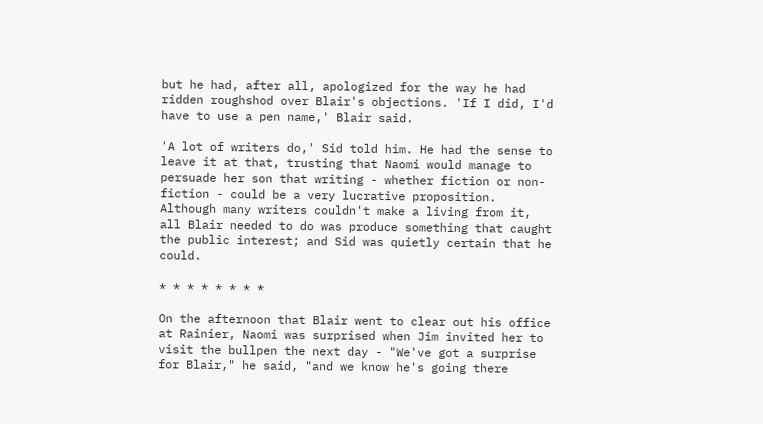but he had, after all, apologized for the way he had ridden roughshod over Blair's objections. 'If I did, I'd have to use a pen name,' Blair said.

'A lot of writers do,' Sid told him. He had the sense to leave it at that, trusting that Naomi would manage to persuade her son that writing - whether fiction or non-fiction - could be a very lucrative proposition. Although many writers couldn't make a living from it, all Blair needed to do was produce something that caught the public interest; and Sid was quietly certain that he could.

* * * * * * * *

On the afternoon that Blair went to clear out his office at Rainier, Naomi was surprised when Jim invited her to visit the bullpen the next day - "We've got a surprise for Blair," he said, "and we know he's going there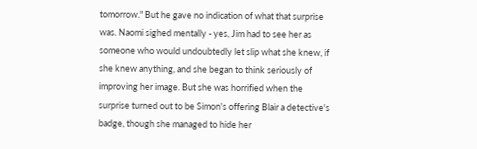tomorrow." But he gave no indication of what that surprise was. Naomi sighed mentally - yes, Jim had to see her as someone who would undoubtedly let slip what she knew, if she knew anything, and she began to think seriously of improving her image. But she was horrified when the surprise turned out to be Simon's offering Blair a detective's badge, though she managed to hide her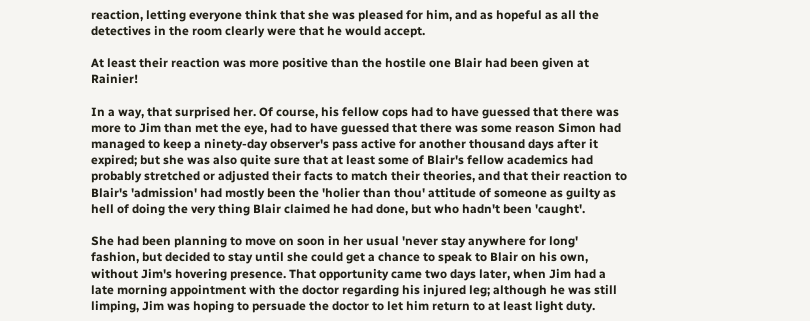reaction, letting everyone think that she was pleased for him, and as hopeful as all the detectives in the room clearly were that he would accept.

At least their reaction was more positive than the hostile one Blair had been given at Rainier!

In a way, that surprised her. Of course, his fellow cops had to have guessed that there was more to Jim than met the eye, had to have guessed that there was some reason Simon had managed to keep a ninety-day observer's pass active for another thousand days after it expired; but she was also quite sure that at least some of Blair's fellow academics had probably stretched or adjusted their facts to match their theories, and that their reaction to Blair's 'admission' had mostly been the 'holier than thou' attitude of someone as guilty as hell of doing the very thing Blair claimed he had done, but who hadn't been 'caught'.

She had been planning to move on soon in her usual 'never stay anywhere for long' fashion, but decided to stay until she could get a chance to speak to Blair on his own, without Jim's hovering presence. That opportunity came two days later, when Jim had a late morning appointment with the doctor regarding his injured leg; although he was still limping, Jim was hoping to persuade the doctor to let him return to at least light duty.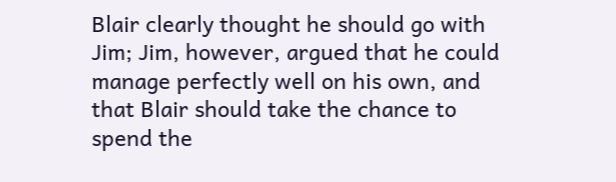Blair clearly thought he should go with Jim; Jim, however, argued that he could manage perfectly well on his own, and that Blair should take the chance to spend the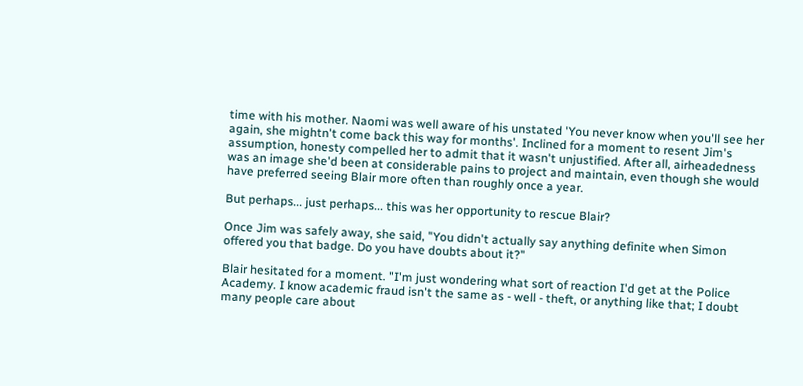time with his mother. Naomi was well aware of his unstated 'You never know when you'll see her again, she mightn't come back this way for months'. Inclined for a moment to resent Jim's assumption, honesty compelled her to admit that it wasn't unjustified. After all, airheadedness was an image she'd been at considerable pains to project and maintain, even though she would have preferred seeing Blair more often than roughly once a year.

But perhaps... just perhaps... this was her opportunity to rescue Blair?

Once Jim was safely away, she said, "You didn't actually say anything definite when Simon offered you that badge. Do you have doubts about it?"

Blair hesitated for a moment. "I'm just wondering what sort of reaction I'd get at the Police Academy. I know academic fraud isn't the same as - well - theft, or anything like that; I doubt many people care about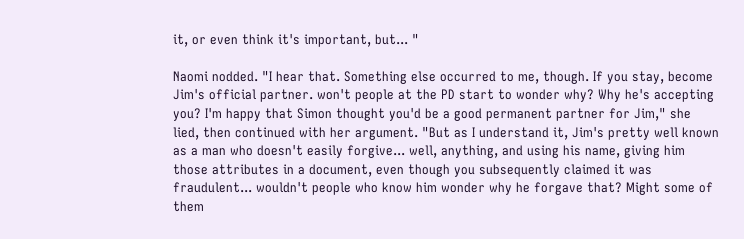it, or even think it's important, but... "

Naomi nodded. "I hear that. Something else occurred to me, though. If you stay, become Jim's official partner. won't people at the PD start to wonder why? Why he's accepting you? I'm happy that Simon thought you'd be a good permanent partner for Jim," she lied, then continued with her argument. "But as I understand it, Jim's pretty well known as a man who doesn't easily forgive... well, anything, and using his name, giving him those attributes in a document, even though you subsequently claimed it was fraudulent... wouldn't people who know him wonder why he forgave that? Might some of them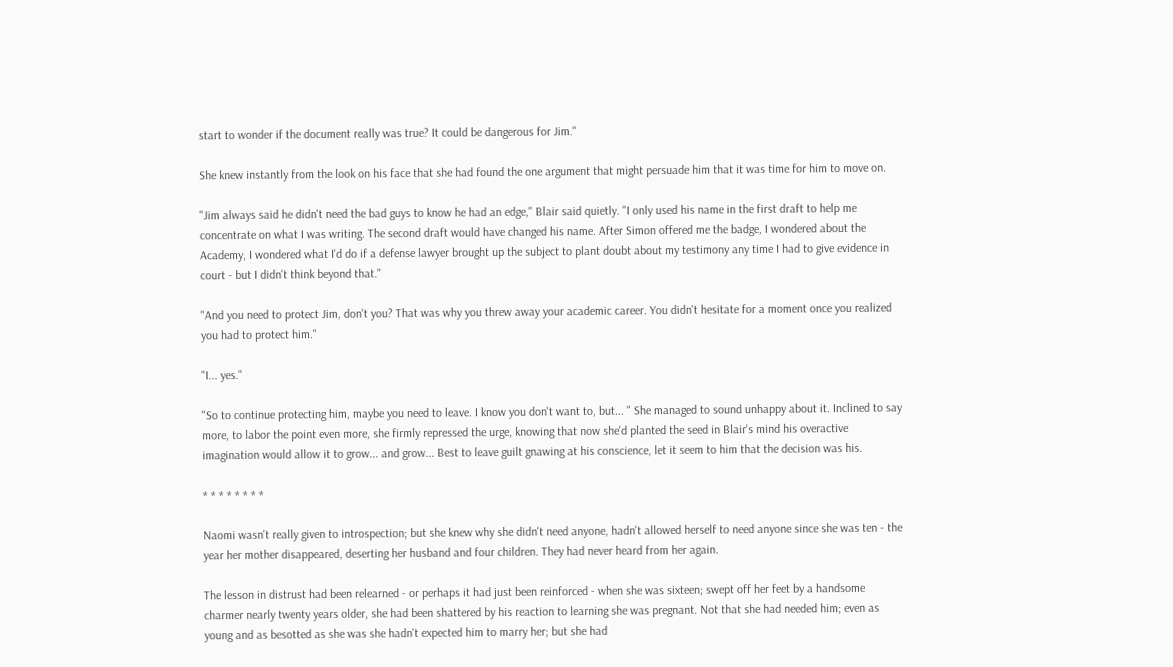start to wonder if the document really was true? It could be dangerous for Jim."

She knew instantly from the look on his face that she had found the one argument that might persuade him that it was time for him to move on.

"Jim always said he didn't need the bad guys to know he had an edge," Blair said quietly. "I only used his name in the first draft to help me concentrate on what I was writing. The second draft would have changed his name. After Simon offered me the badge, I wondered about the Academy, I wondered what I'd do if a defense lawyer brought up the subject to plant doubt about my testimony any time I had to give evidence in court - but I didn't think beyond that."

"And you need to protect Jim, don't you? That was why you threw away your academic career. You didn't hesitate for a moment once you realized you had to protect him."

"I... yes."

"So to continue protecting him, maybe you need to leave. I know you don't want to, but... " She managed to sound unhappy about it. Inclined to say more, to labor the point even more, she firmly repressed the urge, knowing that now she'd planted the seed in Blair's mind his overactive imagination would allow it to grow... and grow... Best to leave guilt gnawing at his conscience, let it seem to him that the decision was his.

* * * * * * * *

Naomi wasn't really given to introspection; but she knew why she didn't need anyone, hadn't allowed herself to need anyone since she was ten - the year her mother disappeared, deserting her husband and four children. They had never heard from her again.

The lesson in distrust had been relearned - or perhaps it had just been reinforced - when she was sixteen; swept off her feet by a handsome charmer nearly twenty years older, she had been shattered by his reaction to learning she was pregnant. Not that she had needed him; even as young and as besotted as she was she hadn't expected him to marry her; but she had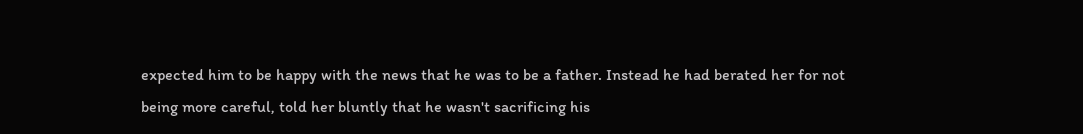expected him to be happy with the news that he was to be a father. Instead he had berated her for not being more careful, told her bluntly that he wasn't sacrificing his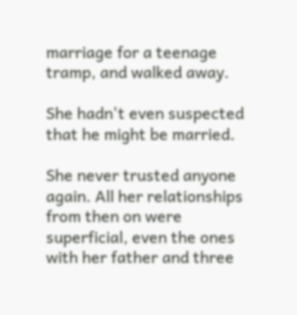marriage for a teenage tramp, and walked away.

She hadn't even suspected that he might be married.

She never trusted anyone again. All her relationships from then on were superficial, even the ones with her father and three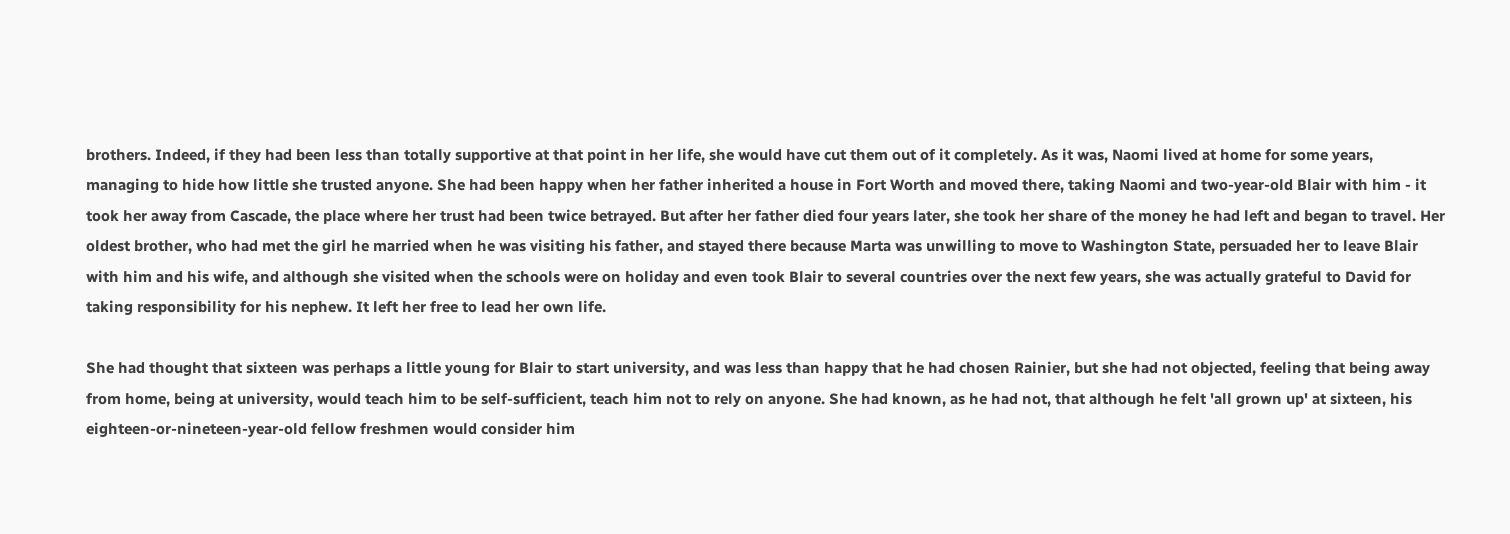brothers. Indeed, if they had been less than totally supportive at that point in her life, she would have cut them out of it completely. As it was, Naomi lived at home for some years, managing to hide how little she trusted anyone. She had been happy when her father inherited a house in Fort Worth and moved there, taking Naomi and two-year-old Blair with him - it took her away from Cascade, the place where her trust had been twice betrayed. But after her father died four years later, she took her share of the money he had left and began to travel. Her oldest brother, who had met the girl he married when he was visiting his father, and stayed there because Marta was unwilling to move to Washington State, persuaded her to leave Blair with him and his wife, and although she visited when the schools were on holiday and even took Blair to several countries over the next few years, she was actually grateful to David for taking responsibility for his nephew. It left her free to lead her own life.

She had thought that sixteen was perhaps a little young for Blair to start university, and was less than happy that he had chosen Rainier, but she had not objected, feeling that being away from home, being at university, would teach him to be self-sufficient, teach him not to rely on anyone. She had known, as he had not, that although he felt 'all grown up' at sixteen, his eighteen-or-nineteen-year-old fellow freshmen would consider him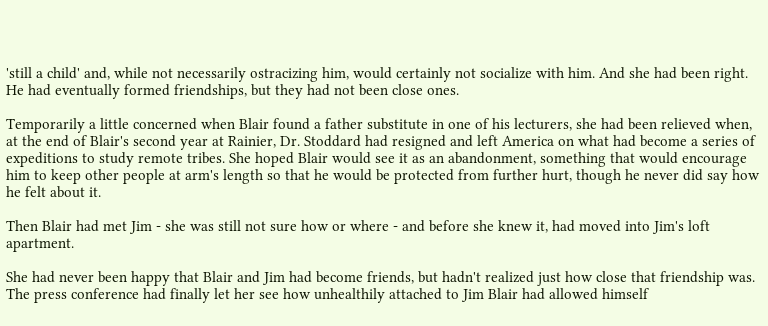'still a child' and, while not necessarily ostracizing him, would certainly not socialize with him. And she had been right. He had eventually formed friendships, but they had not been close ones.

Temporarily a little concerned when Blair found a father substitute in one of his lecturers, she had been relieved when, at the end of Blair's second year at Rainier, Dr. Stoddard had resigned and left America on what had become a series of expeditions to study remote tribes. She hoped Blair would see it as an abandonment, something that would encourage him to keep other people at arm's length so that he would be protected from further hurt, though he never did say how he felt about it.

Then Blair had met Jim - she was still not sure how or where - and before she knew it, had moved into Jim's loft apartment.

She had never been happy that Blair and Jim had become friends, but hadn't realized just how close that friendship was. The press conference had finally let her see how unhealthily attached to Jim Blair had allowed himself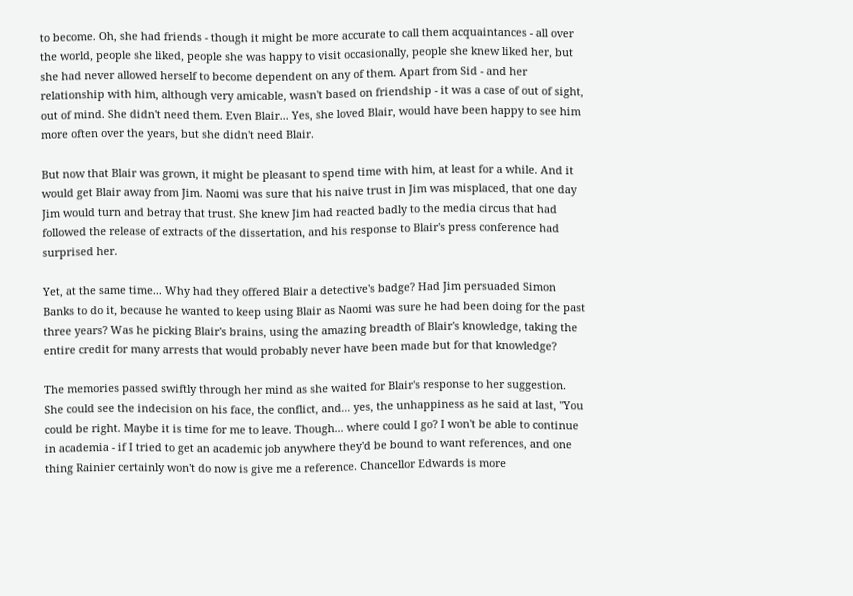to become. Oh, she had friends - though it might be more accurate to call them acquaintances - all over the world, people she liked, people she was happy to visit occasionally, people she knew liked her, but she had never allowed herself to become dependent on any of them. Apart from Sid - and her relationship with him, although very amicable, wasn't based on friendship - it was a case of out of sight, out of mind. She didn't need them. Even Blair... Yes, she loved Blair, would have been happy to see him more often over the years, but she didn't need Blair.

But now that Blair was grown, it might be pleasant to spend time with him, at least for a while. And it would get Blair away from Jim. Naomi was sure that his naive trust in Jim was misplaced, that one day Jim would turn and betray that trust. She knew Jim had reacted badly to the media circus that had followed the release of extracts of the dissertation, and his response to Blair's press conference had surprised her.

Yet, at the same time... Why had they offered Blair a detective's badge? Had Jim persuaded Simon Banks to do it, because he wanted to keep using Blair as Naomi was sure he had been doing for the past three years? Was he picking Blair's brains, using the amazing breadth of Blair's knowledge, taking the entire credit for many arrests that would probably never have been made but for that knowledge?

The memories passed swiftly through her mind as she waited for Blair's response to her suggestion. She could see the indecision on his face, the conflict, and... yes, the unhappiness as he said at last, "You could be right. Maybe it is time for me to leave. Though... where could I go? I won't be able to continue in academia - if I tried to get an academic job anywhere they'd be bound to want references, and one thing Rainier certainly won't do now is give me a reference. Chancellor Edwards is more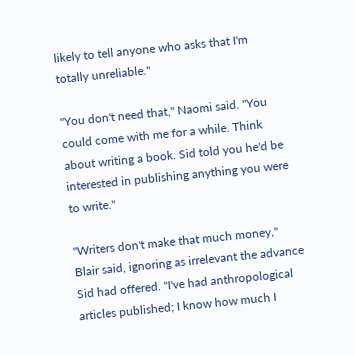likely to tell anyone who asks that I'm totally unreliable."

"You don't need that," Naomi said. "You could come with me for a while. Think about writing a book. Sid told you he'd be interested in publishing anything you were to write."

"Writers don't make that much money," Blair said, ignoring as irrelevant the advance Sid had offered. "I've had anthropological articles published; I know how much I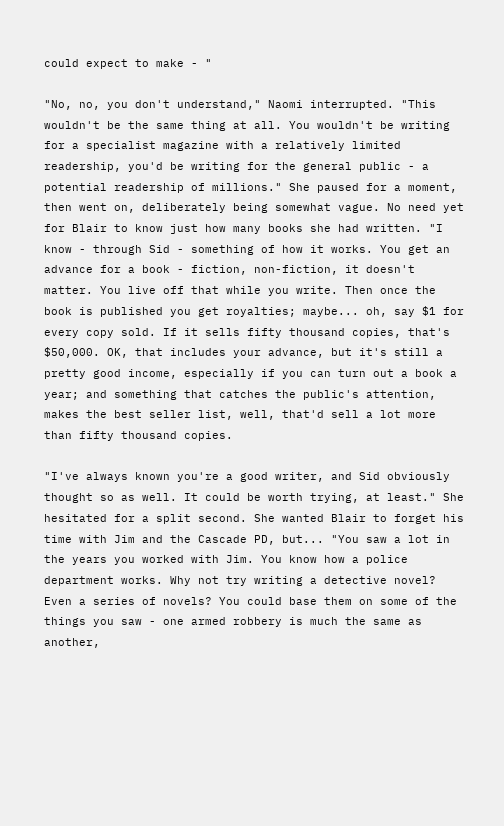could expect to make - "

"No, no, you don't understand," Naomi interrupted. "This wouldn't be the same thing at all. You wouldn't be writing for a specialist magazine with a relatively limited readership, you'd be writing for the general public - a potential readership of millions." She paused for a moment, then went on, deliberately being somewhat vague. No need yet for Blair to know just how many books she had written. "I know - through Sid - something of how it works. You get an advance for a book - fiction, non-fiction, it doesn't matter. You live off that while you write. Then once the book is published you get royalties; maybe... oh, say $1 for every copy sold. If it sells fifty thousand copies, that's $50,000. OK, that includes your advance, but it's still a pretty good income, especially if you can turn out a book a year; and something that catches the public's attention, makes the best seller list, well, that'd sell a lot more than fifty thousand copies.

"I've always known you're a good writer, and Sid obviously thought so as well. It could be worth trying, at least." She hesitated for a split second. She wanted Blair to forget his time with Jim and the Cascade PD, but... "You saw a lot in the years you worked with Jim. You know how a police department works. Why not try writing a detective novel? Even a series of novels? You could base them on some of the things you saw - one armed robbery is much the same as another,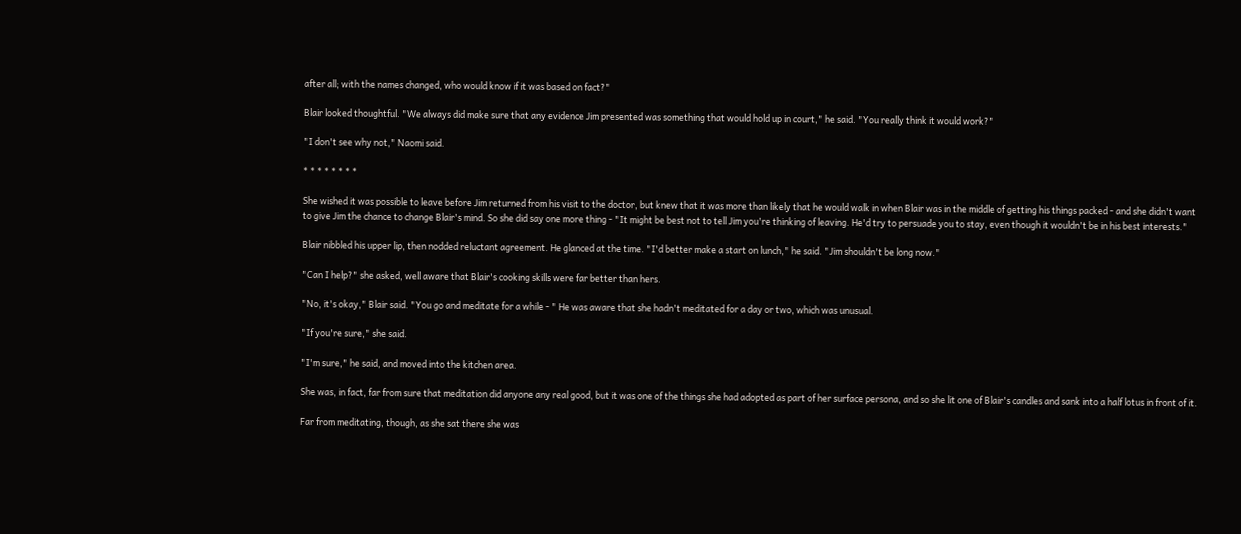after all; with the names changed, who would know if it was based on fact?"

Blair looked thoughtful. "We always did make sure that any evidence Jim presented was something that would hold up in court," he said. "You really think it would work?"

"I don't see why not," Naomi said.

* * * * * * * *

She wished it was possible to leave before Jim returned from his visit to the doctor, but knew that it was more than likely that he would walk in when Blair was in the middle of getting his things packed - and she didn't want to give Jim the chance to change Blair's mind. So she did say one more thing - "It might be best not to tell Jim you're thinking of leaving. He'd try to persuade you to stay, even though it wouldn't be in his best interests."

Blair nibbled his upper lip, then nodded reluctant agreement. He glanced at the time. "I'd better make a start on lunch," he said. "Jim shouldn't be long now."

"Can I help?" she asked, well aware that Blair's cooking skills were far better than hers.

"No, it's okay," Blair said. "You go and meditate for a while - " He was aware that she hadn't meditated for a day or two, which was unusual.

"If you're sure," she said.

"I'm sure," he said, and moved into the kitchen area.

She was, in fact, far from sure that meditation did anyone any real good, but it was one of the things she had adopted as part of her surface persona, and so she lit one of Blair's candles and sank into a half lotus in front of it.

Far from meditating, though, as she sat there she was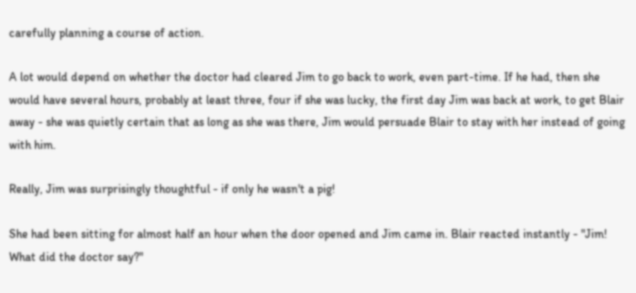carefully planning a course of action.

A lot would depend on whether the doctor had cleared Jim to go back to work, even part-time. If he had, then she would have several hours, probably at least three, four if she was lucky, the first day Jim was back at work, to get Blair away - she was quietly certain that as long as she was there, Jim would persuade Blair to stay with her instead of going with him.

Really, Jim was surprisingly thoughtful - if only he wasn't a pig!

She had been sitting for almost half an hour when the door opened and Jim came in. Blair reacted instantly - "Jim! What did the doctor say?"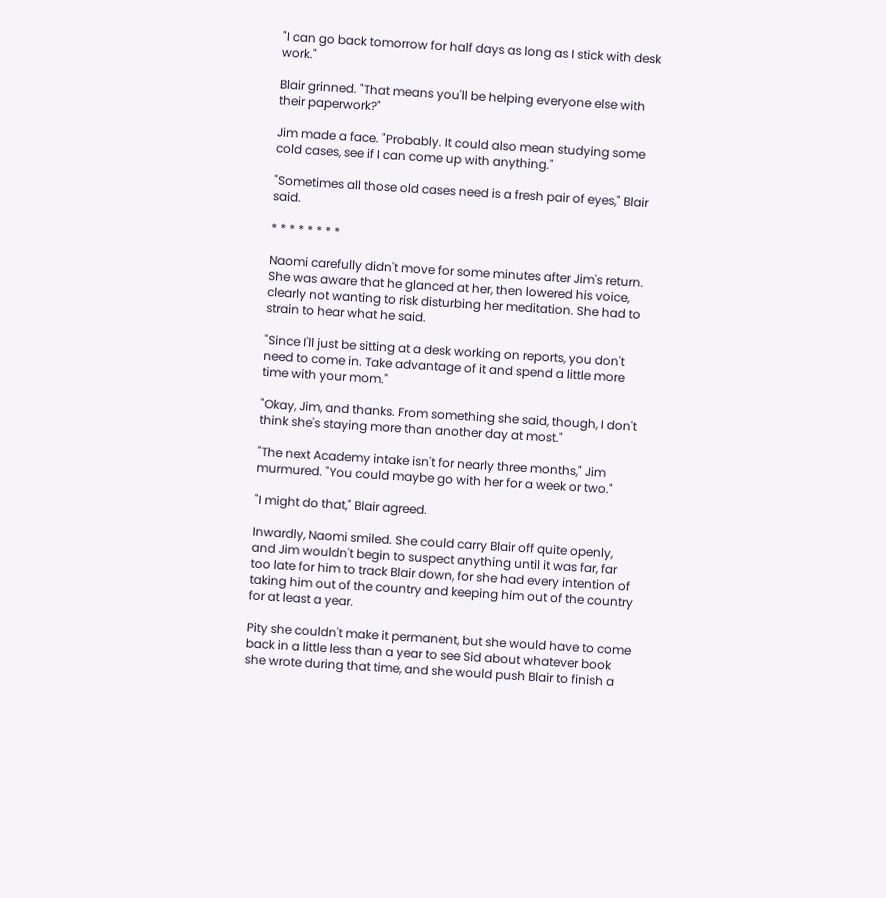"I can go back tomorrow for half days as long as I stick with desk work."

Blair grinned. "That means you'll be helping everyone else with their paperwork?"

Jim made a face. "Probably. It could also mean studying some cold cases, see if I can come up with anything."

"Sometimes all those old cases need is a fresh pair of eyes," Blair said.

* * * * * * * *

Naomi carefully didn't move for some minutes after Jim's return. She was aware that he glanced at her, then lowered his voice, clearly not wanting to risk disturbing her meditation. She had to strain to hear what he said.

"Since I'll just be sitting at a desk working on reports, you don't need to come in. Take advantage of it and spend a little more time with your mom."

"Okay, Jim, and thanks. From something she said, though, I don't think she's staying more than another day at most."

"The next Academy intake isn't for nearly three months," Jim murmured. "You could maybe go with her for a week or two."

"I might do that," Blair agreed.

Inwardly, Naomi smiled. She could carry Blair off quite openly, and Jim wouldn't begin to suspect anything until it was far, far too late for him to track Blair down, for she had every intention of taking him out of the country and keeping him out of the country for at least a year.

Pity she couldn't make it permanent, but she would have to come back in a little less than a year to see Sid about whatever book she wrote during that time, and she would push Blair to finish a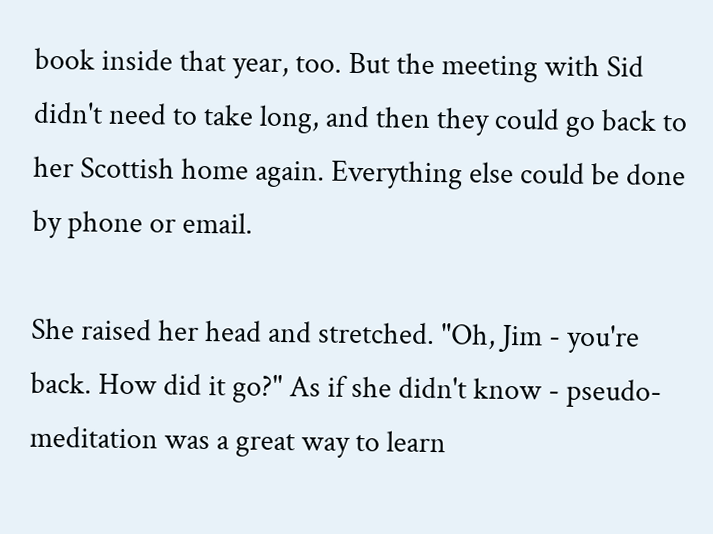book inside that year, too. But the meeting with Sid didn't need to take long, and then they could go back to her Scottish home again. Everything else could be done by phone or email.

She raised her head and stretched. "Oh, Jim - you're back. How did it go?" As if she didn't know - pseudo-meditation was a great way to learn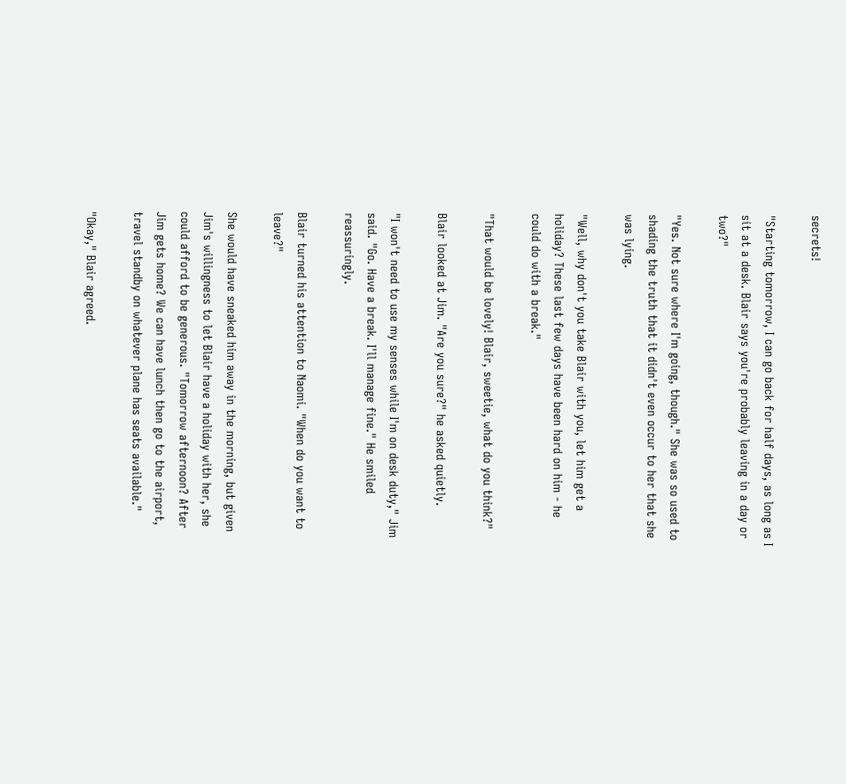secrets!

"Starting tomorrow, I can go back for half days, as long as I sit at a desk. Blair says you're probably leaving in a day or two?"

"Yes. Not sure where I'm going, though." She was so used to shading the truth that it didn't even occur to her that she was lying.

"Well, why don't you take Blair with you, let him get a holiday? These last few days have been hard on him - he could do with a break."

"That would be lovely! Blair, sweetie, what do you think?"

Blair looked at Jim. "Are you sure?" he asked quietly.

"I won't need to use my senses while I'm on desk duty," Jim said. "Go. Have a break. I'll manage fine." He smiled reassuringly.

Blair turned his attention to Naomi. "When do you want to leave?"

She would have sneaked him away in the morning, but given Jim's willingness to let Blair have a holiday with her, she could afford to be generous. "Tomorrow afternoon? After Jim gets home? We can have lunch then go to the airport, travel standby on whatever plane has seats available."

"Okay," Blair agreed.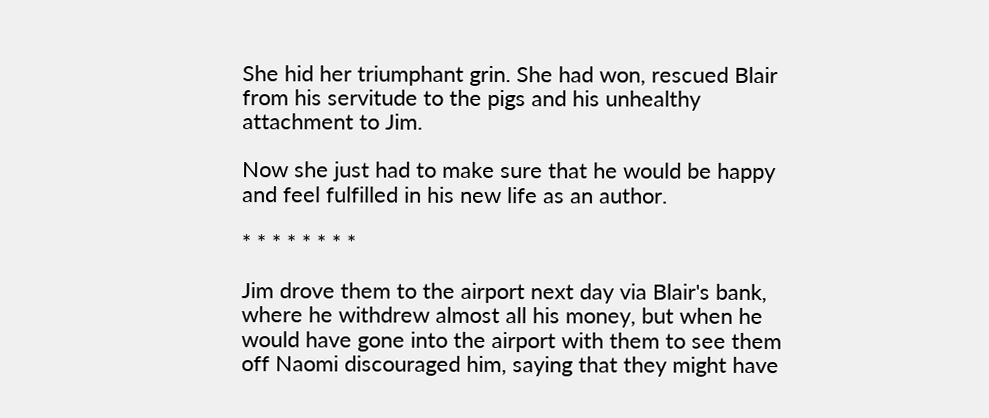She hid her triumphant grin. She had won, rescued Blair from his servitude to the pigs and his unhealthy attachment to Jim.

Now she just had to make sure that he would be happy and feel fulfilled in his new life as an author.

* * * * * * * *

Jim drove them to the airport next day via Blair's bank, where he withdrew almost all his money, but when he would have gone into the airport with them to see them off Naomi discouraged him, saying that they might have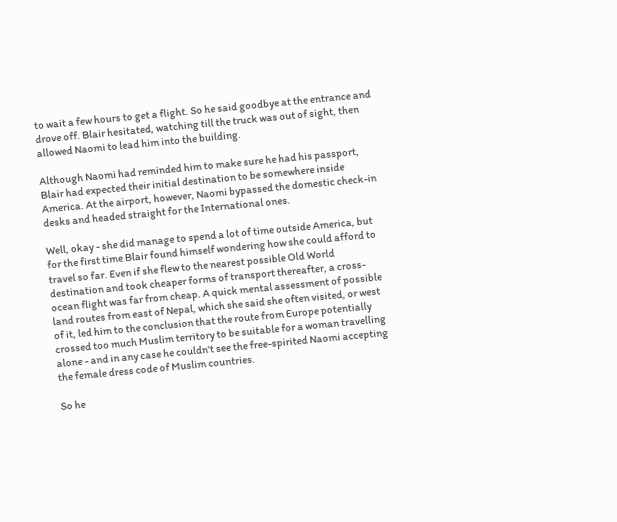to wait a few hours to get a flight. So he said goodbye at the entrance and drove off. Blair hesitated, watching till the truck was out of sight, then allowed Naomi to lead him into the building.

Although Naomi had reminded him to make sure he had his passport, Blair had expected their initial destination to be somewhere inside America. At the airport, however, Naomi bypassed the domestic check-in desks and headed straight for the International ones.

Well, okay - she did manage to spend a lot of time outside America, but for the first time Blair found himself wondering how she could afford to travel so far. Even if she flew to the nearest possible Old World destination and took cheaper forms of transport thereafter, a cross-ocean flight was far from cheap. A quick mental assessment of possible land routes from east of Nepal, which she said she often visited, or west of it, led him to the conclusion that the route from Europe potentially crossed too much Muslim territory to be suitable for a woman travelling alone - and in any case he couldn't see the free-spirited Naomi accepting the female dress code of Muslim countries.

So he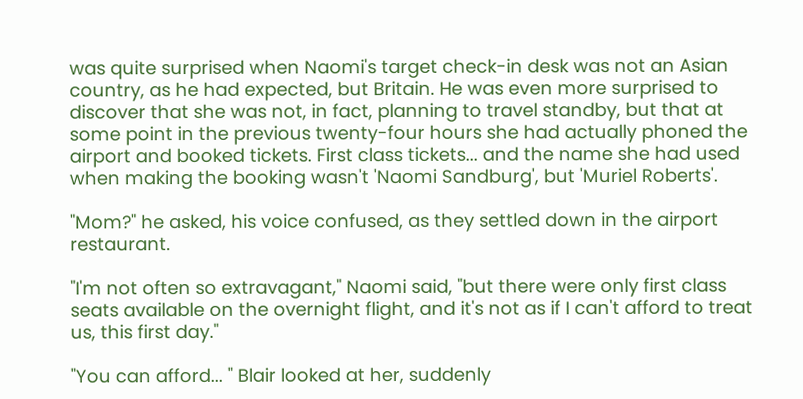was quite surprised when Naomi's target check-in desk was not an Asian country, as he had expected, but Britain. He was even more surprised to discover that she was not, in fact, planning to travel standby, but that at some point in the previous twenty-four hours she had actually phoned the airport and booked tickets. First class tickets... and the name she had used when making the booking wasn't 'Naomi Sandburg', but 'Muriel Roberts'.

"Mom?" he asked, his voice confused, as they settled down in the airport restaurant.

"I'm not often so extravagant," Naomi said, "but there were only first class seats available on the overnight flight, and it's not as if I can't afford to treat us, this first day."

"You can afford... " Blair looked at her, suddenly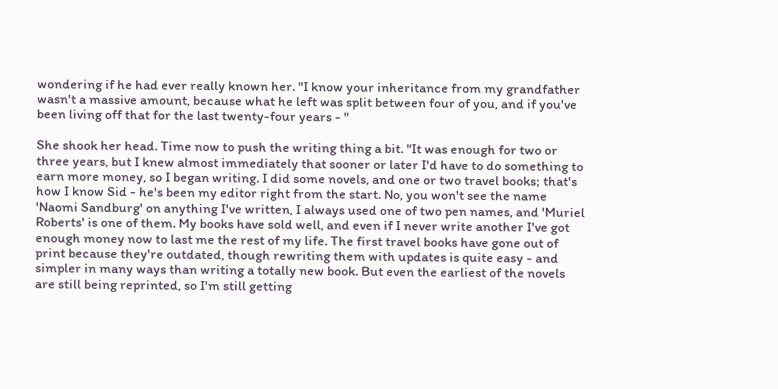wondering if he had ever really known her. "I know your inheritance from my grandfather wasn't a massive amount, because what he left was split between four of you, and if you've been living off that for the last twenty-four years - "

She shook her head. Time now to push the writing thing a bit. "It was enough for two or three years, but I knew almost immediately that sooner or later I'd have to do something to earn more money, so I began writing. I did some novels, and one or two travel books; that's how I know Sid - he's been my editor right from the start. No, you won't see the name 'Naomi Sandburg' on anything I've written, I always used one of two pen names, and 'Muriel Roberts' is one of them. My books have sold well, and even if I never write another I've got enough money now to last me the rest of my life. The first travel books have gone out of print because they're outdated, though rewriting them with updates is quite easy - and simpler in many ways than writing a totally new book. But even the earliest of the novels are still being reprinted, so I'm still getting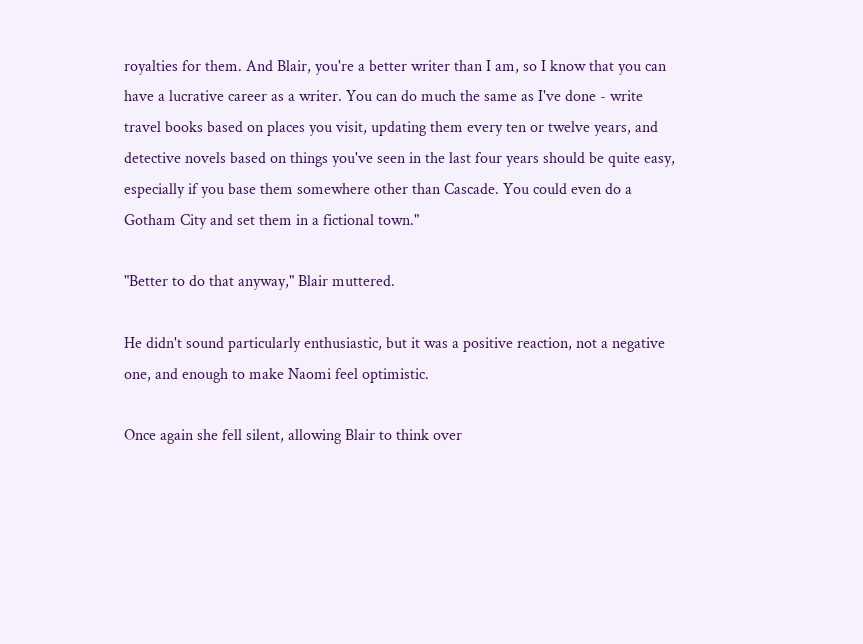royalties for them. And Blair, you're a better writer than I am, so I know that you can have a lucrative career as a writer. You can do much the same as I've done - write travel books based on places you visit, updating them every ten or twelve years, and detective novels based on things you've seen in the last four years should be quite easy, especially if you base them somewhere other than Cascade. You could even do a Gotham City and set them in a fictional town."

"Better to do that anyway," Blair muttered.

He didn't sound particularly enthusiastic, but it was a positive reaction, not a negative one, and enough to make Naomi feel optimistic.

Once again she fell silent, allowing Blair to think over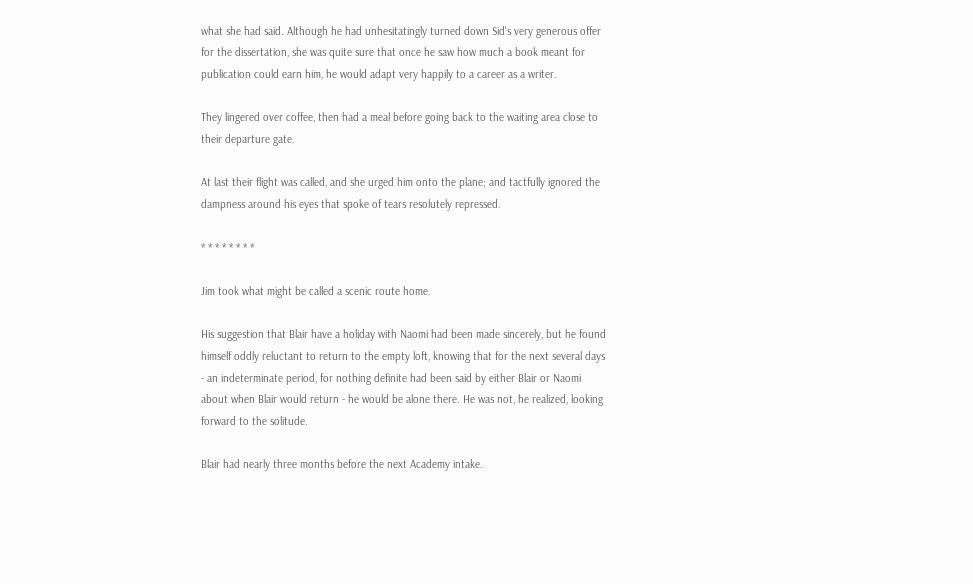what she had said. Although he had unhesitatingly turned down Sid's very generous offer for the dissertation, she was quite sure that once he saw how much a book meant for publication could earn him, he would adapt very happily to a career as a writer.

They lingered over coffee, then had a meal before going back to the waiting area close to their departure gate.

At last their flight was called, and she urged him onto the plane; and tactfully ignored the dampness around his eyes that spoke of tears resolutely repressed.

* * * * * * * *

Jim took what might be called a scenic route home.

His suggestion that Blair have a holiday with Naomi had been made sincerely, but he found himself oddly reluctant to return to the empty loft, knowing that for the next several days - an indeterminate period, for nothing definite had been said by either Blair or Naomi about when Blair would return - he would be alone there. He was not, he realized, looking forward to the solitude.

Blair had nearly three months before the next Academy intake.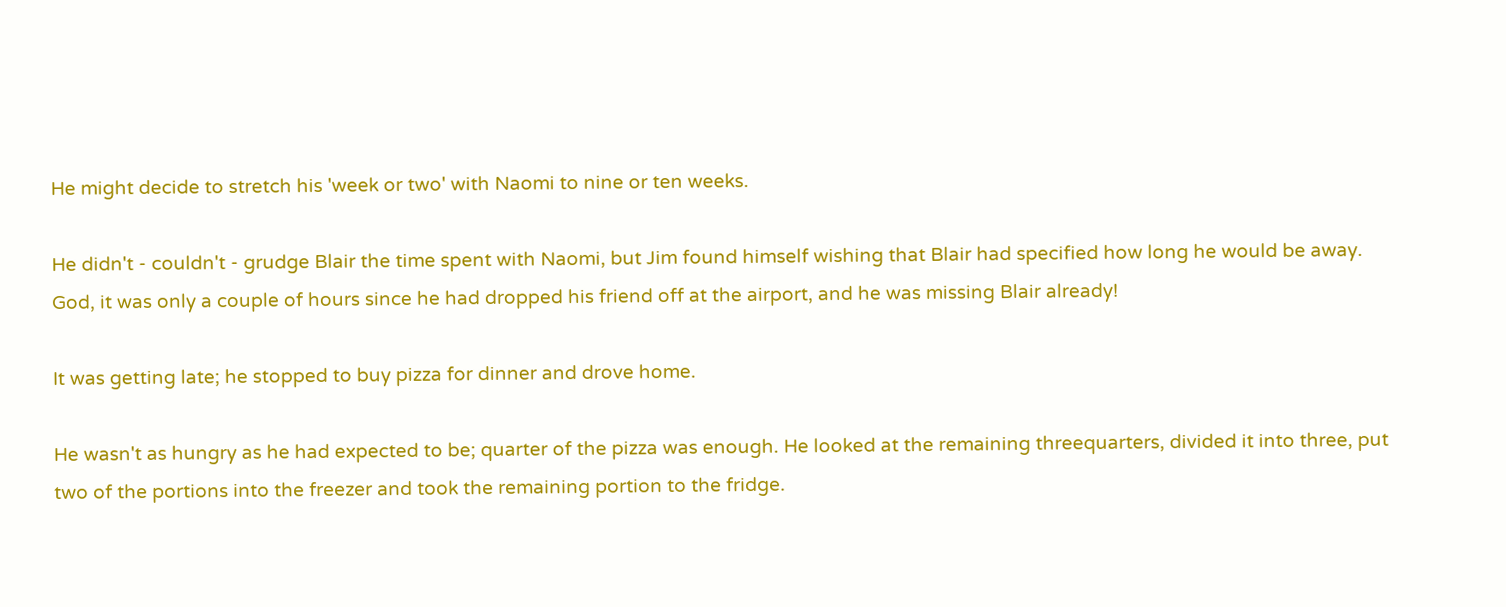He might decide to stretch his 'week or two' with Naomi to nine or ten weeks.

He didn't - couldn't - grudge Blair the time spent with Naomi, but Jim found himself wishing that Blair had specified how long he would be away. God, it was only a couple of hours since he had dropped his friend off at the airport, and he was missing Blair already!

It was getting late; he stopped to buy pizza for dinner and drove home.

He wasn't as hungry as he had expected to be; quarter of the pizza was enough. He looked at the remaining threequarters, divided it into three, put two of the portions into the freezer and took the remaining portion to the fridge.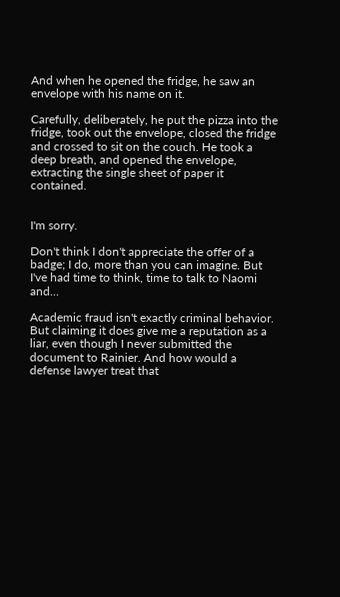And when he opened the fridge, he saw an envelope with his name on it.

Carefully, deliberately, he put the pizza into the fridge, took out the envelope, closed the fridge and crossed to sit on the couch. He took a deep breath, and opened the envelope, extracting the single sheet of paper it contained.


I'm sorry.

Don't think I don't appreciate the offer of a badge; I do, more than you can imagine. But I've had time to think, time to talk to Naomi and...

Academic fraud isn't exactly criminal behavior. But claiming it does give me a reputation as a liar, even though I never submitted the document to Rainier. And how would a defense lawyer treat that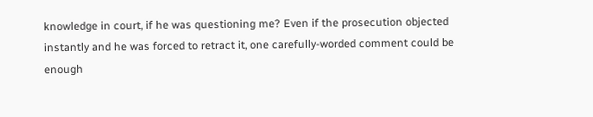knowledge in court, if he was questioning me? Even if the prosecution objected instantly and he was forced to retract it, one carefully-worded comment could be enough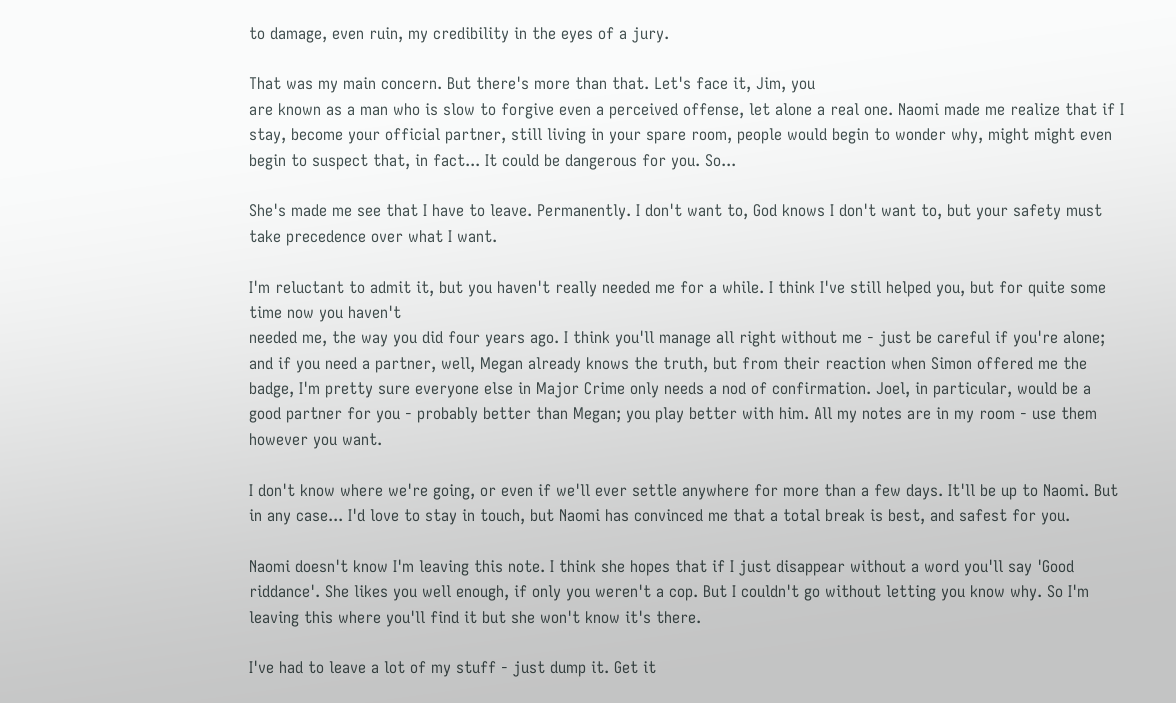to damage, even ruin, my credibility in the eyes of a jury.

That was my main concern. But there's more than that. Let's face it, Jim, you
are known as a man who is slow to forgive even a perceived offense, let alone a real one. Naomi made me realize that if I stay, become your official partner, still living in your spare room, people would begin to wonder why, might might even begin to suspect that, in fact... It could be dangerous for you. So...

She's made me see that I have to leave. Permanently. I don't want to, God knows I don't want to, but your safety must take precedence over what I want.

I'm reluctant to admit it, but you haven't really needed me for a while. I think I've still helped you, but for quite some time now you haven't
needed me, the way you did four years ago. I think you'll manage all right without me - just be careful if you're alone; and if you need a partner, well, Megan already knows the truth, but from their reaction when Simon offered me the badge, I'm pretty sure everyone else in Major Crime only needs a nod of confirmation. Joel, in particular, would be a good partner for you - probably better than Megan; you play better with him. All my notes are in my room - use them however you want.

I don't know where we're going, or even if we'll ever settle anywhere for more than a few days. It'll be up to Naomi. But in any case... I'd love to stay in touch, but Naomi has convinced me that a total break is best, and safest for you.

Naomi doesn't know I'm leaving this note. I think she hopes that if I just disappear without a word you'll say 'Good riddance'. She likes you well enough, if only you weren't a cop. But I couldn't go without letting you know why. So I'm leaving this where you'll find it but she won't know it's there.

I've had to leave a lot of my stuff - just dump it. Get it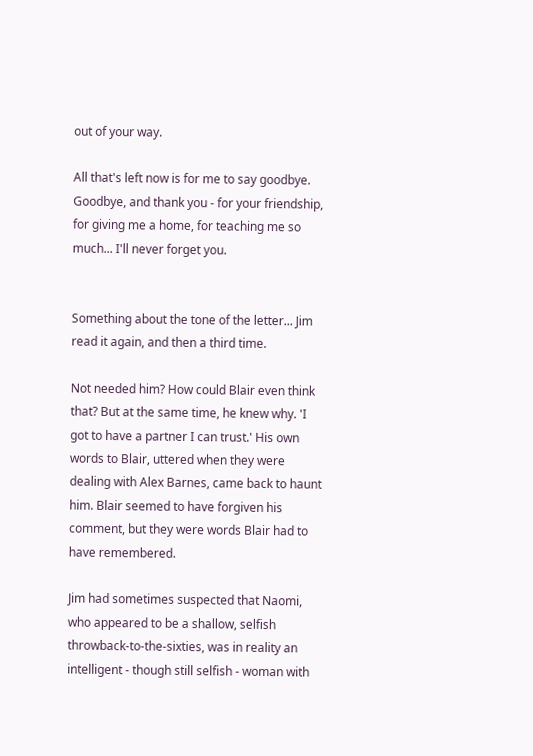out of your way.

All that's left now is for me to say goodbye. Goodbye, and thank you - for your friendship, for giving me a home, for teaching me so much... I'll never forget you.


Something about the tone of the letter... Jim read it again, and then a third time.

Not needed him? How could Blair even think that? But at the same time, he knew why. 'I got to have a partner I can trust.' His own words to Blair, uttered when they were dealing with Alex Barnes, came back to haunt him. Blair seemed to have forgiven his comment, but they were words Blair had to have remembered.

Jim had sometimes suspected that Naomi, who appeared to be a shallow, selfish throwback-to-the-sixties, was in reality an intelligent - though still selfish - woman with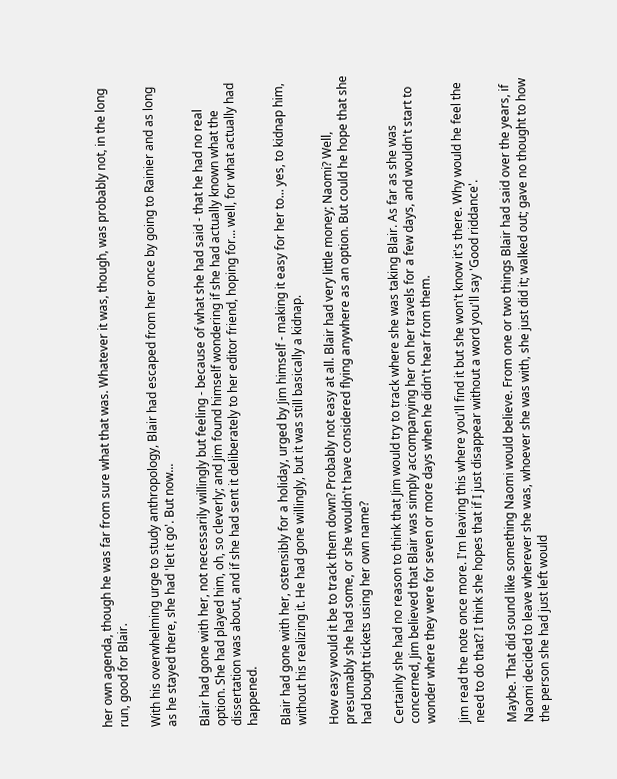her own agenda, though he was far from sure what that was. Whatever it was, though, was probably not, in the long run, good for Blair.

With his overwhelming urge to study anthropology, Blair had escaped from her once by going to Rainier and as long as he stayed there, she had 'let it go'. But now...

Blair had gone with her, not necessarily willingly but feeling - because of what she had said - that he had no real option. She had played him, oh, so cleverly; and Jim found himself wondering if she had actually known what the dissertation was about, and if she had sent it deliberately to her editor friend, hoping for... well, for what actually had happened.

Blair had gone with her, ostensibly for a holiday, urged by Jim himself - making it easy for her to... yes, to kidnap him, without his realizing it. He had gone willingly, but it was still basically a kidnap.

How easy would it be to track them down? Probably not easy at all. Blair had very little money; Naomi? Well, presumably she had some, or she wouldn't have considered flying anywhere as an option. But could he hope that she had bought tickets using her own name?

Certainly she had no reason to think that Jim would try to track where she was taking Blair. As far as she was concerned, Jim believed that Blair was simply accompanying her on her travels for a few days, and wouldn't start to wonder where they were for seven or more days when he didn't hear from them.

Jim read the note once more. I'm leaving this where you'll find it but she won't know it's there. Why would he feel the need to do that? I think she hopes that if I just disappear without a word you'll say 'Good riddance'.

Maybe. That did sound like something Naomi would believe. From one or two things Blair had said over the years, if Naomi decided to leave wherever she was, whoever she was with, she just did it; walked out; gave no thought to how the person she had just left would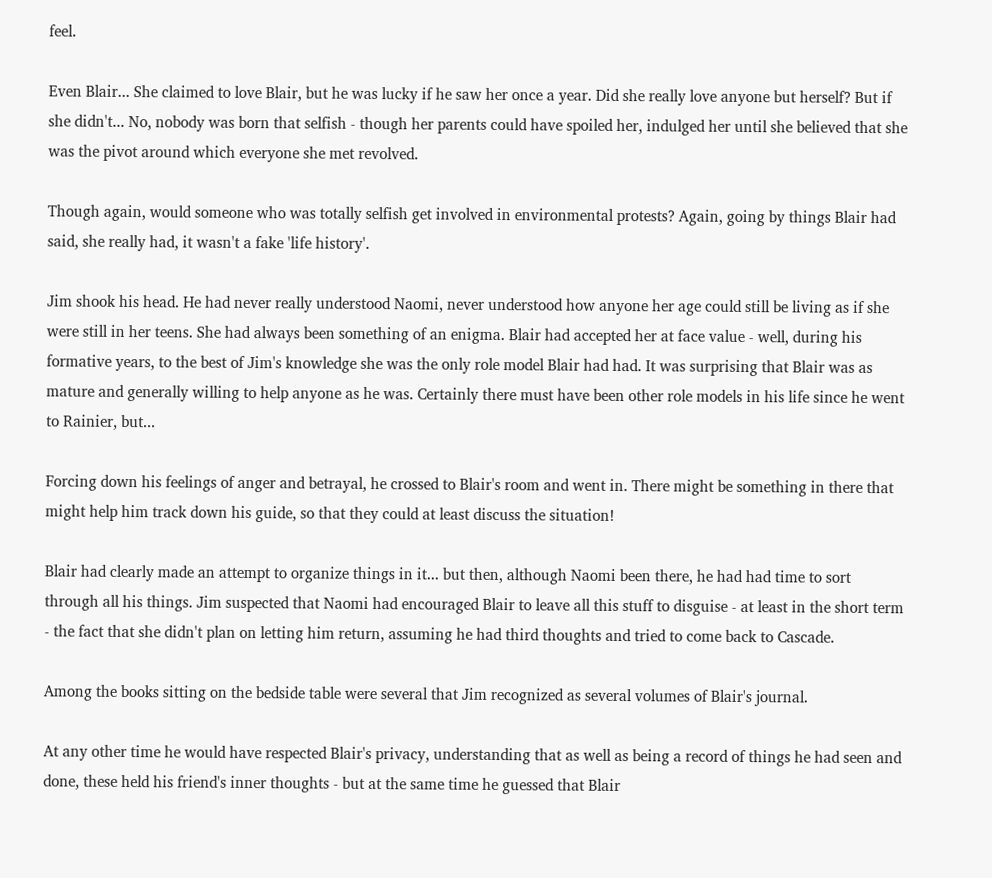feel.

Even Blair... She claimed to love Blair, but he was lucky if he saw her once a year. Did she really love anyone but herself? But if she didn't... No, nobody was born that selfish - though her parents could have spoiled her, indulged her until she believed that she was the pivot around which everyone she met revolved.

Though again, would someone who was totally selfish get involved in environmental protests? Again, going by things Blair had said, she really had, it wasn't a fake 'life history'.

Jim shook his head. He had never really understood Naomi, never understood how anyone her age could still be living as if she were still in her teens. She had always been something of an enigma. Blair had accepted her at face value - well, during his formative years, to the best of Jim's knowledge she was the only role model Blair had had. It was surprising that Blair was as mature and generally willing to help anyone as he was. Certainly there must have been other role models in his life since he went to Rainier, but...

Forcing down his feelings of anger and betrayal, he crossed to Blair's room and went in. There might be something in there that might help him track down his guide, so that they could at least discuss the situation!

Blair had clearly made an attempt to organize things in it... but then, although Naomi been there, he had had time to sort through all his things. Jim suspected that Naomi had encouraged Blair to leave all this stuff to disguise - at least in the short term - the fact that she didn't plan on letting him return, assuming he had third thoughts and tried to come back to Cascade.

Among the books sitting on the bedside table were several that Jim recognized as several volumes of Blair's journal.

At any other time he would have respected Blair's privacy, understanding that as well as being a record of things he had seen and done, these held his friend's inner thoughts - but at the same time he guessed that Blair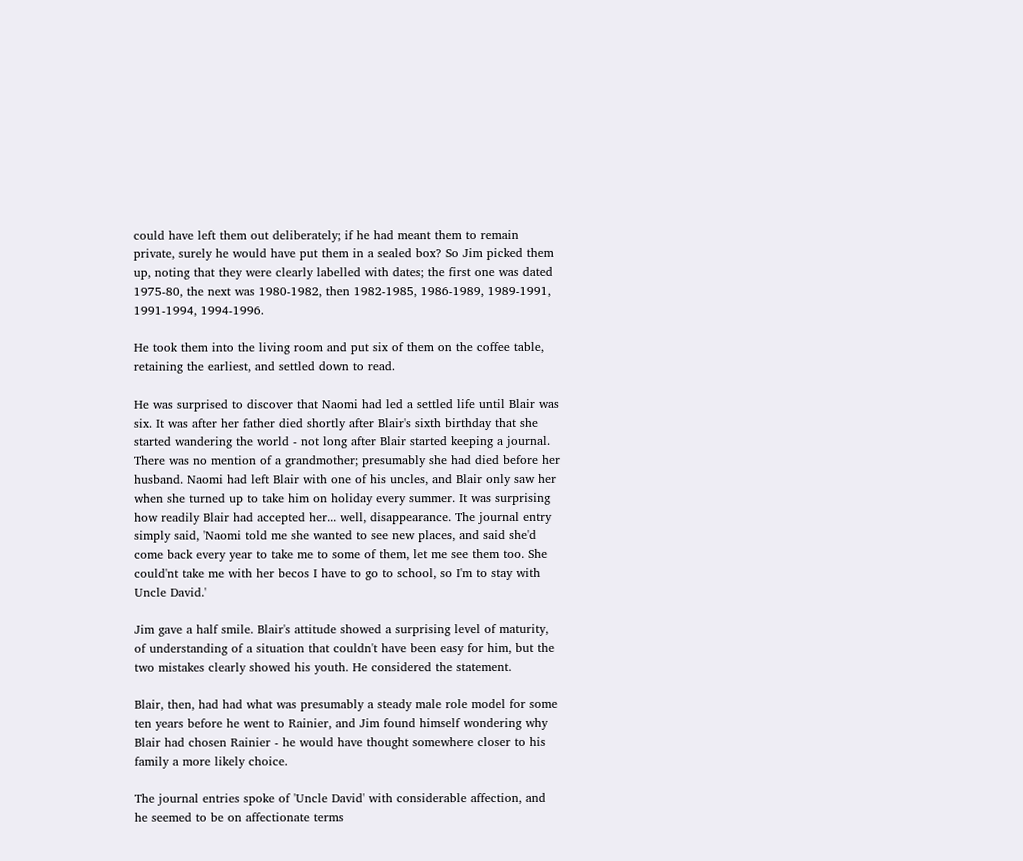could have left them out deliberately; if he had meant them to remain private, surely he would have put them in a sealed box? So Jim picked them up, noting that they were clearly labelled with dates; the first one was dated 1975-80, the next was 1980-1982, then 1982-1985, 1986-1989, 1989-1991, 1991-1994, 1994-1996.

He took them into the living room and put six of them on the coffee table, retaining the earliest, and settled down to read.

He was surprised to discover that Naomi had led a settled life until Blair was six. It was after her father died shortly after Blair's sixth birthday that she started wandering the world - not long after Blair started keeping a journal. There was no mention of a grandmother; presumably she had died before her husband. Naomi had left Blair with one of his uncles, and Blair only saw her when she turned up to take him on holiday every summer. It was surprising how readily Blair had accepted her... well, disappearance. The journal entry simply said, 'Naomi told me she wanted to see new places, and said she'd come back every year to take me to some of them, let me see them too. She could'nt take me with her becos I have to go to school, so I'm to stay with Uncle David.'

Jim gave a half smile. Blair's attitude showed a surprising level of maturity, of understanding of a situation that couldn't have been easy for him, but the two mistakes clearly showed his youth. He considered the statement.

Blair, then, had had what was presumably a steady male role model for some ten years before he went to Rainier, and Jim found himself wondering why Blair had chosen Rainier - he would have thought somewhere closer to his family a more likely choice.

The journal entries spoke of 'Uncle David' with considerable affection, and he seemed to be on affectionate terms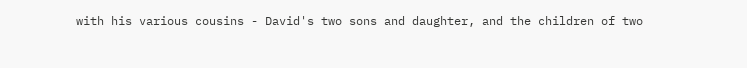with his various cousins - David's two sons and daughter, and the children of two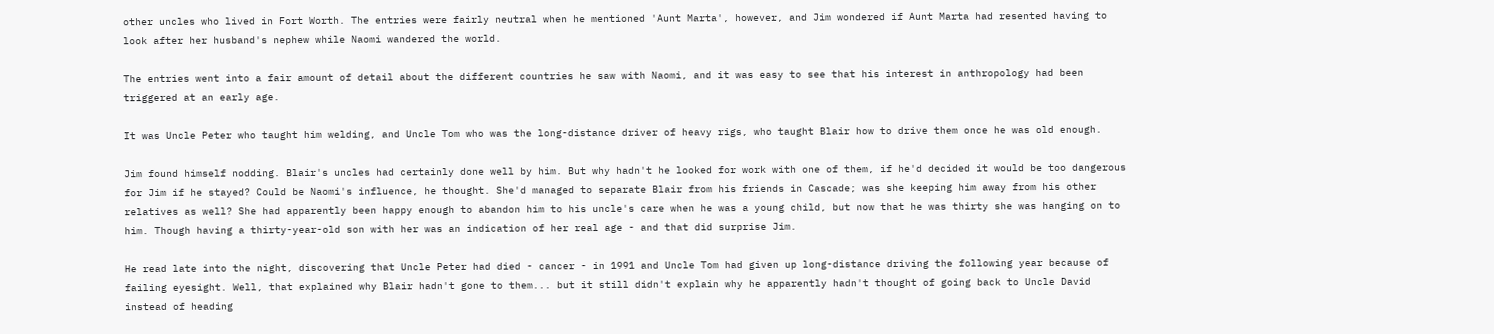other uncles who lived in Fort Worth. The entries were fairly neutral when he mentioned 'Aunt Marta', however, and Jim wondered if Aunt Marta had resented having to look after her husband's nephew while Naomi wandered the world.

The entries went into a fair amount of detail about the different countries he saw with Naomi, and it was easy to see that his interest in anthropology had been triggered at an early age.

It was Uncle Peter who taught him welding, and Uncle Tom who was the long-distance driver of heavy rigs, who taught Blair how to drive them once he was old enough.

Jim found himself nodding. Blair's uncles had certainly done well by him. But why hadn't he looked for work with one of them, if he'd decided it would be too dangerous for Jim if he stayed? Could be Naomi's influence, he thought. She'd managed to separate Blair from his friends in Cascade; was she keeping him away from his other relatives as well? She had apparently been happy enough to abandon him to his uncle's care when he was a young child, but now that he was thirty she was hanging on to him. Though having a thirty-year-old son with her was an indication of her real age - and that did surprise Jim.

He read late into the night, discovering that Uncle Peter had died - cancer - in 1991 and Uncle Tom had given up long-distance driving the following year because of failing eyesight. Well, that explained why Blair hadn't gone to them... but it still didn't explain why he apparently hadn't thought of going back to Uncle David instead of heading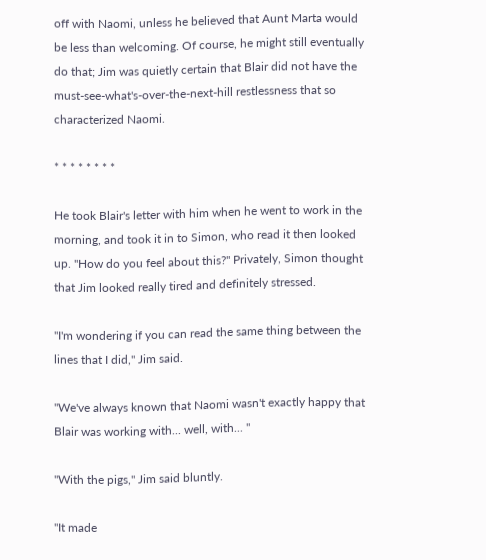off with Naomi, unless he believed that Aunt Marta would be less than welcoming. Of course, he might still eventually do that; Jim was quietly certain that Blair did not have the must-see-what's-over-the-next-hill restlessness that so characterized Naomi.

* * * * * * * *

He took Blair's letter with him when he went to work in the morning, and took it in to Simon, who read it then looked up. "How do you feel about this?" Privately, Simon thought that Jim looked really tired and definitely stressed.

"I'm wondering if you can read the same thing between the lines that I did," Jim said.

"We've always known that Naomi wasn't exactly happy that Blair was working with... well, with... "

"With the pigs," Jim said bluntly.

"It made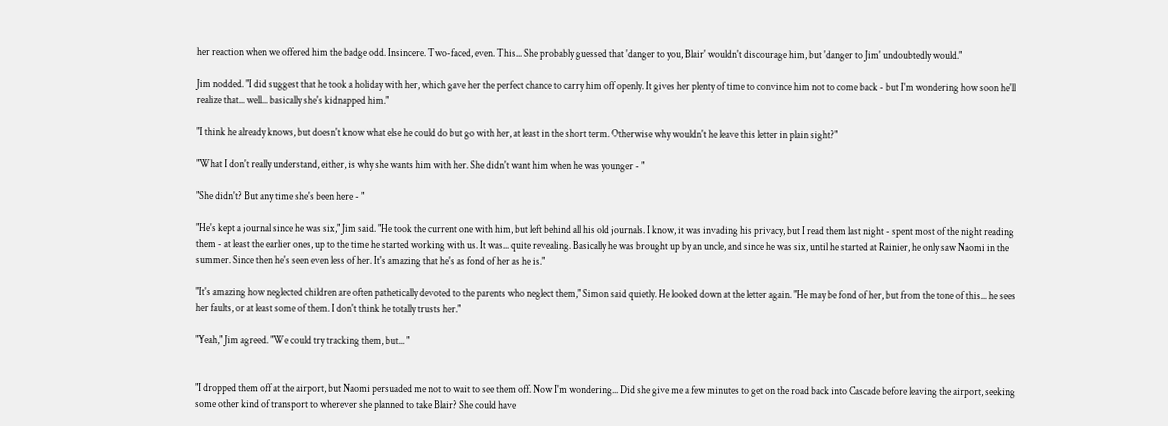her reaction when we offered him the badge odd. Insincere. Two-faced, even. This... She probably guessed that 'danger to you, Blair' wouldn't discourage him, but 'danger to Jim' undoubtedly would."

Jim nodded. "I did suggest that he took a holiday with her, which gave her the perfect chance to carry him off openly. It gives her plenty of time to convince him not to come back - but I'm wondering how soon he'll realize that... well... basically she's kidnapped him."

"I think he already knows, but doesn't know what else he could do but go with her, at least in the short term. Otherwise why wouldn't he leave this letter in plain sight?"

"What I don't really understand, either, is why she wants him with her. She didn't want him when he was younger - "

"She didn't? But any time she's been here - "

"He's kept a journal since he was six," Jim said. "He took the current one with him, but left behind all his old journals. I know, it was invading his privacy, but I read them last night - spent most of the night reading them - at least the earlier ones, up to the time he started working with us. It was... quite revealing. Basically he was brought up by an uncle, and since he was six, until he started at Rainier, he only saw Naomi in the summer. Since then he's seen even less of her. It's amazing that he's as fond of her as he is."

"It's amazing how neglected children are often pathetically devoted to the parents who neglect them," Simon said quietly. He looked down at the letter again. "He may be fond of her, but from the tone of this... he sees her faults, or at least some of them. I don't think he totally trusts her."

"Yeah," Jim agreed. "We could try tracking them, but... "


"I dropped them off at the airport, but Naomi persuaded me not to wait to see them off. Now I'm wondering... Did she give me a few minutes to get on the road back into Cascade before leaving the airport, seeking some other kind of transport to wherever she planned to take Blair? She could have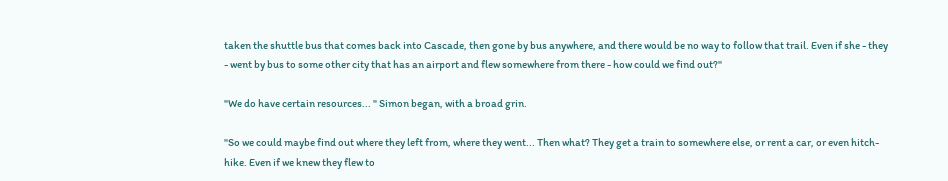taken the shuttle bus that comes back into Cascade, then gone by bus anywhere, and there would be no way to follow that trail. Even if she - they - went by bus to some other city that has an airport and flew somewhere from there - how could we find out?"

"We do have certain resources... " Simon began, with a broad grin.

"So we could maybe find out where they left from, where they went... Then what? They get a train to somewhere else, or rent a car, or even hitch-hike. Even if we knew they flew to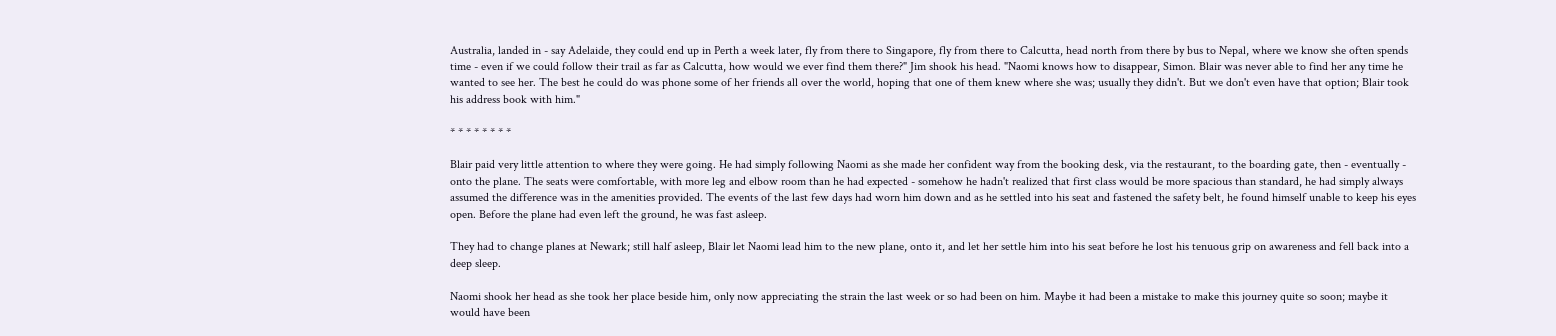Australia, landed in - say Adelaide, they could end up in Perth a week later, fly from there to Singapore, fly from there to Calcutta, head north from there by bus to Nepal, where we know she often spends time - even if we could follow their trail as far as Calcutta, how would we ever find them there?" Jim shook his head. "Naomi knows how to disappear, Simon. Blair was never able to find her any time he wanted to see her. The best he could do was phone some of her friends all over the world, hoping that one of them knew where she was; usually they didn't. But we don't even have that option; Blair took his address book with him."

* * * * * * * *

Blair paid very little attention to where they were going. He had simply following Naomi as she made her confident way from the booking desk, via the restaurant, to the boarding gate, then - eventually - onto the plane. The seats were comfortable, with more leg and elbow room than he had expected - somehow he hadn't realized that first class would be more spacious than standard, he had simply always assumed the difference was in the amenities provided. The events of the last few days had worn him down and as he settled into his seat and fastened the safety belt, he found himself unable to keep his eyes open. Before the plane had even left the ground, he was fast asleep.

They had to change planes at Newark; still half asleep, Blair let Naomi lead him to the new plane, onto it, and let her settle him into his seat before he lost his tenuous grip on awareness and fell back into a deep sleep.

Naomi shook her head as she took her place beside him, only now appreciating the strain the last week or so had been on him. Maybe it had been a mistake to make this journey quite so soon; maybe it would have been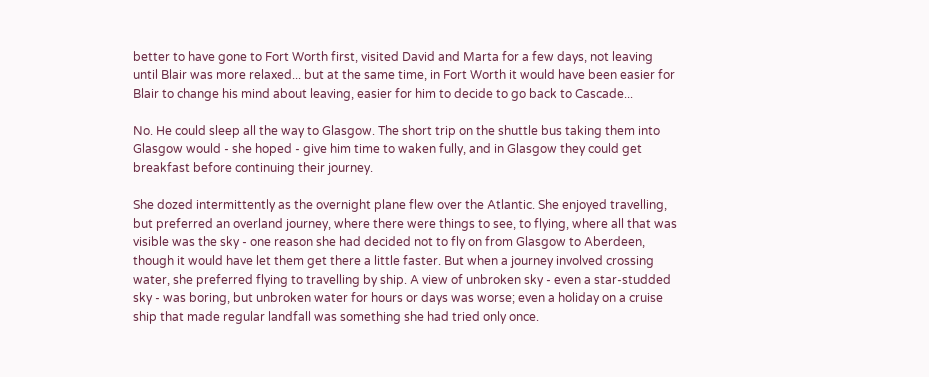better to have gone to Fort Worth first, visited David and Marta for a few days, not leaving until Blair was more relaxed... but at the same time, in Fort Worth it would have been easier for Blair to change his mind about leaving, easier for him to decide to go back to Cascade...

No. He could sleep all the way to Glasgow. The short trip on the shuttle bus taking them into Glasgow would - she hoped - give him time to waken fully, and in Glasgow they could get breakfast before continuing their journey.

She dozed intermittently as the overnight plane flew over the Atlantic. She enjoyed travelling, but preferred an overland journey, where there were things to see, to flying, where all that was visible was the sky - one reason she had decided not to fly on from Glasgow to Aberdeen, though it would have let them get there a little faster. But when a journey involved crossing water, she preferred flying to travelling by ship. A view of unbroken sky - even a star-studded sky - was boring, but unbroken water for hours or days was worse; even a holiday on a cruise ship that made regular landfall was something she had tried only once.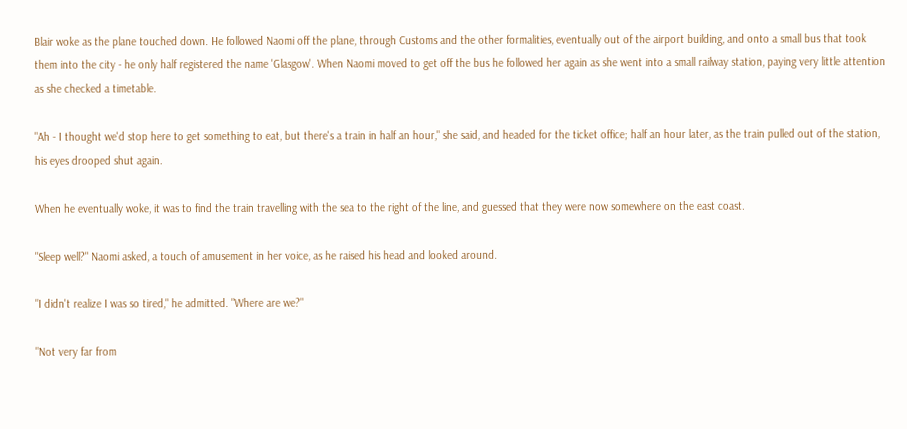Blair woke as the plane touched down. He followed Naomi off the plane, through Customs and the other formalities, eventually out of the airport building, and onto a small bus that took them into the city - he only half registered the name 'Glasgow'. When Naomi moved to get off the bus he followed her again as she went into a small railway station, paying very little attention as she checked a timetable.

"Ah - I thought we'd stop here to get something to eat, but there's a train in half an hour," she said, and headed for the ticket office; half an hour later, as the train pulled out of the station, his eyes drooped shut again.

When he eventually woke, it was to find the train travelling with the sea to the right of the line, and guessed that they were now somewhere on the east coast.

"Sleep well?" Naomi asked, a touch of amusement in her voice, as he raised his head and looked around.

"I didn't realize I was so tired," he admitted. "Where are we?"

"Not very far from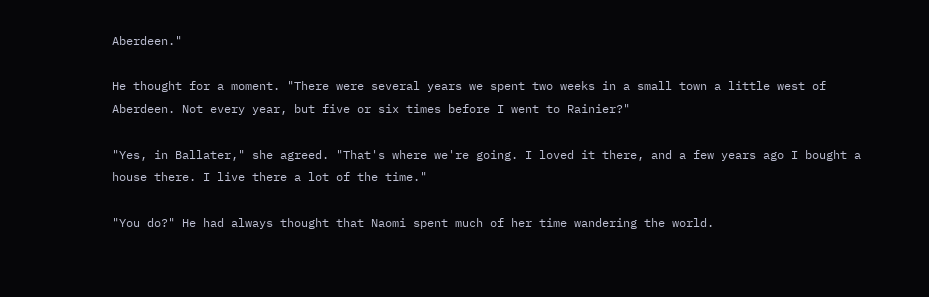Aberdeen."

He thought for a moment. "There were several years we spent two weeks in a small town a little west of Aberdeen. Not every year, but five or six times before I went to Rainier?"

"Yes, in Ballater," she agreed. "That's where we're going. I loved it there, and a few years ago I bought a house there. I live there a lot of the time."

"You do?" He had always thought that Naomi spent much of her time wandering the world.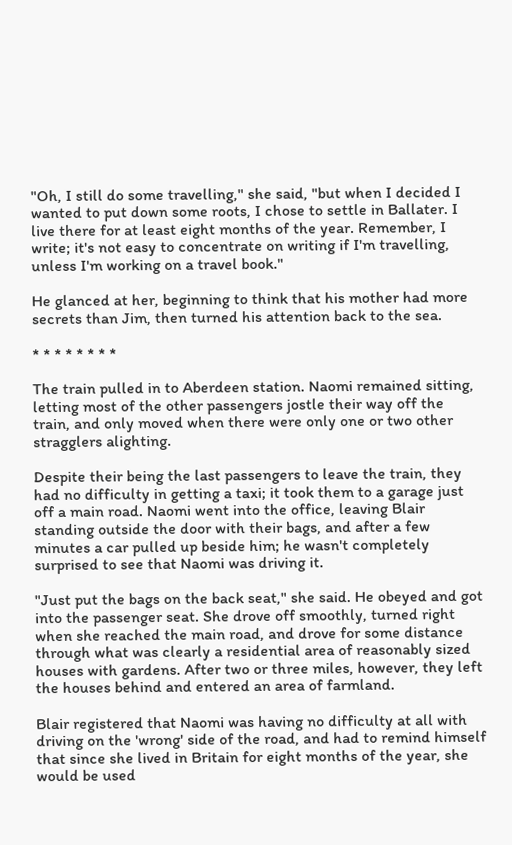"Oh, I still do some travelling," she said, "but when I decided I wanted to put down some roots, I chose to settle in Ballater. I live there for at least eight months of the year. Remember, I write; it's not easy to concentrate on writing if I'm travelling, unless I'm working on a travel book."

He glanced at her, beginning to think that his mother had more secrets than Jim, then turned his attention back to the sea.

* * * * * * * *

The train pulled in to Aberdeen station. Naomi remained sitting, letting most of the other passengers jostle their way off the train, and only moved when there were only one or two other stragglers alighting.

Despite their being the last passengers to leave the train, they had no difficulty in getting a taxi; it took them to a garage just off a main road. Naomi went into the office, leaving Blair standing outside the door with their bags, and after a few minutes a car pulled up beside him; he wasn't completely surprised to see that Naomi was driving it.

"Just put the bags on the back seat," she said. He obeyed and got into the passenger seat. She drove off smoothly, turned right when she reached the main road, and drove for some distance through what was clearly a residential area of reasonably sized houses with gardens. After two or three miles, however, they left the houses behind and entered an area of farmland.

Blair registered that Naomi was having no difficulty at all with driving on the 'wrong' side of the road, and had to remind himself that since she lived in Britain for eight months of the year, she would be used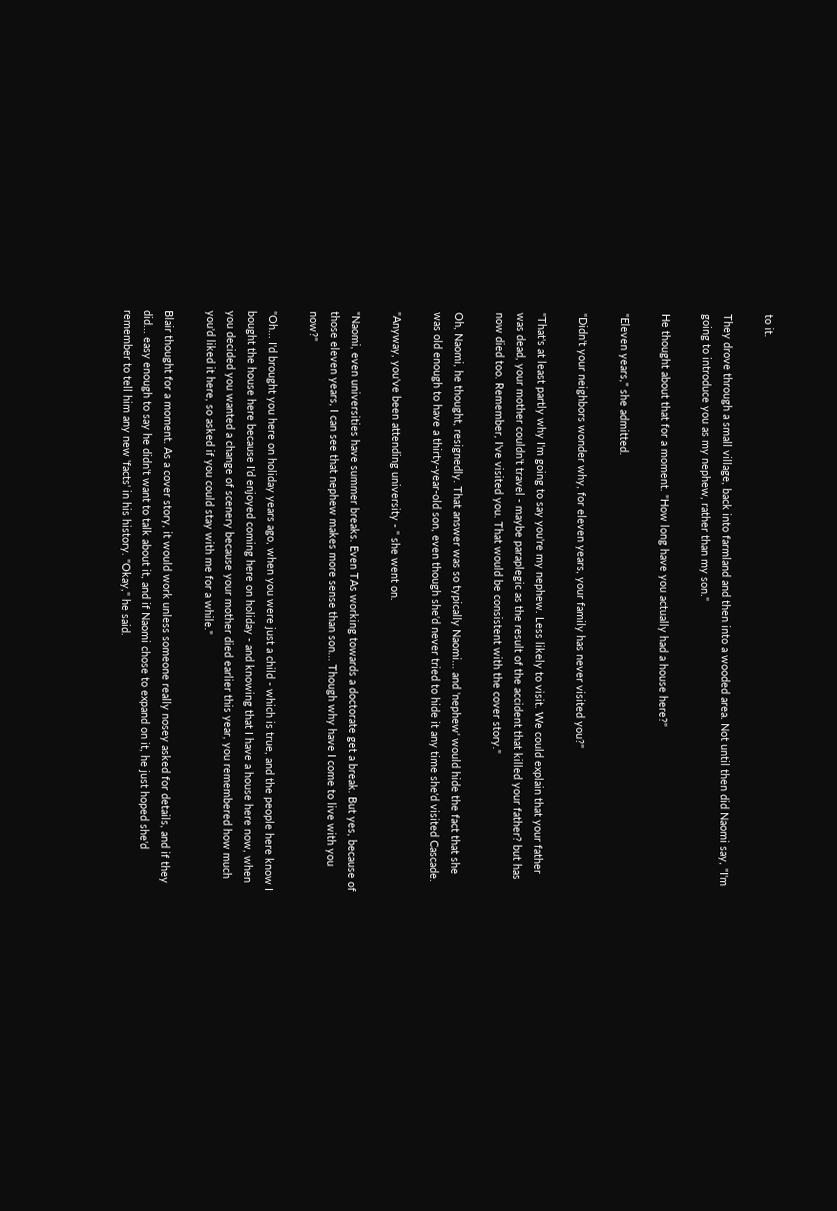to it.

They drove through a small village, back into farmland and then into a wooded area. Not until then did Naomi say, "I'm going to introduce you as my nephew, rather than my son."

He thought about that for a moment. "How long have you actually had a house here?"

"Eleven years," she admitted.

"Didn't your neighbors wonder why, for eleven years, your family has never visited you?"

"That's at least partly why I'm going to say you're my nephew. Less likely to visit. We could explain that your father was dead, your mother couldn't travel - maybe paraplegic as the result of the accident that killed your father? but has now died too. Remember, I've visited you. That would be consistent with the cover story."

Oh, Naomi, he thought, resignedly. That answer was so typically Naomi... and 'nephew' would hide the fact that she was old enough to have a thirty-year-old son, even though she'd never tried to hide it any time she'd visited Cascade.

"Anyway, you've been attending university - " she went on.

"Naomi, even universities have summer breaks. Even TAs working towards a doctorate get a break. But yes, because of those eleven years, I can see that nephew makes more sense than son... Though why have I come to live with you now?"

"Oh... I'd brought you here on holiday years ago, when you were just a child - which is true, and the people here know I bought the house here because I'd enjoyed coming here on holiday - and knowing that I have a house here now, when you decided you wanted a change of scenery because your mother died earlier this year, you remembered how much you'd liked it here, so asked if you could stay with me for a while."

Blair thought for a moment. As a cover story, it would work unless someone really nosey asked for details, and if they did... easy enough to say he didn't want to talk about it, and if Naomi chose to expand on it, he just hoped she'd remember to tell him any new 'facts' in his history. "Okay," he said.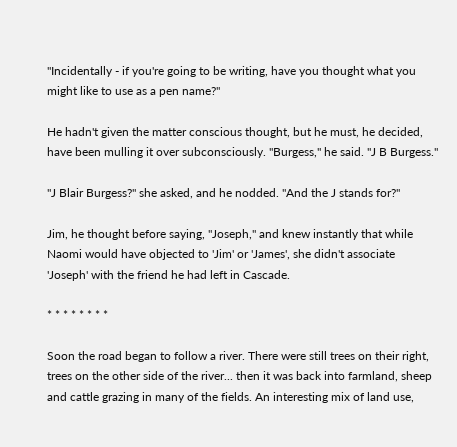"Incidentally - if you're going to be writing, have you thought what you might like to use as a pen name?"

He hadn't given the matter conscious thought, but he must, he decided, have been mulling it over subconsciously. "Burgess," he said. "J B Burgess."

"J Blair Burgess?" she asked, and he nodded. "And the J stands for?"

Jim, he thought before saying, "Joseph," and knew instantly that while Naomi would have objected to 'Jim' or 'James', she didn't associate 'Joseph' with the friend he had left in Cascade.

* * * * * * * *

Soon the road began to follow a river. There were still trees on their right, trees on the other side of the river... then it was back into farmland, sheep and cattle grazing in many of the fields. An interesting mix of land use,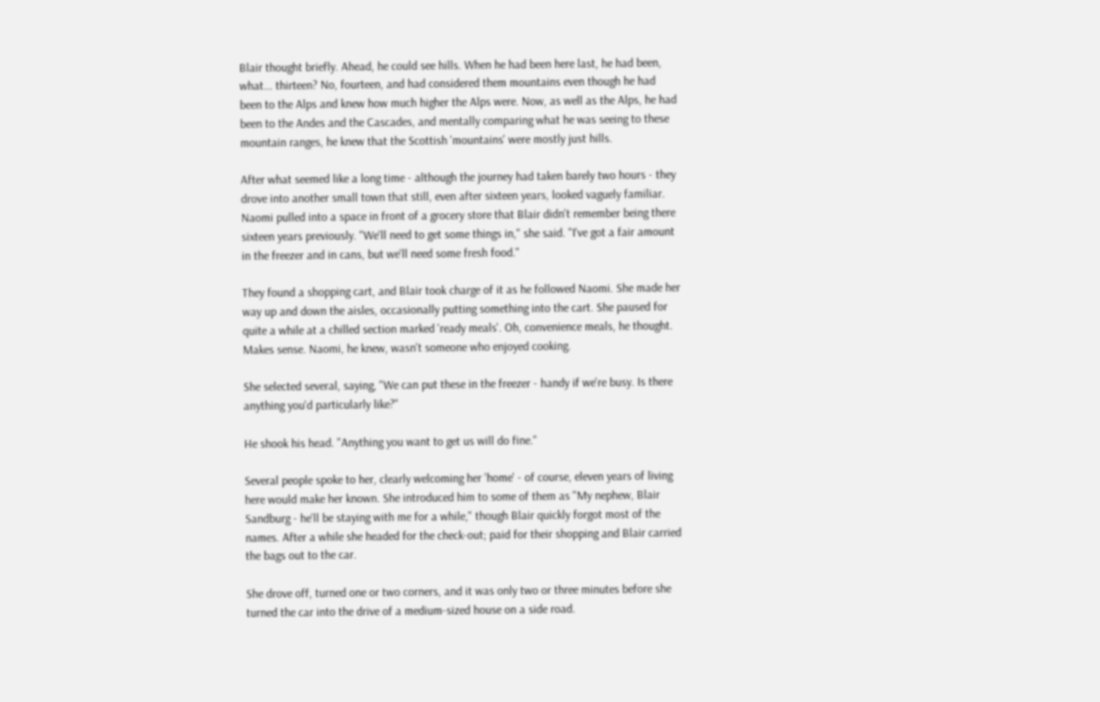Blair thought briefly. Ahead, he could see hills. When he had been here last, he had been, what... thirteen? No, fourteen, and had considered them mountains even though he had been to the Alps and knew how much higher the Alps were. Now, as well as the Alps, he had been to the Andes and the Cascades, and mentally comparing what he was seeing to these mountain ranges, he knew that the Scottish 'mountains' were mostly just hills.

After what seemed like a long time - although the journey had taken barely two hours - they drove into another small town that still, even after sixteen years, looked vaguely familiar. Naomi pulled into a space in front of a grocery store that Blair didn't remember being there sixteen years previously. "We'll need to get some things in," she said. "I've got a fair amount in the freezer and in cans, but we'll need some fresh food."

They found a shopping cart, and Blair took charge of it as he followed Naomi. She made her way up and down the aisles, occasionally putting something into the cart. She paused for quite a while at a chilled section marked 'ready meals'. Oh, convenience meals, he thought. Makes sense. Naomi, he knew, wasn't someone who enjoyed cooking.

She selected several, saying, "We can put these in the freezer - handy if we're busy. Is there anything you'd particularly like?"

He shook his head. "Anything you want to get us will do fine."

Several people spoke to her, clearly welcoming her 'home' - of course, eleven years of living here would make her known. She introduced him to some of them as "My nephew, Blair Sandburg - he'll be staying with me for a while," though Blair quickly forgot most of the names. After a while she headed for the check-out; paid for their shopping and Blair carried the bags out to the car.

She drove off, turned one or two corners, and it was only two or three minutes before she turned the car into the drive of a medium-sized house on a side road.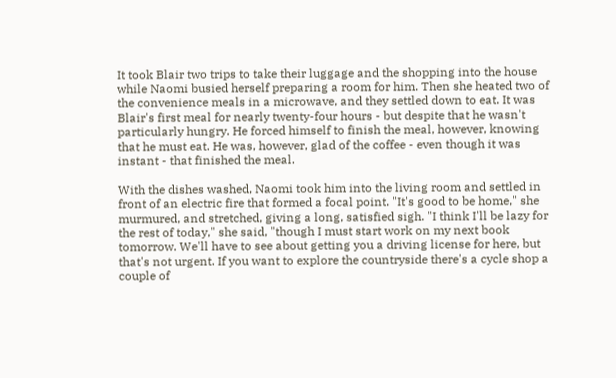It took Blair two trips to take their luggage and the shopping into the house while Naomi busied herself preparing a room for him. Then she heated two of the convenience meals in a microwave, and they settled down to eat. It was Blair's first meal for nearly twenty-four hours - but despite that he wasn't particularly hungry. He forced himself to finish the meal, however, knowing that he must eat. He was, however, glad of the coffee - even though it was instant - that finished the meal.

With the dishes washed, Naomi took him into the living room and settled in front of an electric fire that formed a focal point. "It's good to be home," she murmured, and stretched, giving a long, satisfied sigh. "I think I'll be lazy for the rest of today," she said, "though I must start work on my next book tomorrow. We'll have to see about getting you a driving license for here, but that's not urgent. If you want to explore the countryside there's a cycle shop a couple of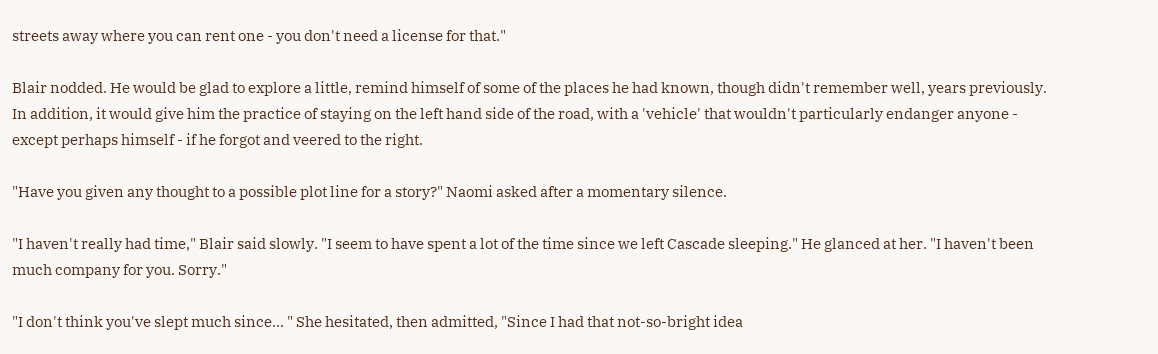streets away where you can rent one - you don't need a license for that."

Blair nodded. He would be glad to explore a little, remind himself of some of the places he had known, though didn't remember well, years previously. In addition, it would give him the practice of staying on the left hand side of the road, with a 'vehicle' that wouldn't particularly endanger anyone - except perhaps himself - if he forgot and veered to the right.

"Have you given any thought to a possible plot line for a story?" Naomi asked after a momentary silence.

"I haven't really had time," Blair said slowly. "I seem to have spent a lot of the time since we left Cascade sleeping." He glanced at her. "I haven't been much company for you. Sorry."

"I don't think you've slept much since... " She hesitated, then admitted, "Since I had that not-so-bright idea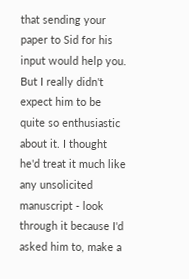that sending your paper to Sid for his input would help you. But I really didn't expect him to be quite so enthusiastic about it. I thought he'd treat it much like any unsolicited manuscript - look through it because I'd asked him to, make a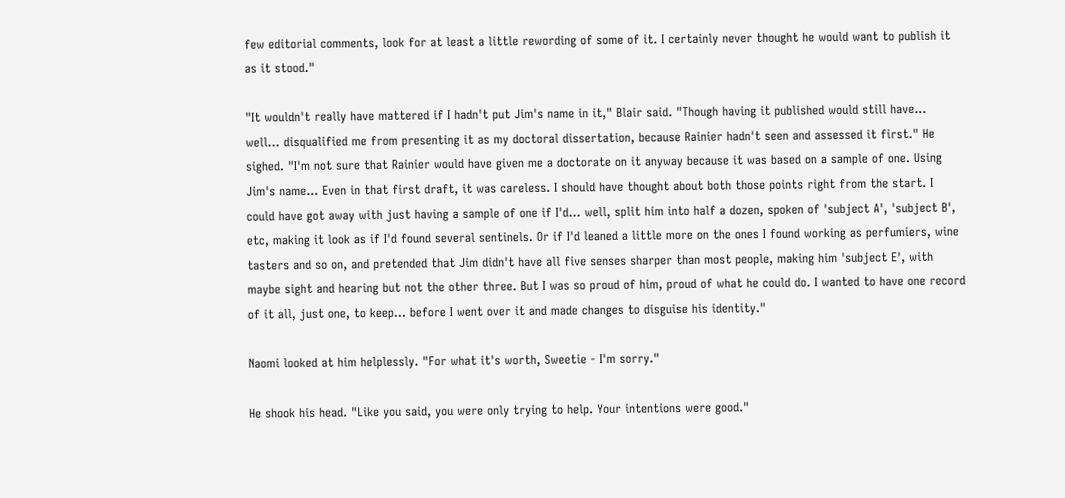few editorial comments, look for at least a little rewording of some of it. I certainly never thought he would want to publish it as it stood."

"It wouldn't really have mattered if I hadn't put Jim's name in it," Blair said. "Though having it published would still have... well... disqualified me from presenting it as my doctoral dissertation, because Rainier hadn't seen and assessed it first." He sighed. "I'm not sure that Rainier would have given me a doctorate on it anyway because it was based on a sample of one. Using Jim's name... Even in that first draft, it was careless. I should have thought about both those points right from the start. I could have got away with just having a sample of one if I'd... well, split him into half a dozen, spoken of 'subject A', 'subject B', etc, making it look as if I'd found several sentinels. Or if I'd leaned a little more on the ones I found working as perfumiers, wine tasters and so on, and pretended that Jim didn't have all five senses sharper than most people, making him 'subject E', with maybe sight and hearing but not the other three. But I was so proud of him, proud of what he could do. I wanted to have one record of it all, just one, to keep... before I went over it and made changes to disguise his identity."

Naomi looked at him helplessly. "For what it's worth, Sweetie - I'm sorry."

He shook his head. "Like you said, you were only trying to help. Your intentions were good."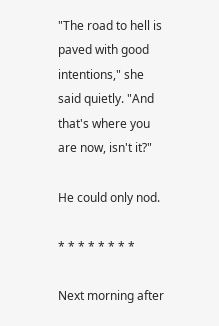"The road to hell is paved with good intentions," she said quietly. "And that's where you are now, isn't it?"

He could only nod.

* * * * * * * *

Next morning after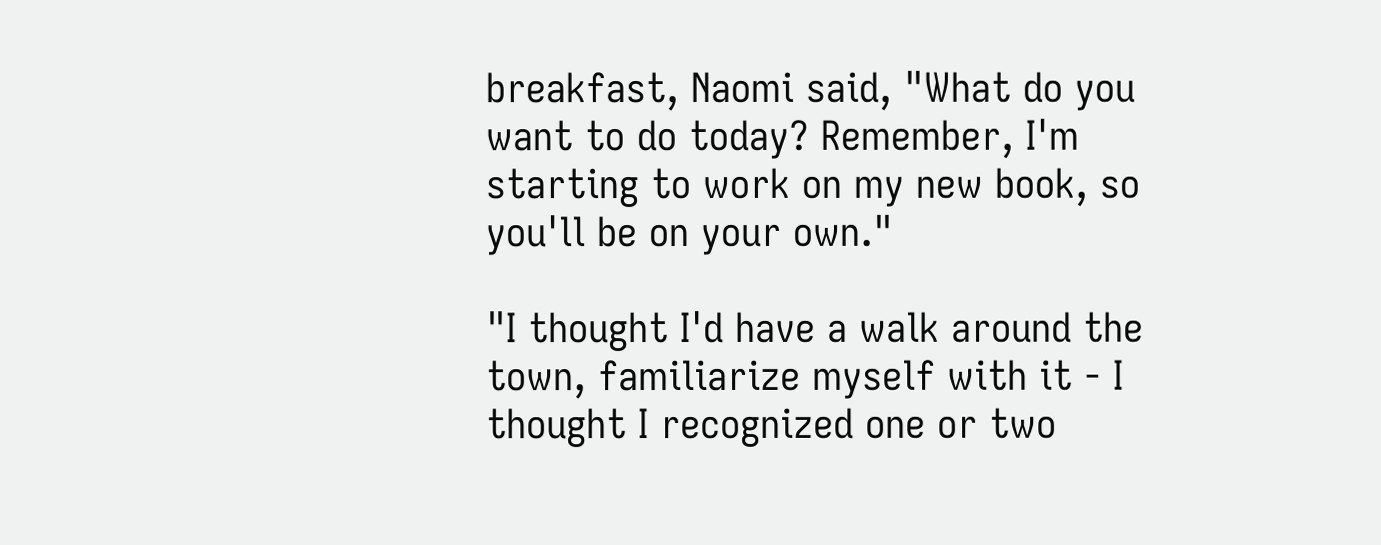breakfast, Naomi said, "What do you want to do today? Remember, I'm starting to work on my new book, so you'll be on your own."

"I thought I'd have a walk around the town, familiarize myself with it - I thought I recognized one or two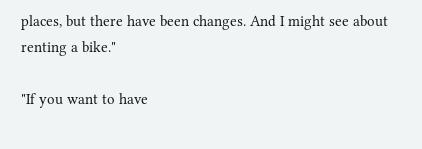places, but there have been changes. And I might see about renting a bike."

"If you want to have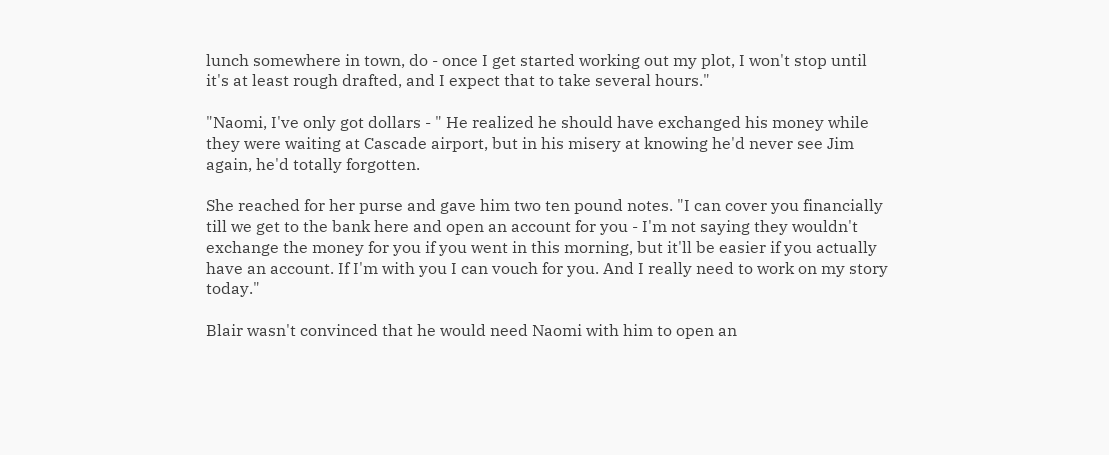lunch somewhere in town, do - once I get started working out my plot, I won't stop until it's at least rough drafted, and I expect that to take several hours."

"Naomi, I've only got dollars - " He realized he should have exchanged his money while they were waiting at Cascade airport, but in his misery at knowing he'd never see Jim again, he'd totally forgotten.

She reached for her purse and gave him two ten pound notes. "I can cover you financially till we get to the bank here and open an account for you - I'm not saying they wouldn't exchange the money for you if you went in this morning, but it'll be easier if you actually have an account. If I'm with you I can vouch for you. And I really need to work on my story today."

Blair wasn't convinced that he would need Naomi with him to open an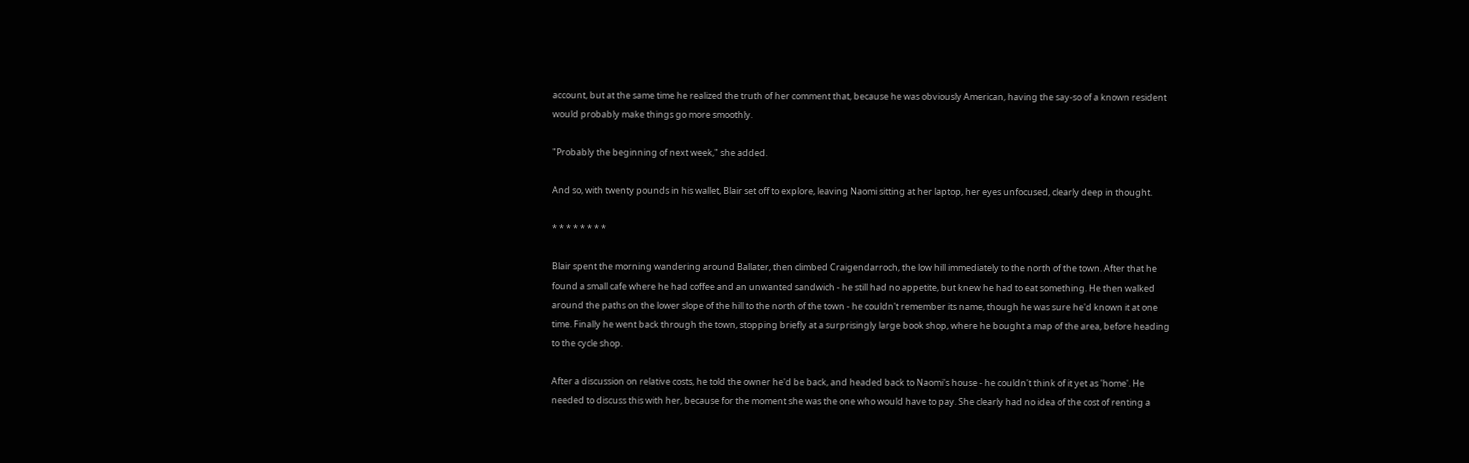account, but at the same time he realized the truth of her comment that, because he was obviously American, having the say-so of a known resident would probably make things go more smoothly.

"Probably the beginning of next week," she added.

And so, with twenty pounds in his wallet, Blair set off to explore, leaving Naomi sitting at her laptop, her eyes unfocused, clearly deep in thought.

* * * * * * * *

Blair spent the morning wandering around Ballater, then climbed Craigendarroch, the low hill immediately to the north of the town. After that he found a small cafe where he had coffee and an unwanted sandwich - he still had no appetite, but knew he had to eat something. He then walked around the paths on the lower slope of the hill to the north of the town - he couldn't remember its name, though he was sure he'd known it at one time. Finally he went back through the town, stopping briefly at a surprisingly large book shop, where he bought a map of the area, before heading to the cycle shop.

After a discussion on relative costs, he told the owner he'd be back, and headed back to Naomi's house - he couldn't think of it yet as 'home'. He needed to discuss this with her, because for the moment she was the one who would have to pay. She clearly had no idea of the cost of renting a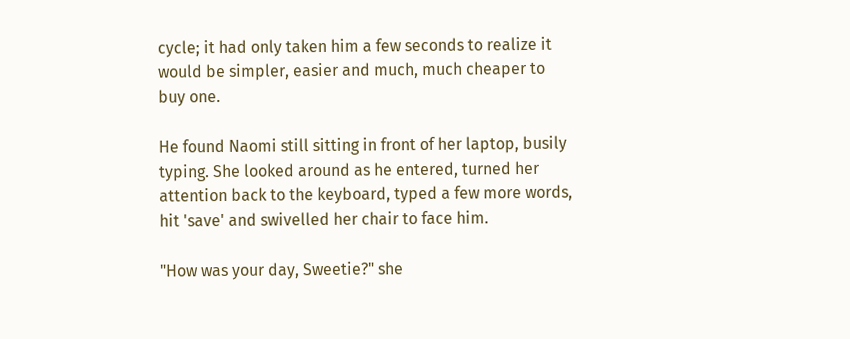cycle; it had only taken him a few seconds to realize it would be simpler, easier and much, much cheaper to buy one.

He found Naomi still sitting in front of her laptop, busily typing. She looked around as he entered, turned her attention back to the keyboard, typed a few more words, hit 'save' and swivelled her chair to face him.

"How was your day, Sweetie?" she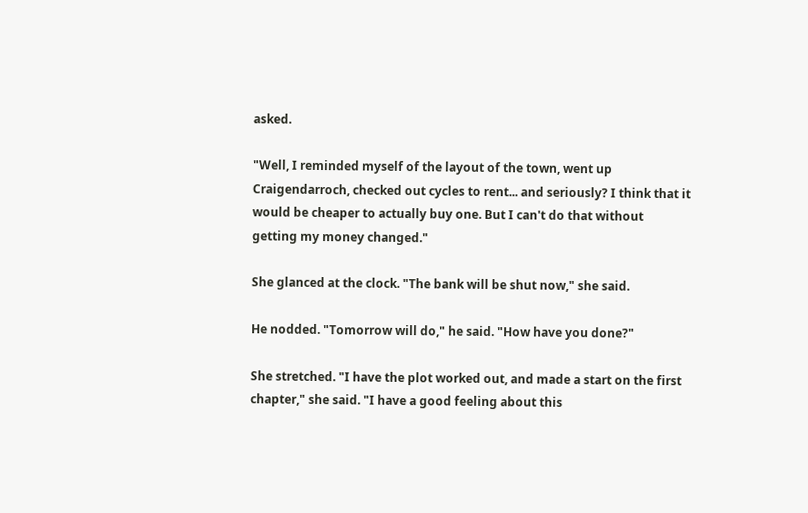asked.

"Well, I reminded myself of the layout of the town, went up Craigendarroch, checked out cycles to rent... and seriously? I think that it would be cheaper to actually buy one. But I can't do that without getting my money changed."

She glanced at the clock. "The bank will be shut now," she said.

He nodded. "Tomorrow will do," he said. "How have you done?"

She stretched. "I have the plot worked out, and made a start on the first chapter," she said. "I have a good feeling about this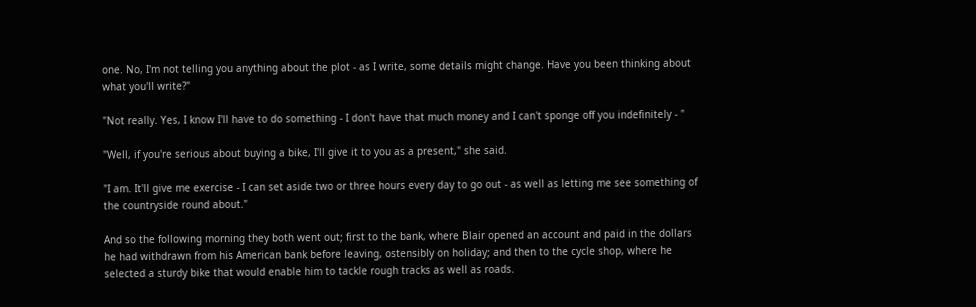one. No, I'm not telling you anything about the plot - as I write, some details might change. Have you been thinking about what you'll write?"

"Not really. Yes, I know I'll have to do something - I don't have that much money and I can't sponge off you indefinitely - "

"Well, if you're serious about buying a bike, I'll give it to you as a present," she said.

"I am. It'll give me exercise - I can set aside two or three hours every day to go out - as well as letting me see something of the countryside round about."

And so the following morning they both went out; first to the bank, where Blair opened an account and paid in the dollars he had withdrawn from his American bank before leaving, ostensibly on holiday; and then to the cycle shop, where he selected a sturdy bike that would enable him to tackle rough tracks as well as roads.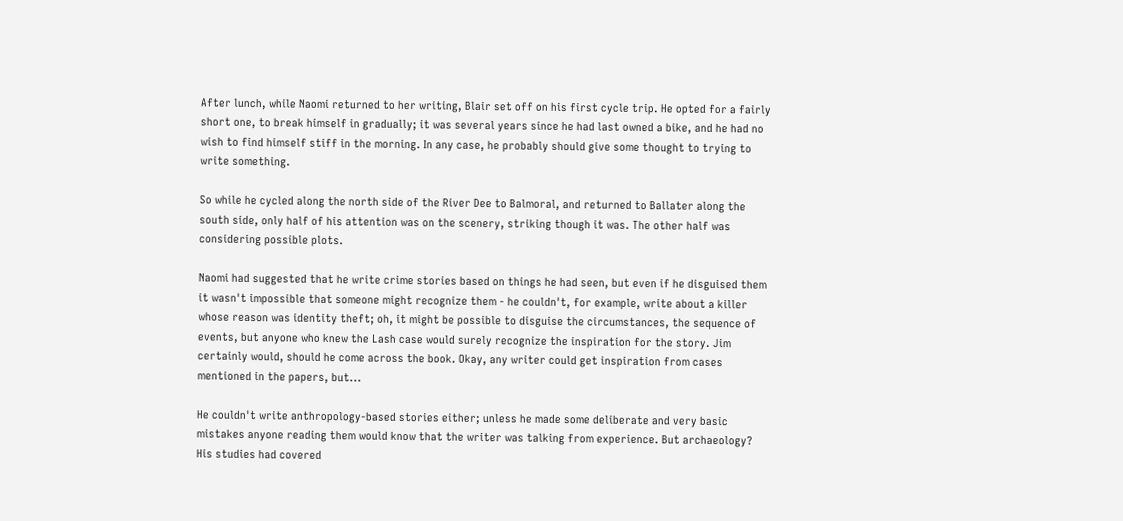After lunch, while Naomi returned to her writing, Blair set off on his first cycle trip. He opted for a fairly short one, to break himself in gradually; it was several years since he had last owned a bike, and he had no wish to find himself stiff in the morning. In any case, he probably should give some thought to trying to write something.

So while he cycled along the north side of the River Dee to Balmoral, and returned to Ballater along the south side, only half of his attention was on the scenery, striking though it was. The other half was considering possible plots.

Naomi had suggested that he write crime stories based on things he had seen, but even if he disguised them it wasn't impossible that someone might recognize them - he couldn't, for example, write about a killer whose reason was identity theft; oh, it might be possible to disguise the circumstances, the sequence of events, but anyone who knew the Lash case would surely recognize the inspiration for the story. Jim certainly would, should he come across the book. Okay, any writer could get inspiration from cases mentioned in the papers, but...

He couldn't write anthropology-based stories either; unless he made some deliberate and very basic mistakes anyone reading them would know that the writer was talking from experience. But archaeology? His studies had covered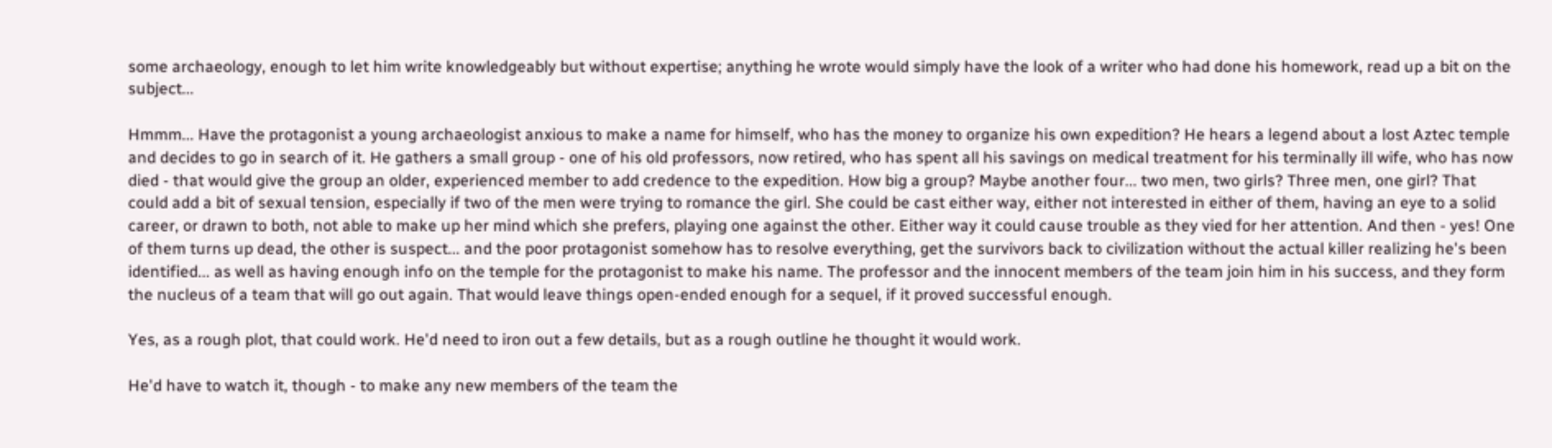some archaeology, enough to let him write knowledgeably but without expertise; anything he wrote would simply have the look of a writer who had done his homework, read up a bit on the subject...

Hmmm... Have the protagonist a young archaeologist anxious to make a name for himself, who has the money to organize his own expedition? He hears a legend about a lost Aztec temple and decides to go in search of it. He gathers a small group - one of his old professors, now retired, who has spent all his savings on medical treatment for his terminally ill wife, who has now died - that would give the group an older, experienced member to add credence to the expedition. How big a group? Maybe another four... two men, two girls? Three men, one girl? That could add a bit of sexual tension, especially if two of the men were trying to romance the girl. She could be cast either way, either not interested in either of them, having an eye to a solid career, or drawn to both, not able to make up her mind which she prefers, playing one against the other. Either way it could cause trouble as they vied for her attention. And then - yes! One of them turns up dead, the other is suspect... and the poor protagonist somehow has to resolve everything, get the survivors back to civilization without the actual killer realizing he's been identified... as well as having enough info on the temple for the protagonist to make his name. The professor and the innocent members of the team join him in his success, and they form the nucleus of a team that will go out again. That would leave things open-ended enough for a sequel, if it proved successful enough.

Yes, as a rough plot, that could work. He'd need to iron out a few details, but as a rough outline he thought it would work.

He'd have to watch it, though - to make any new members of the team the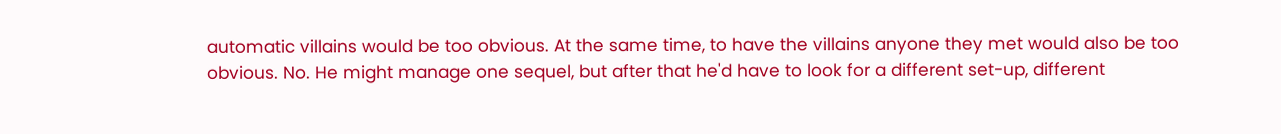automatic villains would be too obvious. At the same time, to have the villains anyone they met would also be too obvious. No. He might manage one sequel, but after that he'd have to look for a different set-up, different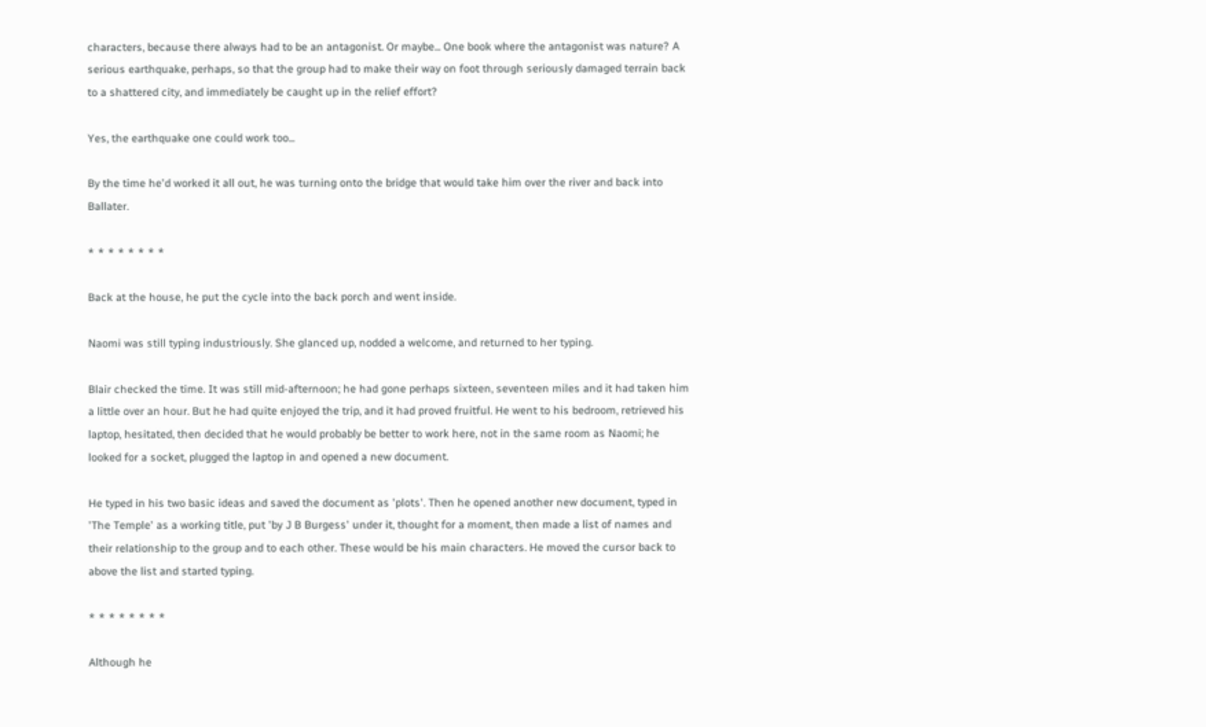characters, because there always had to be an antagonist. Or maybe... One book where the antagonist was nature? A serious earthquake, perhaps, so that the group had to make their way on foot through seriously damaged terrain back to a shattered city, and immediately be caught up in the relief effort?

Yes, the earthquake one could work too...

By the time he'd worked it all out, he was turning onto the bridge that would take him over the river and back into Ballater.

* * * * * * * *

Back at the house, he put the cycle into the back porch and went inside.

Naomi was still typing industriously. She glanced up, nodded a welcome, and returned to her typing.

Blair checked the time. It was still mid-afternoon; he had gone perhaps sixteen, seventeen miles and it had taken him a little over an hour. But he had quite enjoyed the trip, and it had proved fruitful. He went to his bedroom, retrieved his laptop, hesitated, then decided that he would probably be better to work here, not in the same room as Naomi; he looked for a socket, plugged the laptop in and opened a new document.

He typed in his two basic ideas and saved the document as 'plots'. Then he opened another new document, typed in 'The Temple' as a working title, put 'by J B Burgess' under it, thought for a moment, then made a list of names and their relationship to the group and to each other. These would be his main characters. He moved the cursor back to above the list and started typing.

* * * * * * * *

Although he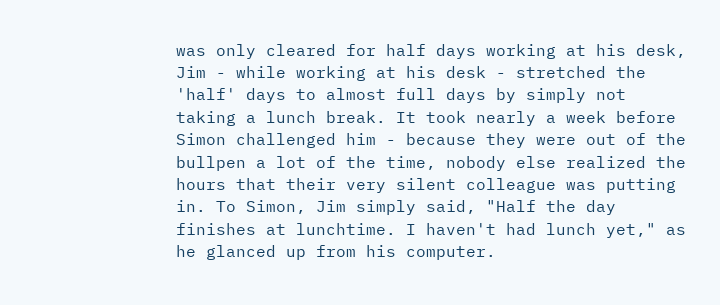was only cleared for half days working at his desk, Jim - while working at his desk - stretched the 'half' days to almost full days by simply not taking a lunch break. It took nearly a week before Simon challenged him - because they were out of the bullpen a lot of the time, nobody else realized the hours that their very silent colleague was putting in. To Simon, Jim simply said, "Half the day finishes at lunchtime. I haven't had lunch yet," as he glanced up from his computer.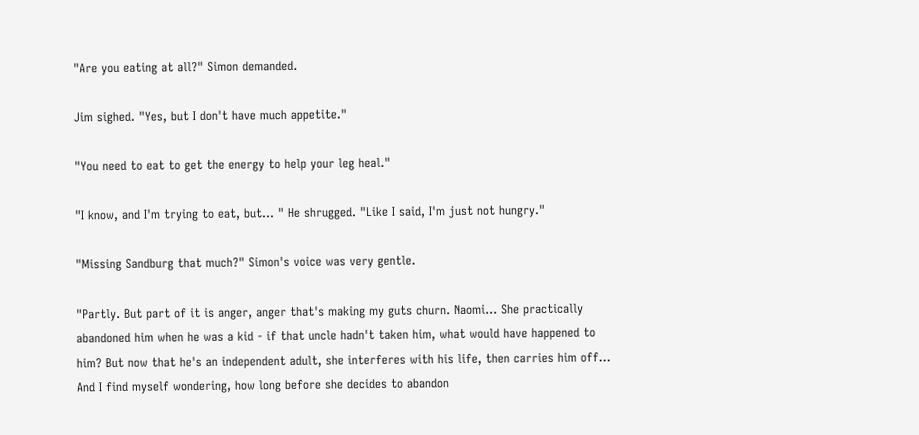"Are you eating at all?" Simon demanded.

Jim sighed. "Yes, but I don't have much appetite."

"You need to eat to get the energy to help your leg heal."

"I know, and I'm trying to eat, but... " He shrugged. "Like I said, I'm just not hungry."

"Missing Sandburg that much?" Simon's voice was very gentle.

"Partly. But part of it is anger, anger that's making my guts churn. Naomi... She practically abandoned him when he was a kid - if that uncle hadn't taken him, what would have happened to him? But now that he's an independent adult, she interferes with his life, then carries him off... And I find myself wondering, how long before she decides to abandon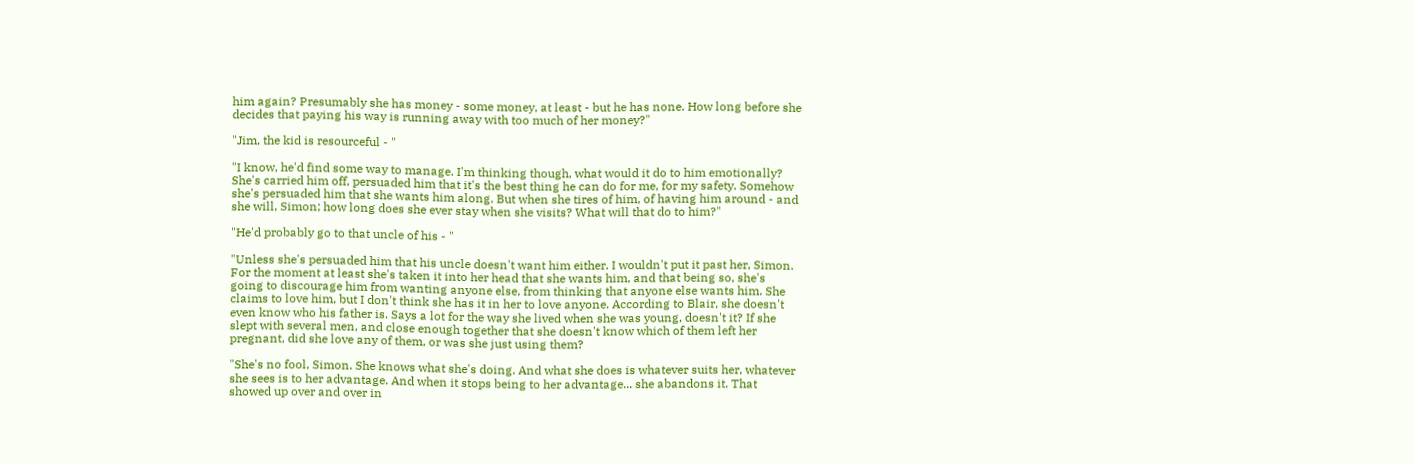him again? Presumably she has money - some money, at least - but he has none. How long before she decides that paying his way is running away with too much of her money?"

"Jim, the kid is resourceful - "

"I know, he'd find some way to manage. I'm thinking though, what would it do to him emotionally? She's carried him off, persuaded him that it's the best thing he can do for me, for my safety. Somehow she's persuaded him that she wants him along. But when she tires of him, of having him around - and she will, Simon; how long does she ever stay when she visits? What will that do to him?"

"He'd probably go to that uncle of his - "

"Unless she's persuaded him that his uncle doesn't want him either. I wouldn't put it past her, Simon. For the moment at least she's taken it into her head that she wants him, and that being so, she's going to discourage him from wanting anyone else, from thinking that anyone else wants him. She claims to love him, but I don't think she has it in her to love anyone. According to Blair, she doesn't even know who his father is. Says a lot for the way she lived when she was young, doesn't it? If she slept with several men, and close enough together that she doesn't know which of them left her pregnant, did she love any of them, or was she just using them?

"She's no fool, Simon. She knows what she's doing. And what she does is whatever suits her, whatever she sees is to her advantage. And when it stops being to her advantage... she abandons it. That showed up over and over in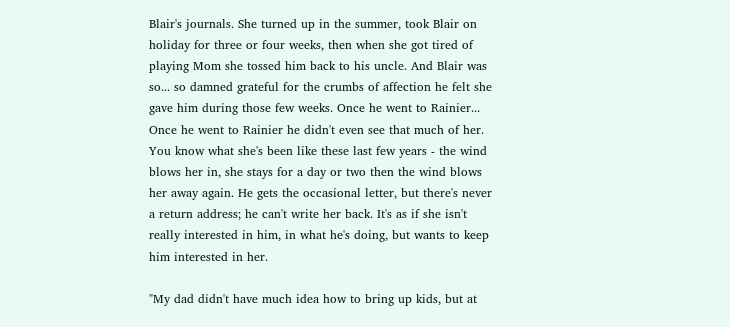Blair's journals. She turned up in the summer, took Blair on holiday for three or four weeks, then when she got tired of playing Mom she tossed him back to his uncle. And Blair was so... so damned grateful for the crumbs of affection he felt she gave him during those few weeks. Once he went to Rainier... Once he went to Rainier he didn't even see that much of her. You know what she's been like these last few years - the wind blows her in, she stays for a day or two then the wind blows her away again. He gets the occasional letter, but there's never a return address; he can't write her back. It's as if she isn't really interested in him, in what he's doing, but wants to keep him interested in her.

"My dad didn't have much idea how to bring up kids, but at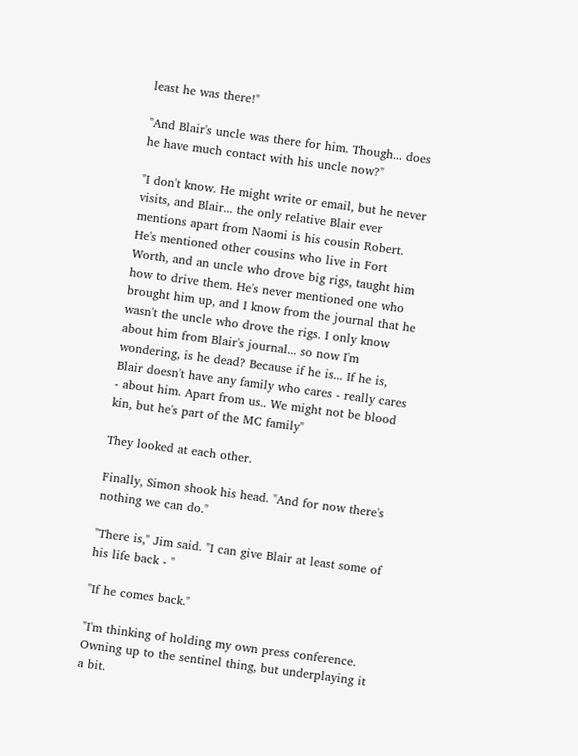least he was there!"

"And Blair's uncle was there for him. Though... does he have much contact with his uncle now?"

"I don't know. He might write or email, but he never visits, and Blair... the only relative Blair ever mentions apart from Naomi is his cousin Robert. He's mentioned other cousins who live in Fort Worth, and an uncle who drove big rigs, taught him how to drive them. He's never mentioned one who brought him up, and I know from the journal that he wasn't the uncle who drove the rigs. I only know about him from Blair's journal... so now I'm wondering, is he dead? Because if he is... If he is, Blair doesn't have any family who cares - really cares - about him. Apart from us.. We might not be blood kin, but he's part of the MC family"

They looked at each other.

Finally, Simon shook his head. "And for now there's nothing we can do."

"There is," Jim said. "I can give Blair at least some of his life back - "

"If he comes back."

"I'm thinking of holding my own press conference. Owning up to the sentinel thing, but underplaying it a bit.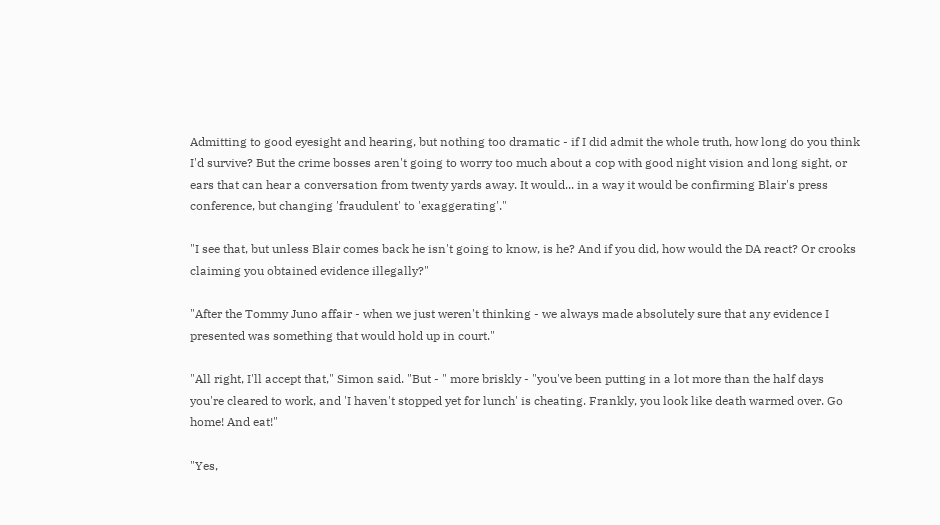Admitting to good eyesight and hearing, but nothing too dramatic - if I did admit the whole truth, how long do you think I'd survive? But the crime bosses aren't going to worry too much about a cop with good night vision and long sight, or ears that can hear a conversation from twenty yards away. It would... in a way it would be confirming Blair's press conference, but changing 'fraudulent' to 'exaggerating'."

"I see that, but unless Blair comes back he isn't going to know, is he? And if you did, how would the DA react? Or crooks claiming you obtained evidence illegally?"

"After the Tommy Juno affair - when we just weren't thinking - we always made absolutely sure that any evidence I presented was something that would hold up in court."

"All right, I'll accept that," Simon said. "But - " more briskly - "you've been putting in a lot more than the half days you're cleared to work, and 'I haven't stopped yet for lunch' is cheating. Frankly, you look like death warmed over. Go home! And eat!"

"Yes,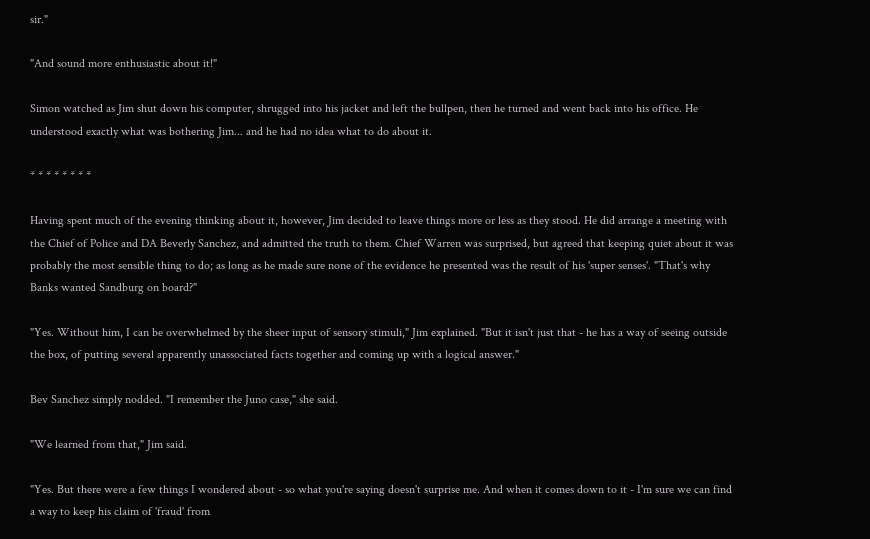sir."

"And sound more enthusiastic about it!"

Simon watched as Jim shut down his computer, shrugged into his jacket and left the bullpen, then he turned and went back into his office. He understood exactly what was bothering Jim... and he had no idea what to do about it.

* * * * * * * *

Having spent much of the evening thinking about it, however, Jim decided to leave things more or less as they stood. He did arrange a meeting with the Chief of Police and DA Beverly Sanchez, and admitted the truth to them. Chief Warren was surprised, but agreed that keeping quiet about it was probably the most sensible thing to do; as long as he made sure none of the evidence he presented was the result of his 'super senses'. "That's why Banks wanted Sandburg on board?"

"Yes. Without him, I can be overwhelmed by the sheer input of sensory stimuli," Jim explained. "But it isn't just that - he has a way of seeing outside the box, of putting several apparently unassociated facts together and coming up with a logical answer."

Bev Sanchez simply nodded. "I remember the Juno case," she said.

"We learned from that," Jim said.

"Yes. But there were a few things I wondered about - so what you're saying doesn't surprise me. And when it comes down to it - I'm sure we can find a way to keep his claim of 'fraud' from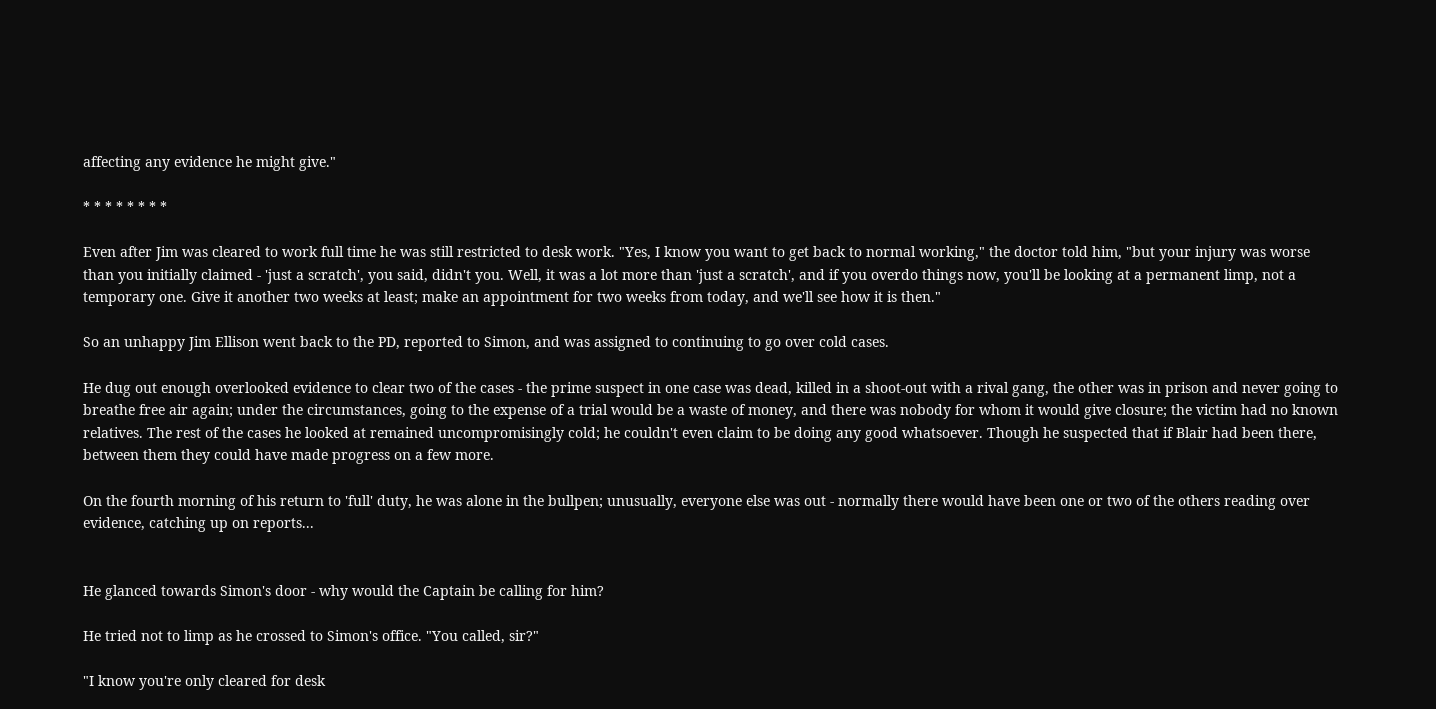affecting any evidence he might give."

* * * * * * * *

Even after Jim was cleared to work full time he was still restricted to desk work. "Yes, I know you want to get back to normal working," the doctor told him, "but your injury was worse than you initially claimed - 'just a scratch', you said, didn't you. Well, it was a lot more than 'just a scratch', and if you overdo things now, you'll be looking at a permanent limp, not a temporary one. Give it another two weeks at least; make an appointment for two weeks from today, and we'll see how it is then."

So an unhappy Jim Ellison went back to the PD, reported to Simon, and was assigned to continuing to go over cold cases.

He dug out enough overlooked evidence to clear two of the cases - the prime suspect in one case was dead, killed in a shoot-out with a rival gang, the other was in prison and never going to breathe free air again; under the circumstances, going to the expense of a trial would be a waste of money, and there was nobody for whom it would give closure; the victim had no known relatives. The rest of the cases he looked at remained uncompromisingly cold; he couldn't even claim to be doing any good whatsoever. Though he suspected that if Blair had been there, between them they could have made progress on a few more.

On the fourth morning of his return to 'full' duty, he was alone in the bullpen; unusually, everyone else was out - normally there would have been one or two of the others reading over evidence, catching up on reports...


He glanced towards Simon's door - why would the Captain be calling for him?

He tried not to limp as he crossed to Simon's office. "You called, sir?"

"I know you're only cleared for desk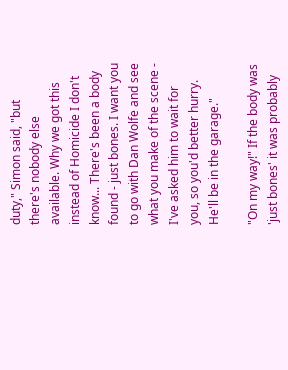duty," Simon said, "but there's nobody else available. Why we got this instead of Homicide I don't know... There's been a body found - just bones. I want you to go with Dan Wolfe and see what you make of the scene - I've asked him to wait for you, so you'd better hurry. He'll be in the garage."

"On my way!" If the body was 'just bones' it was probably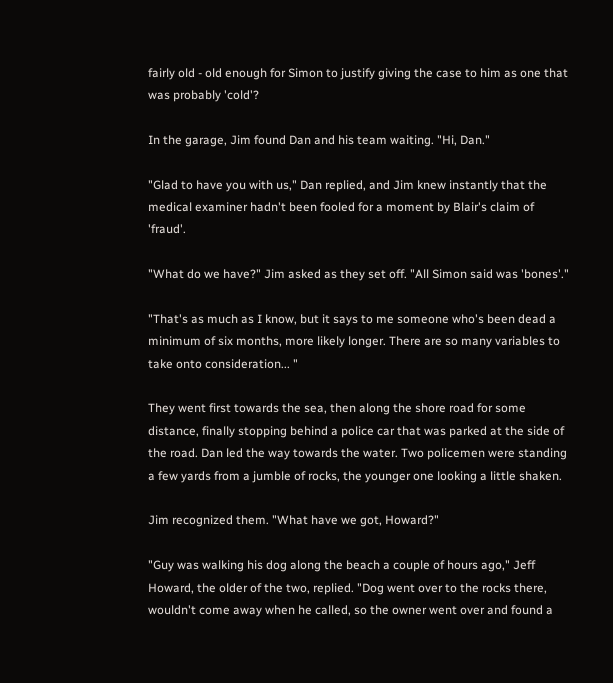fairly old - old enough for Simon to justify giving the case to him as one that was probably 'cold'?

In the garage, Jim found Dan and his team waiting. "Hi, Dan."

"Glad to have you with us," Dan replied, and Jim knew instantly that the medical examiner hadn't been fooled for a moment by Blair's claim of 'fraud'.

"What do we have?" Jim asked as they set off. "All Simon said was 'bones'."

"That's as much as I know, but it says to me someone who's been dead a minimum of six months, more likely longer. There are so many variables to take onto consideration... "

They went first towards the sea, then along the shore road for some distance, finally stopping behind a police car that was parked at the side of the road. Dan led the way towards the water. Two policemen were standing a few yards from a jumble of rocks, the younger one looking a little shaken.

Jim recognized them. "What have we got, Howard?"

"Guy was walking his dog along the beach a couple of hours ago," Jeff Howard, the older of the two, replied. "Dog went over to the rocks there, wouldn't come away when he called, so the owner went over and found a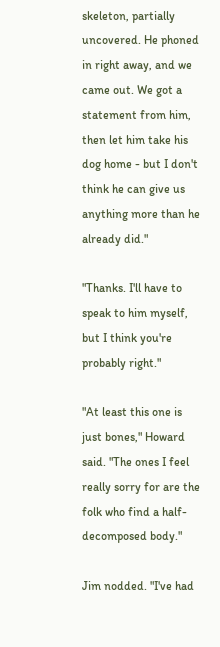skeleton, partially uncovered. He phoned in right away, and we came out. We got a statement from him, then let him take his dog home - but I don't think he can give us anything more than he already did."

"Thanks. I'll have to speak to him myself, but I think you're probably right."

"At least this one is just bones," Howard said. "The ones I feel really sorry for are the folk who find a half-decomposed body."

Jim nodded. "I've had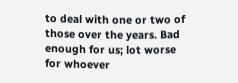to deal with one or two of those over the years. Bad enough for us; lot worse for whoever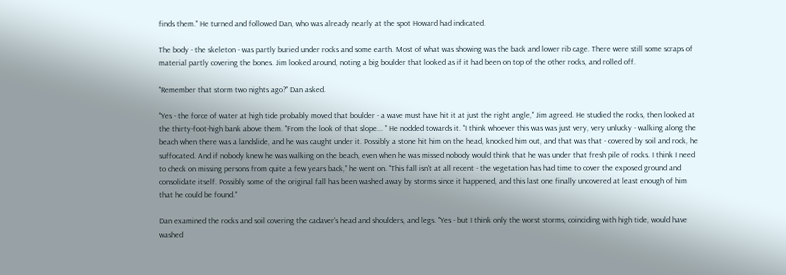finds them." He turned and followed Dan, who was already nearly at the spot Howard had indicated.

The body - the skeleton - was partly buried under rocks and some earth. Most of what was showing was the back and lower rib cage. There were still some scraps of material partly covering the bones. Jim looked around, noting a big boulder that looked as if it had been on top of the other rocks, and rolled off.

"Remember that storm two nights ago?" Dan asked.

"Yes - the force of water at high tide probably moved that boulder - a wave must have hit it at just the right angle," Jim agreed. He studied the rocks, then looked at the thirty-foot-high bank above them. "From the look of that slope... " He nodded towards it. "I think whoever this was was just very, very unlucky - walking along the beach when there was a landslide, and he was caught under it. Possibly a stone hit him on the head, knocked him out, and that was that - covered by soil and rock, he suffocated. And if nobody knew he was walking on the beach, even when he was missed nobody would think that he was under that fresh pile of rocks. I think I need to check on missing persons from quite a few years back," he went on. "This fall isn't at all recent - the vegetation has had time to cover the exposed ground and consolidate itself. Possibly some of the original fall has been washed away by storms since it happened, and this last one finally uncovered at least enough of him that he could be found."

Dan examined the rocks and soil covering the cadaver's head and shoulders, and legs. "Yes - but I think only the worst storms, coinciding with high tide, would have washed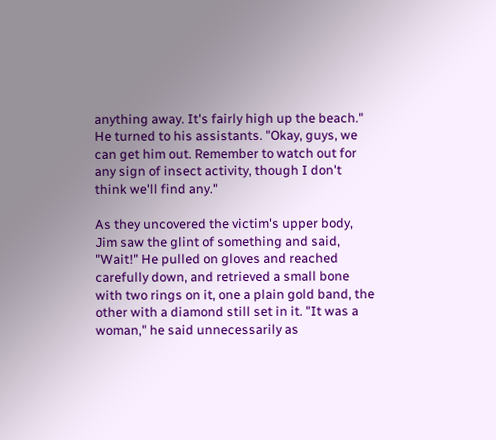anything away. It's fairly high up the beach." He turned to his assistants. "Okay, guys, we can get him out. Remember to watch out for any sign of insect activity, though I don't think we'll find any."

As they uncovered the victim's upper body, Jim saw the glint of something and said, "Wait!" He pulled on gloves and reached carefully down, and retrieved a small bone with two rings on it, one a plain gold band, the other with a diamond still set in it. "It was a woman," he said unnecessarily as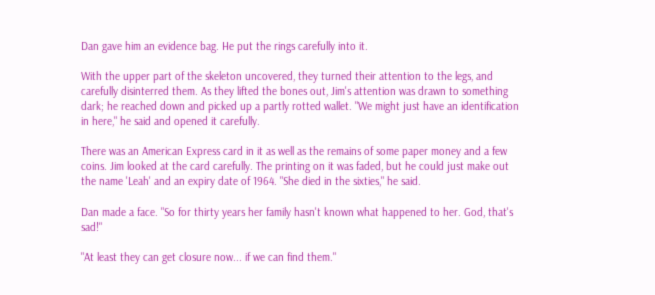Dan gave him an evidence bag. He put the rings carefully into it.

With the upper part of the skeleton uncovered, they turned their attention to the legs, and carefully disinterred them. As they lifted the bones out, Jim's attention was drawn to something dark; he reached down and picked up a partly rotted wallet. "We might just have an identification in here," he said and opened it carefully.

There was an American Express card in it as well as the remains of some paper money and a few coins. Jim looked at the card carefully. The printing on it was faded, but he could just make out the name 'Leah' and an expiry date of 1964. "She died in the sixties," he said.

Dan made a face. "So for thirty years her family hasn't known what happened to her. God, that's sad!"

"At least they can get closure now... if we can find them."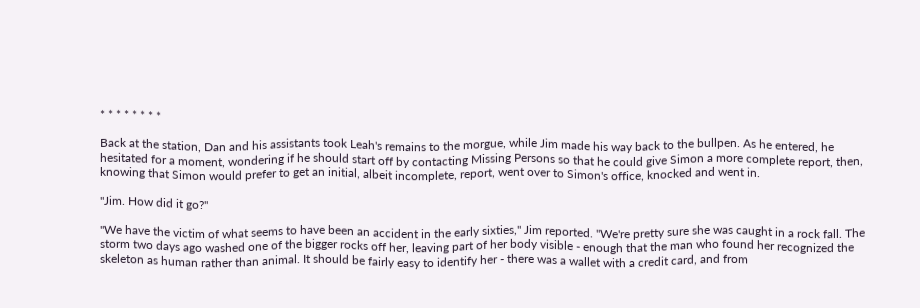* * * * * * * *

Back at the station, Dan and his assistants took Leah's remains to the morgue, while Jim made his way back to the bullpen. As he entered, he hesitated for a moment, wondering if he should start off by contacting Missing Persons so that he could give Simon a more complete report, then, knowing that Simon would prefer to get an initial, albeit incomplete, report, went over to Simon's office, knocked and went in.

"Jim. How did it go?"

"We have the victim of what seems to have been an accident in the early sixties," Jim reported. "We're pretty sure she was caught in a rock fall. The storm two days ago washed one of the bigger rocks off her, leaving part of her body visible - enough that the man who found her recognized the skeleton as human rather than animal. It should be fairly easy to identify her - there was a wallet with a credit card, and from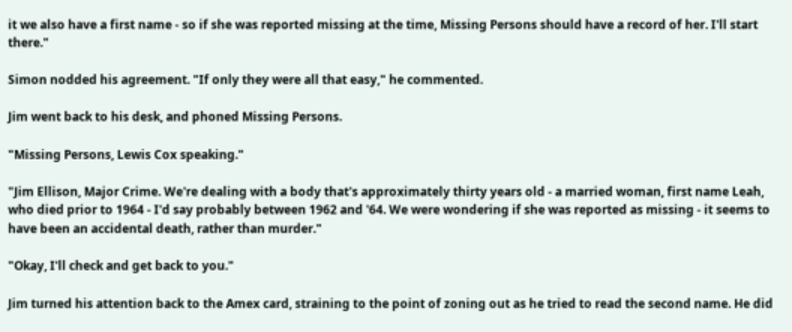it we also have a first name - so if she was reported missing at the time, Missing Persons should have a record of her. I'll start there."

Simon nodded his agreement. "If only they were all that easy," he commented.

Jim went back to his desk, and phoned Missing Persons.

"Missing Persons, Lewis Cox speaking."

"Jim Ellison, Major Crime. We're dealing with a body that's approximately thirty years old - a married woman, first name Leah, who died prior to 1964 - I'd say probably between 1962 and '64. We were wondering if she was reported as missing - it seems to have been an accidental death, rather than murder."

"Okay, I'll check and get back to you."

Jim turned his attention back to the Amex card, straining to the point of zoning out as he tried to read the second name. He did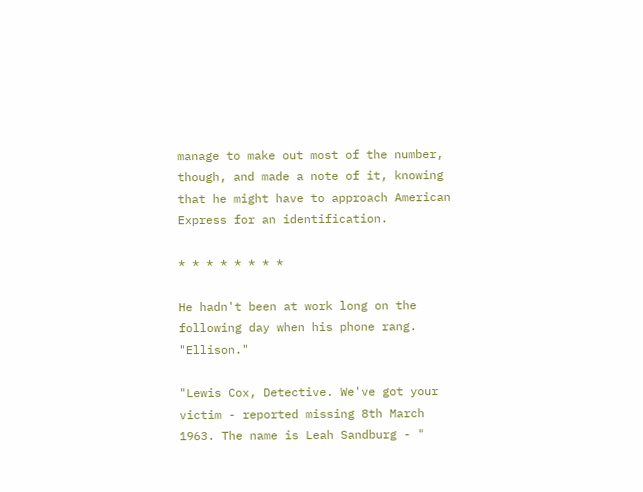manage to make out most of the number, though, and made a note of it, knowing that he might have to approach American Express for an identification.

* * * * * * * *

He hadn't been at work long on the following day when his phone rang. "Ellison."

"Lewis Cox, Detective. We've got your victim - reported missing 8th March 1963. The name is Leah Sandburg - "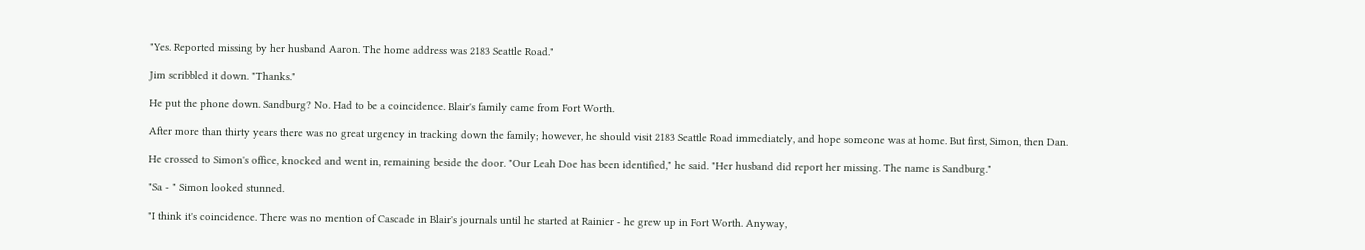"Yes. Reported missing by her husband Aaron. The home address was 2183 Seattle Road."

Jim scribbled it down. "Thanks."

He put the phone down. Sandburg? No. Had to be a coincidence. Blair's family came from Fort Worth.

After more than thirty years there was no great urgency in tracking down the family; however, he should visit 2183 Seattle Road immediately, and hope someone was at home. But first, Simon, then Dan.

He crossed to Simon's office, knocked and went in, remaining beside the door. "Our Leah Doe has been identified," he said. "Her husband did report her missing. The name is Sandburg."

"Sa - " Simon looked stunned.

"I think it's coincidence. There was no mention of Cascade in Blair's journals until he started at Rainier - he grew up in Fort Worth. Anyway,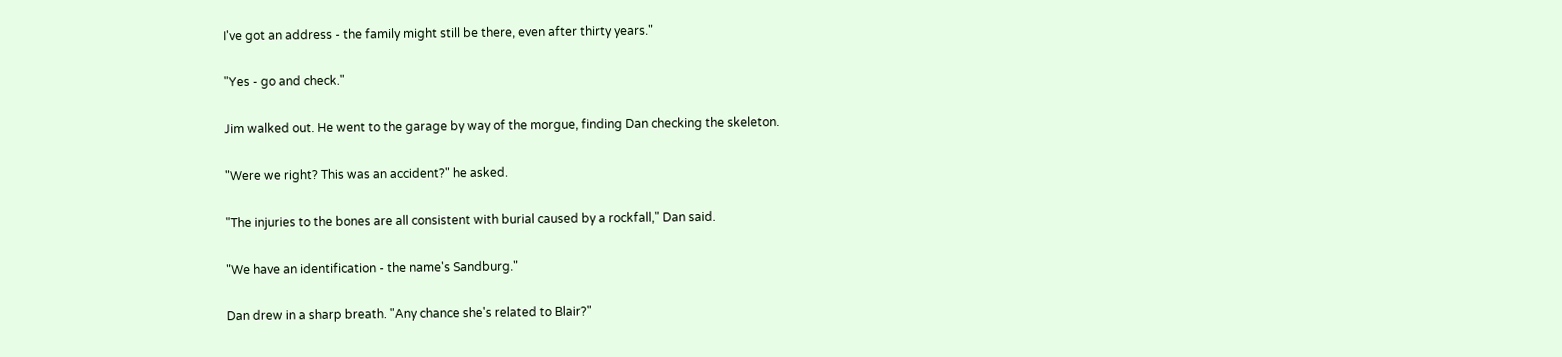I've got an address - the family might still be there, even after thirty years."

"Yes - go and check."

Jim walked out. He went to the garage by way of the morgue, finding Dan checking the skeleton.

"Were we right? This was an accident?" he asked.

"The injuries to the bones are all consistent with burial caused by a rockfall," Dan said.

"We have an identification - the name's Sandburg."

Dan drew in a sharp breath. "Any chance she's related to Blair?"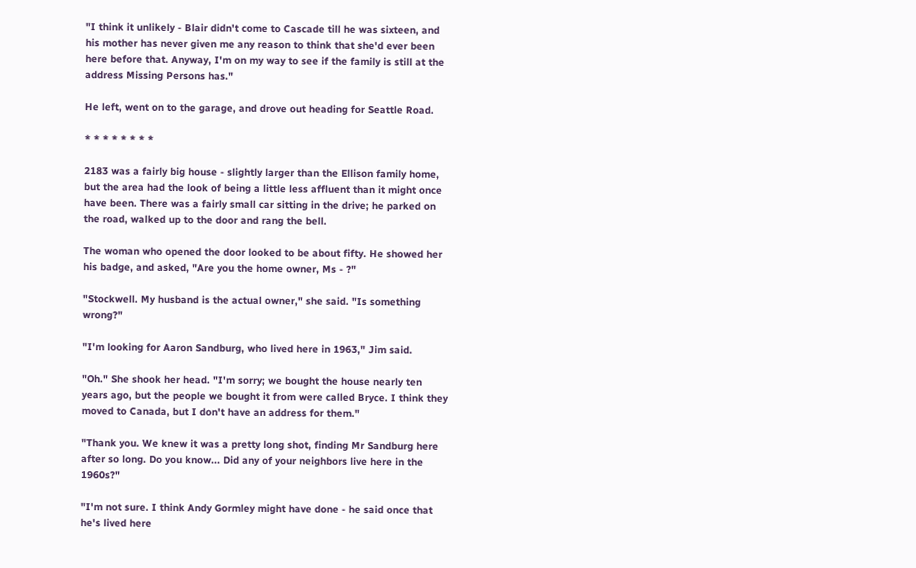"I think it unlikely - Blair didn't come to Cascade till he was sixteen, and his mother has never given me any reason to think that she'd ever been here before that. Anyway, I'm on my way to see if the family is still at the address Missing Persons has."

He left, went on to the garage, and drove out heading for Seattle Road.

* * * * * * * *

2183 was a fairly big house - slightly larger than the Ellison family home, but the area had the look of being a little less affluent than it might once have been. There was a fairly small car sitting in the drive; he parked on the road, walked up to the door and rang the bell.

The woman who opened the door looked to be about fifty. He showed her his badge, and asked, "Are you the home owner, Ms - ?"

"Stockwell. My husband is the actual owner," she said. "Is something wrong?"

"I'm looking for Aaron Sandburg, who lived here in 1963," Jim said.

"Oh." She shook her head. "I'm sorry; we bought the house nearly ten years ago, but the people we bought it from were called Bryce. I think they moved to Canada, but I don't have an address for them."

"Thank you. We knew it was a pretty long shot, finding Mr Sandburg here after so long. Do you know... Did any of your neighbors live here in the 1960s?"

"I'm not sure. I think Andy Gormley might have done - he said once that he's lived here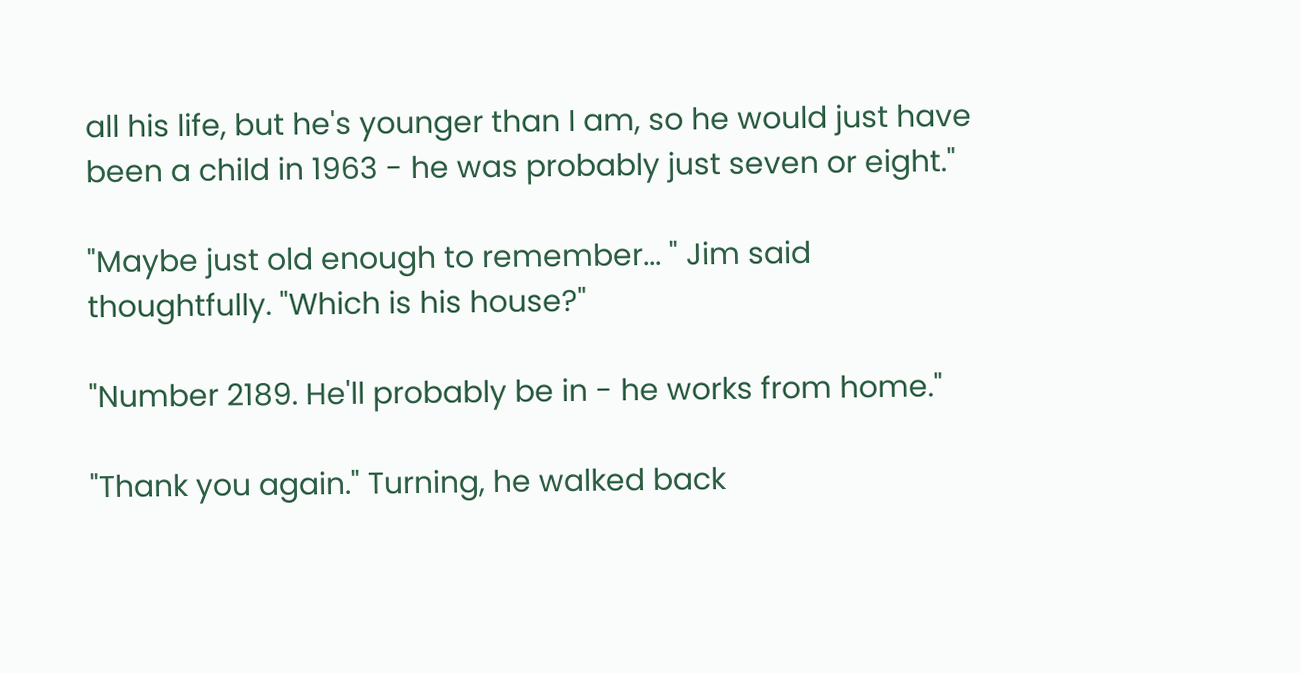all his life, but he's younger than I am, so he would just have been a child in 1963 - he was probably just seven or eight."

"Maybe just old enough to remember... " Jim said thoughtfully. "Which is his house?"

"Number 2189. He'll probably be in - he works from home."

"Thank you again." Turning, he walked back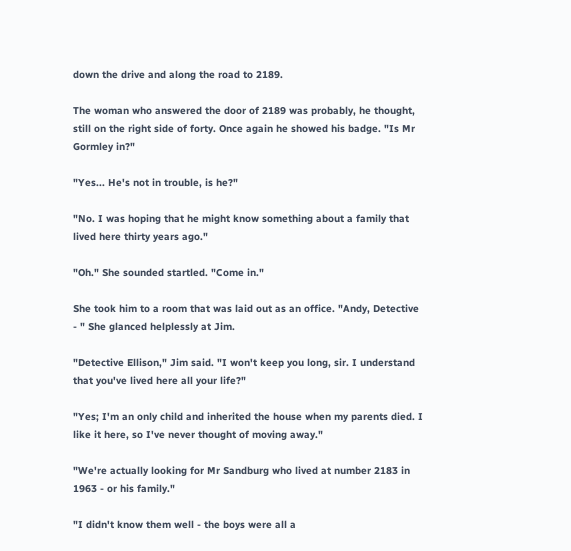down the drive and along the road to 2189.

The woman who answered the door of 2189 was probably, he thought, still on the right side of forty. Once again he showed his badge. "Is Mr Gormley in?"

"Yes... He's not in trouble, is he?"

"No. I was hoping that he might know something about a family that lived here thirty years ago."

"Oh." She sounded startled. "Come in."

She took him to a room that was laid out as an office. "Andy, Detective - " She glanced helplessly at Jim.

"Detective Ellison," Jim said. "I won't keep you long, sir. I understand that you've lived here all your life?"

"Yes; I'm an only child and inherited the house when my parents died. I like it here, so I've never thought of moving away."

"We're actually looking for Mr Sandburg who lived at number 2183 in 1963 - or his family."

"I didn't know them well - the boys were all a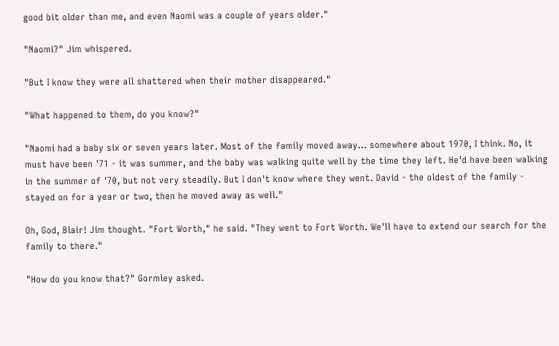good bit older than me, and even Naomi was a couple of years older."

"Naomi?" Jim whispered.

"But I know they were all shattered when their mother disappeared."

"What happened to them, do you know?"

"Naomi had a baby six or seven years later. Most of the family moved away... somewhere about 1970, I think. No, it must have been '71 - it was summer, and the baby was walking quite well by the time they left. He'd have been walking in the summer of '70, but not very steadily. But I don't know where they went. David - the oldest of the family - stayed on for a year or two, then he moved away as well."

Oh, God, Blair! Jim thought. "Fort Worth," he said. "They went to Fort Worth. We'll have to extend our search for the family to there."

"How do you know that?" Gormley asked.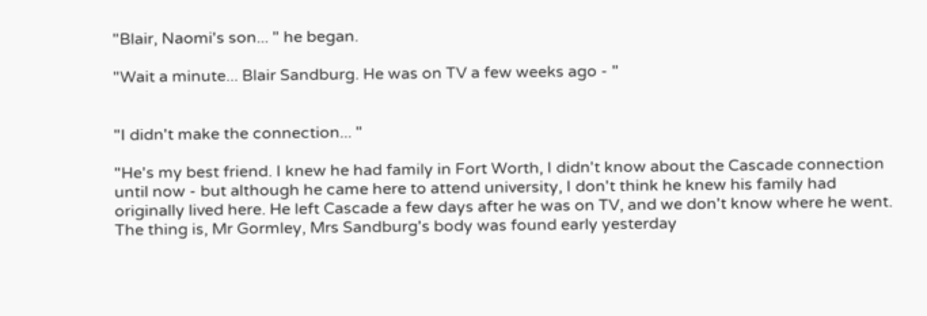"Blair, Naomi's son... " he began.

"Wait a minute... Blair Sandburg. He was on TV a few weeks ago - "


"I didn't make the connection... "

"He's my best friend. I knew he had family in Fort Worth, I didn't know about the Cascade connection until now - but although he came here to attend university, I don't think he knew his family had originally lived here. He left Cascade a few days after he was on TV, and we don't know where he went. The thing is, Mr Gormley, Mrs Sandburg's body was found early yesterday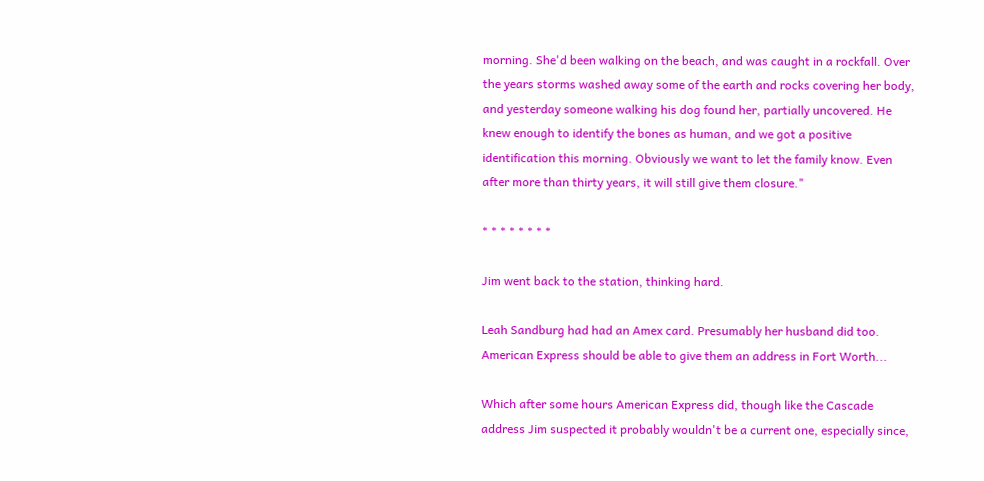morning. She'd been walking on the beach, and was caught in a rockfall. Over the years storms washed away some of the earth and rocks covering her body, and yesterday someone walking his dog found her, partially uncovered. He knew enough to identify the bones as human, and we got a positive identification this morning. Obviously we want to let the family know. Even after more than thirty years, it will still give them closure."

* * * * * * * *

Jim went back to the station, thinking hard.

Leah Sandburg had had an Amex card. Presumably her husband did too. American Express should be able to give them an address in Fort Worth...

Which after some hours American Express did, though like the Cascade address Jim suspected it probably wouldn't be a current one, especially since,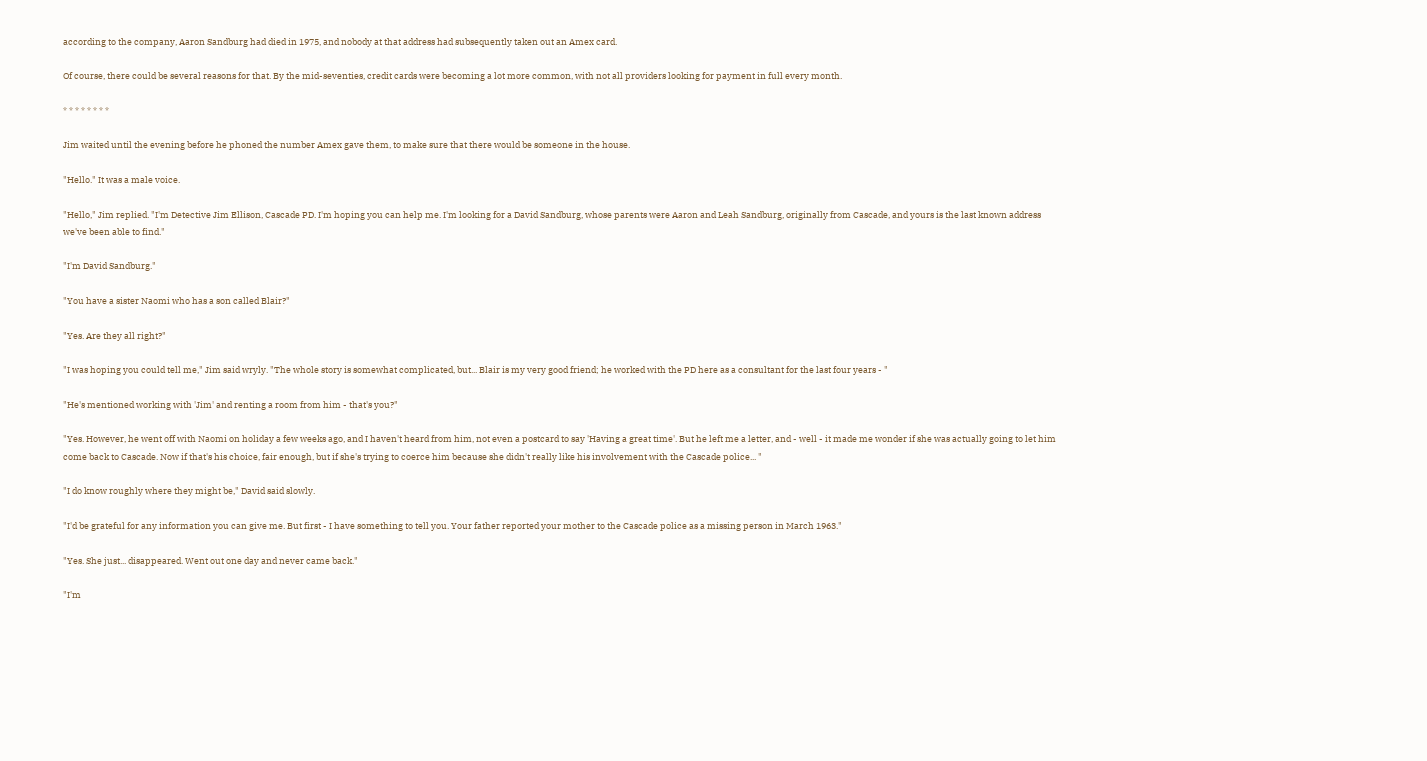according to the company, Aaron Sandburg had died in 1975, and nobody at that address had subsequently taken out an Amex card.

Of course, there could be several reasons for that. By the mid-seventies, credit cards were becoming a lot more common, with not all providers looking for payment in full every month.

* * * * * * * *

Jim waited until the evening before he phoned the number Amex gave them, to make sure that there would be someone in the house.

"Hello." It was a male voice.

"Hello," Jim replied. "I'm Detective Jim Ellison, Cascade PD. I'm hoping you can help me. I'm looking for a David Sandburg, whose parents were Aaron and Leah Sandburg, originally from Cascade, and yours is the last known address we've been able to find."

"I'm David Sandburg."

"You have a sister Naomi who has a son called Blair?"

"Yes. Are they all right?"

"I was hoping you could tell me," Jim said wryly. "The whole story is somewhat complicated, but... Blair is my very good friend; he worked with the PD here as a consultant for the last four years - "

"He's mentioned working with 'Jim' and renting a room from him - that's you?"

"Yes. However, he went off with Naomi on holiday a few weeks ago, and I haven't heard from him, not even a postcard to say 'Having a great time'. But he left me a letter, and - well - it made me wonder if she was actually going to let him come back to Cascade. Now if that's his choice, fair enough, but if she's trying to coerce him because she didn't really like his involvement with the Cascade police... "

"I do know roughly where they might be," David said slowly.

"I'd be grateful for any information you can give me. But first - I have something to tell you. Your father reported your mother to the Cascade police as a missing person in March 1963."

"Yes. She just... disappeared. Went out one day and never came back."

"I'm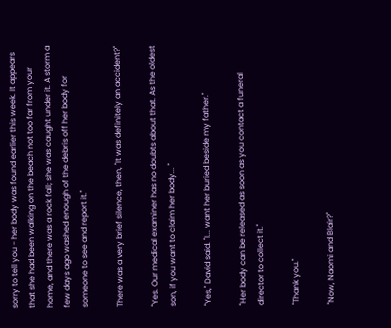sorry to tell you - her body was found earlier this week. It appears that she had been walking on the beach not too far from your home, and there was a rock fall; she was caught under it. A storm a few days ago washed enough of the debris off her body for someone to see and report it."

There was a very brief silence, then, "It was definitely an accident?"

"Yes. Our medical examiner has no doubts about that. As the oldest son, if you want to claim her body... "

"Yes," David said. "I... want her buried beside my father."

"Her body can be released as soon as you contact a funeral director to collect it."

"Thank you."

"Now, Naomi and Blair?"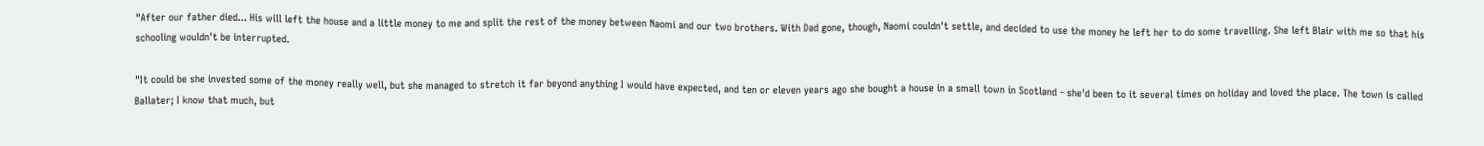"After our father died... His will left the house and a little money to me and split the rest of the money between Naomi and our two brothers. With Dad gone, though, Naomi couldn't settle, and decided to use the money he left her to do some travelling. She left Blair with me so that his schooling wouldn't be interrupted.

"It could be she invested some of the money really well, but she managed to stretch it far beyond anything I would have expected, and ten or eleven years ago she bought a house in a small town in Scotland - she'd been to it several times on holiday and loved the place. The town is called Ballater; I know that much, but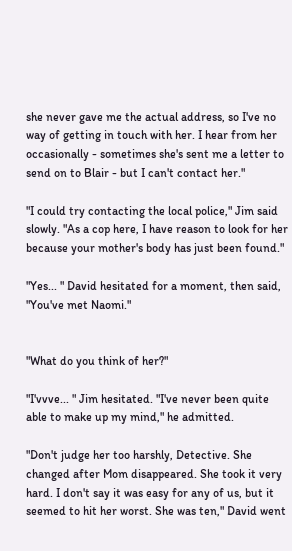she never gave me the actual address, so I've no way of getting in touch with her. I hear from her occasionally - sometimes she's sent me a letter to send on to Blair - but I can't contact her."

"I could try contacting the local police," Jim said slowly. "As a cop here, I have reason to look for her because your mother's body has just been found."

"Yes... " David hesitated for a moment, then said, "You've met Naomi."


"What do you think of her?"

"I'vvve... " Jim hesitated. "I've never been quite able to make up my mind," he admitted.

"Don't judge her too harshly, Detective. She changed after Mom disappeared. She took it very hard. I don't say it was easy for any of us, but it seemed to hit her worst. She was ten," David went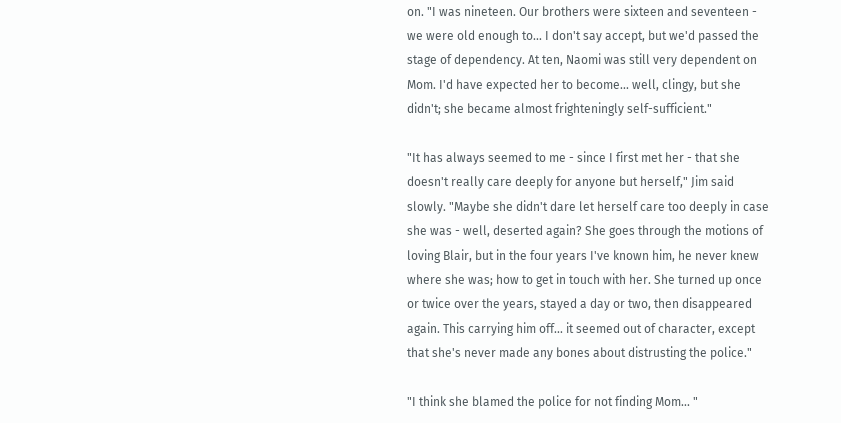on. "I was nineteen. Our brothers were sixteen and seventeen - we were old enough to... I don't say accept, but we'd passed the stage of dependency. At ten, Naomi was still very dependent on Mom. I'd have expected her to become... well, clingy, but she didn't; she became almost frighteningly self-sufficient."

"It has always seemed to me - since I first met her - that she doesn't really care deeply for anyone but herself," Jim said slowly. "Maybe she didn't dare let herself care too deeply in case she was - well, deserted again? She goes through the motions of loving Blair, but in the four years I've known him, he never knew where she was; how to get in touch with her. She turned up once or twice over the years, stayed a day or two, then disappeared again. This carrying him off... it seemed out of character, except that she's never made any bones about distrusting the police."

"I think she blamed the police for not finding Mom... "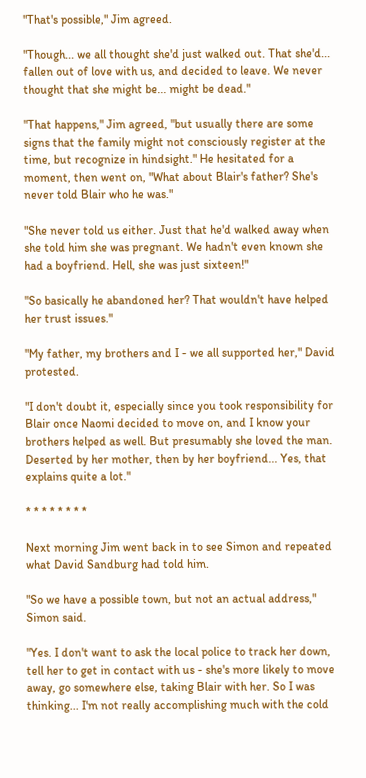"That's possible," Jim agreed.

"Though... we all thought she'd just walked out. That she'd... fallen out of love with us, and decided to leave. We never thought that she might be... might be dead."

"That happens," Jim agreed, "but usually there are some signs that the family might not consciously register at the time, but recognize in hindsight." He hesitated for a moment, then went on, "What about Blair's father? She's never told Blair who he was."

"She never told us either. Just that he'd walked away when she told him she was pregnant. We hadn't even known she had a boyfriend. Hell, she was just sixteen!"

"So basically he abandoned her? That wouldn't have helped her trust issues."

"My father, my brothers and I - we all supported her," David protested.

"I don't doubt it, especially since you took responsibility for Blair once Naomi decided to move on, and I know your brothers helped as well. But presumably she loved the man. Deserted by her mother, then by her boyfriend... Yes, that explains quite a lot."

* * * * * * * *

Next morning Jim went back in to see Simon and repeated what David Sandburg had told him.

"So we have a possible town, but not an actual address," Simon said.

"Yes. I don't want to ask the local police to track her down, tell her to get in contact with us - she's more likely to move away, go somewhere else, taking Blair with her. So I was thinking... I'm not really accomplishing much with the cold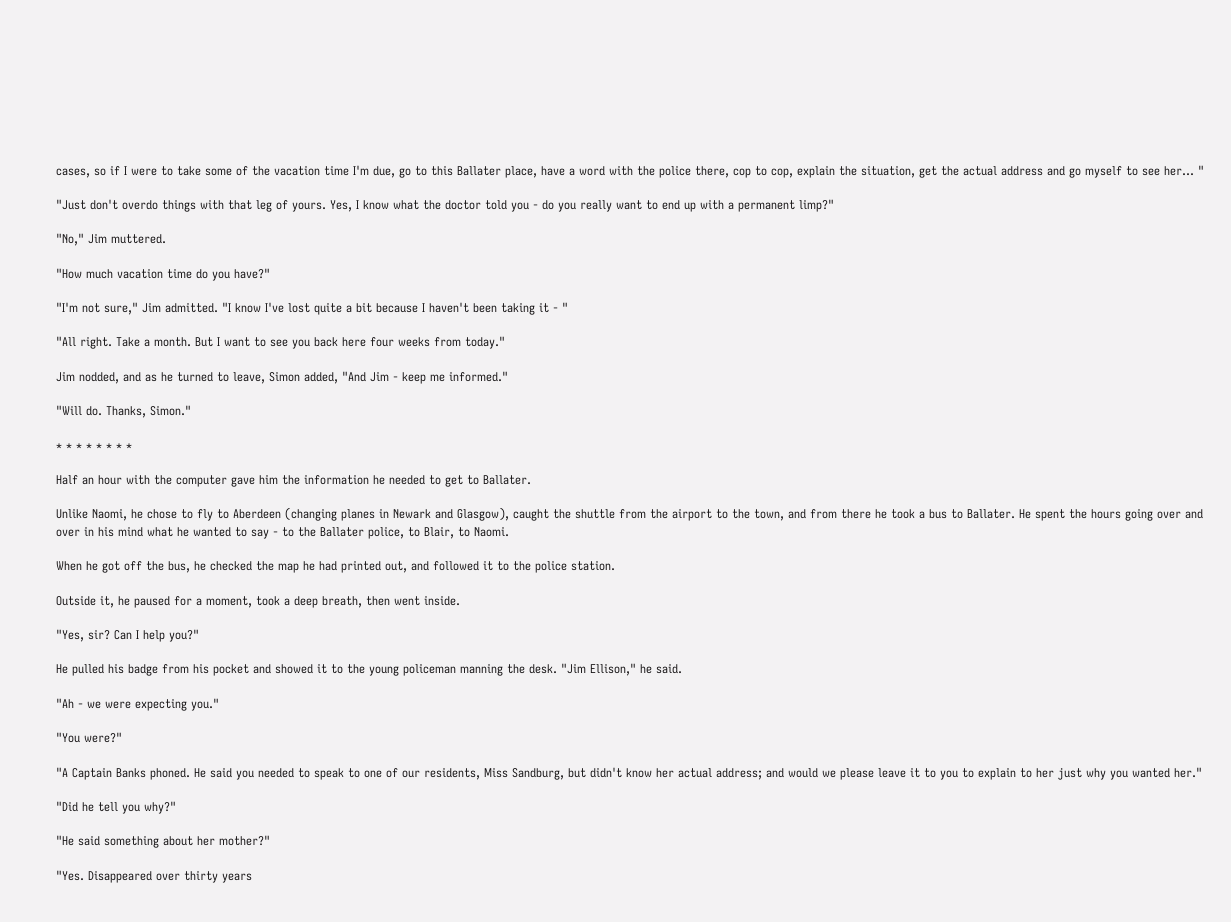cases, so if I were to take some of the vacation time I'm due, go to this Ballater place, have a word with the police there, cop to cop, explain the situation, get the actual address and go myself to see her... "

"Just don't overdo things with that leg of yours. Yes, I know what the doctor told you - do you really want to end up with a permanent limp?"

"No," Jim muttered.

"How much vacation time do you have?"

"I'm not sure," Jim admitted. "I know I've lost quite a bit because I haven't been taking it - "

"All right. Take a month. But I want to see you back here four weeks from today."

Jim nodded, and as he turned to leave, Simon added, "And Jim - keep me informed."

"Will do. Thanks, Simon."

* * * * * * * *

Half an hour with the computer gave him the information he needed to get to Ballater.

Unlike Naomi, he chose to fly to Aberdeen (changing planes in Newark and Glasgow), caught the shuttle from the airport to the town, and from there he took a bus to Ballater. He spent the hours going over and over in his mind what he wanted to say - to the Ballater police, to Blair, to Naomi.

When he got off the bus, he checked the map he had printed out, and followed it to the police station.

Outside it, he paused for a moment, took a deep breath, then went inside.

"Yes, sir? Can I help you?"

He pulled his badge from his pocket and showed it to the young policeman manning the desk. "Jim Ellison," he said.

"Ah - we were expecting you."

"You were?"

"A Captain Banks phoned. He said you needed to speak to one of our residents, Miss Sandburg, but didn't know her actual address; and would we please leave it to you to explain to her just why you wanted her."

"Did he tell you why?"

"He said something about her mother?"

"Yes. Disappeared over thirty years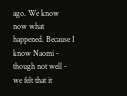ago. We know now what happened. Because I know Naomi - though not well - we felt that it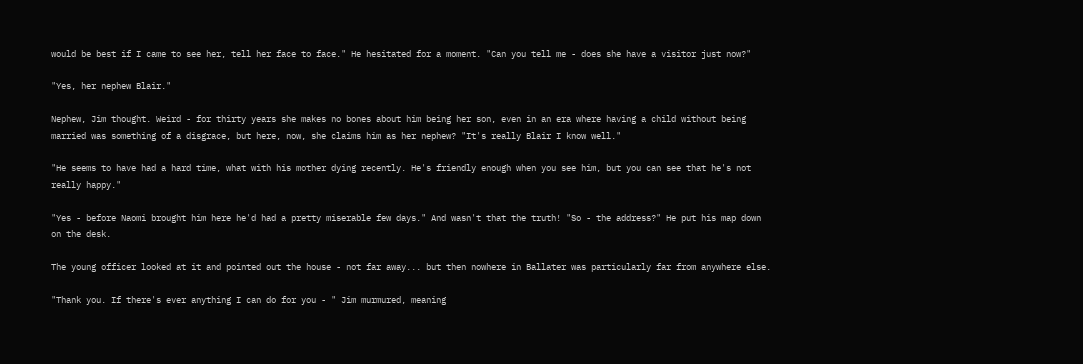would be best if I came to see her, tell her face to face." He hesitated for a moment. "Can you tell me - does she have a visitor just now?"

"Yes, her nephew Blair."

Nephew, Jim thought. Weird - for thirty years she makes no bones about him being her son, even in an era where having a child without being married was something of a disgrace, but here, now, she claims him as her nephew? "It's really Blair I know well."

"He seems to have had a hard time, what with his mother dying recently. He's friendly enough when you see him, but you can see that he's not really happy."

"Yes - before Naomi brought him here he'd had a pretty miserable few days." And wasn't that the truth! "So - the address?" He put his map down on the desk.

The young officer looked at it and pointed out the house - not far away... but then nowhere in Ballater was particularly far from anywhere else.

"Thank you. If there's ever anything I can do for you - " Jim murmured, meaning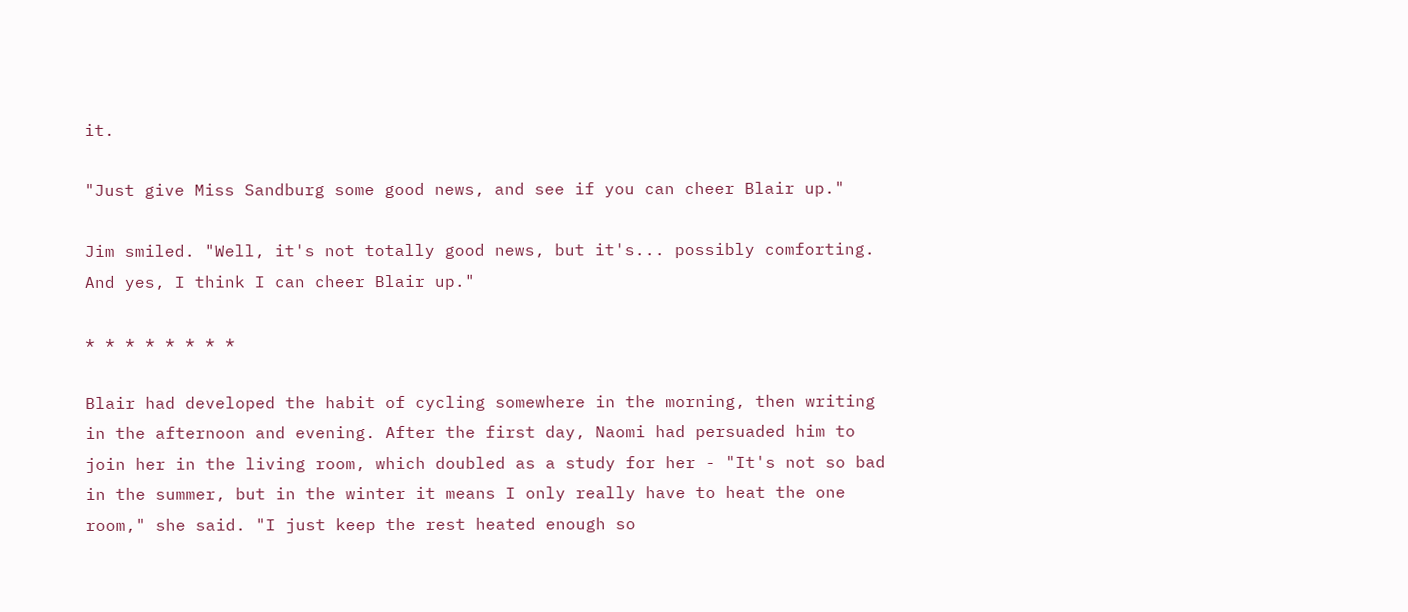it.

"Just give Miss Sandburg some good news, and see if you can cheer Blair up."

Jim smiled. "Well, it's not totally good news, but it's... possibly comforting. And yes, I think I can cheer Blair up."

* * * * * * * *

Blair had developed the habit of cycling somewhere in the morning, then writing in the afternoon and evening. After the first day, Naomi had persuaded him to join her in the living room, which doubled as a study for her - "It's not so bad in the summer, but in the winter it means I only really have to heat the one room," she said. "I just keep the rest heated enough so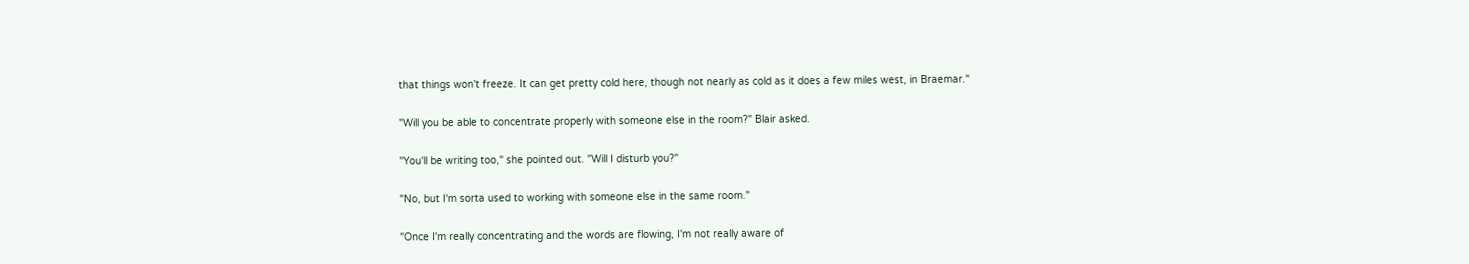that things won't freeze. It can get pretty cold here, though not nearly as cold as it does a few miles west, in Braemar."

"Will you be able to concentrate properly with someone else in the room?" Blair asked.

"You'll be writing too," she pointed out. "Will I disturb you?"

"No, but I'm sorta used to working with someone else in the same room."

"Once I'm really concentrating and the words are flowing, I'm not really aware of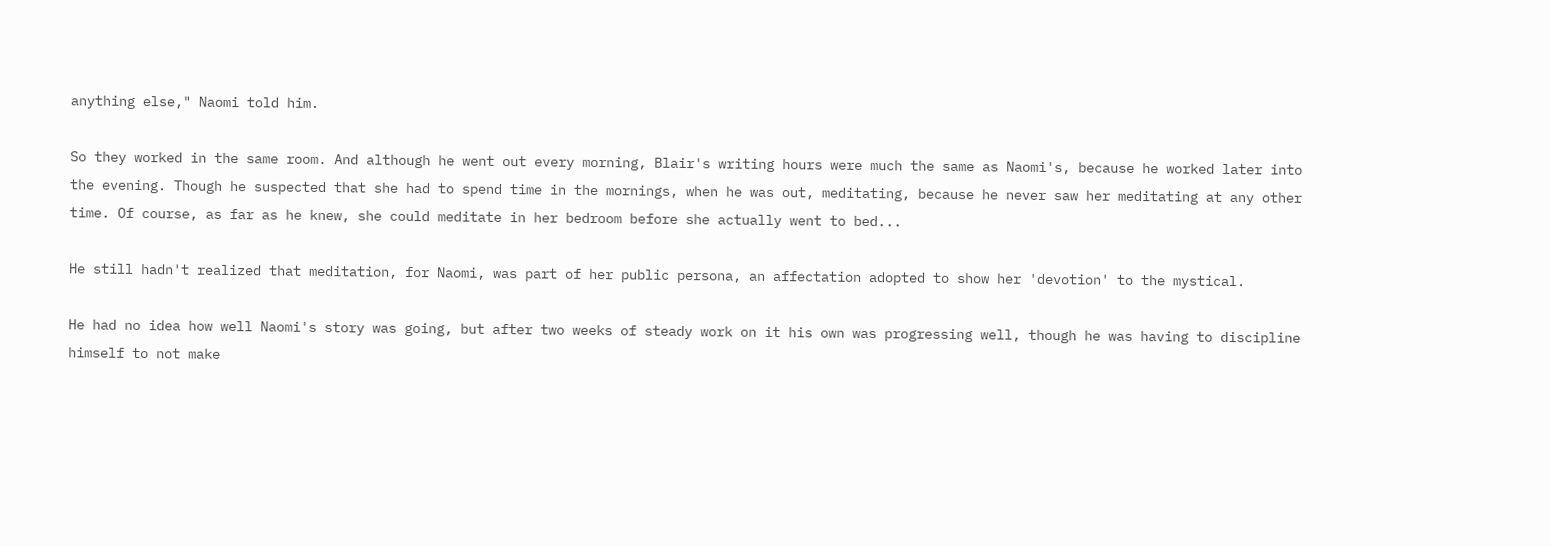anything else," Naomi told him.

So they worked in the same room. And although he went out every morning, Blair's writing hours were much the same as Naomi's, because he worked later into the evening. Though he suspected that she had to spend time in the mornings, when he was out, meditating, because he never saw her meditating at any other time. Of course, as far as he knew, she could meditate in her bedroom before she actually went to bed...

He still hadn't realized that meditation, for Naomi, was part of her public persona, an affectation adopted to show her 'devotion' to the mystical.

He had no idea how well Naomi's story was going, but after two weeks of steady work on it his own was progressing well, though he was having to discipline himself to not make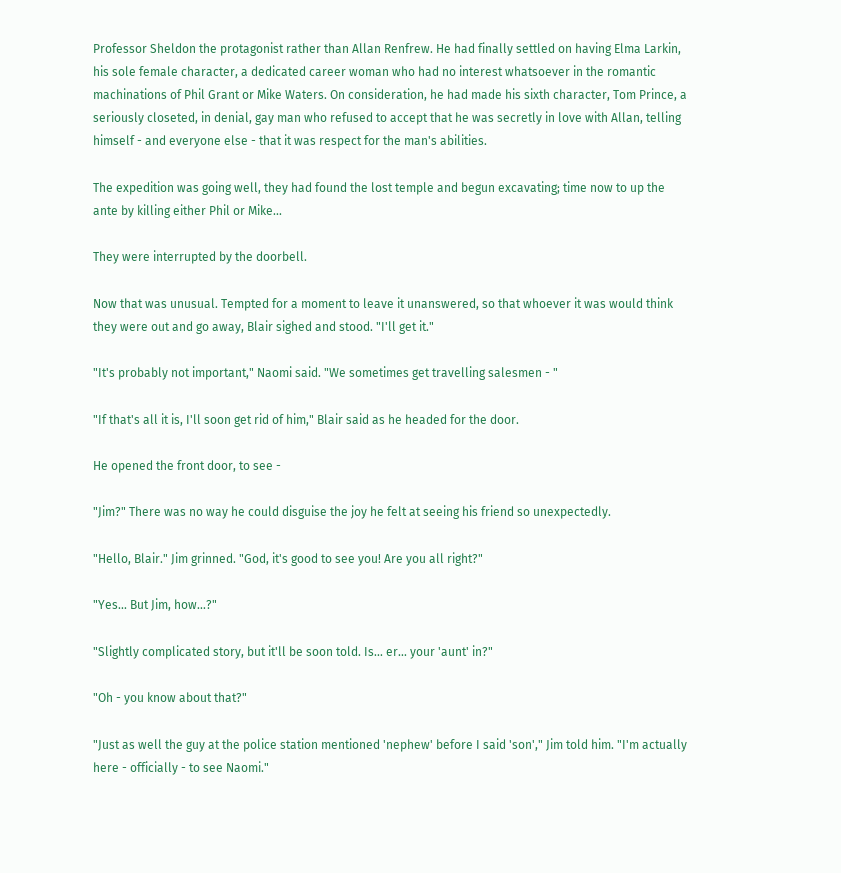Professor Sheldon the protagonist rather than Allan Renfrew. He had finally settled on having Elma Larkin, his sole female character, a dedicated career woman who had no interest whatsoever in the romantic machinations of Phil Grant or Mike Waters. On consideration, he had made his sixth character, Tom Prince, a seriously closeted, in denial, gay man who refused to accept that he was secretly in love with Allan, telling himself - and everyone else - that it was respect for the man's abilities.

The expedition was going well, they had found the lost temple and begun excavating; time now to up the ante by killing either Phil or Mike...

They were interrupted by the doorbell.

Now that was unusual. Tempted for a moment to leave it unanswered, so that whoever it was would think they were out and go away, Blair sighed and stood. "I'll get it."

"It's probably not important," Naomi said. "We sometimes get travelling salesmen - "

"If that's all it is, I'll soon get rid of him," Blair said as he headed for the door.

He opened the front door, to see -

"Jim?" There was no way he could disguise the joy he felt at seeing his friend so unexpectedly.

"Hello, Blair." Jim grinned. "God, it's good to see you! Are you all right?"

"Yes... But Jim, how...?"

"Slightly complicated story, but it'll be soon told. Is... er... your 'aunt' in?"

"Oh - you know about that?"

"Just as well the guy at the police station mentioned 'nephew' before I said 'son'," Jim told him. "I'm actually here - officially - to see Naomi."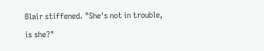Blair stiffened. "She's not in trouble, is she?"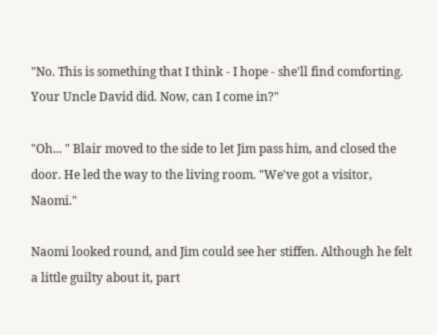"No. This is something that I think - I hope - she'll find comforting. Your Uncle David did. Now, can I come in?"

"Oh... " Blair moved to the side to let Jim pass him, and closed the door. He led the way to the living room. "We've got a visitor, Naomi."

Naomi looked round, and Jim could see her stiffen. Although he felt a little guilty about it, part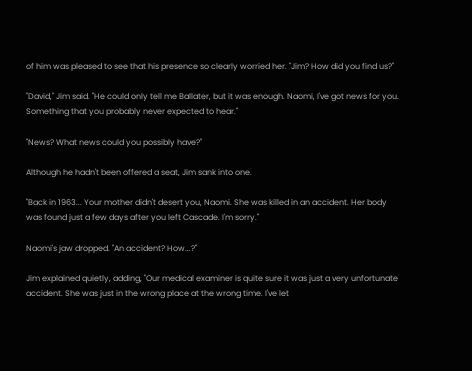of him was pleased to see that his presence so clearly worried her. "Jim? How did you find us?"

"David," Jim said. "He could only tell me Ballater, but it was enough. Naomi, I've got news for you. Something that you probably never expected to hear."

"News? What news could you possibly have?"

Although he hadn't been offered a seat, Jim sank into one.

"Back in 1963... Your mother didn't desert you, Naomi. She was killed in an accident. Her body was found just a few days after you left Cascade. I'm sorry."

Naomi's jaw dropped. "An accident? How...?"

Jim explained quietly, adding, "Our medical examiner is quite sure it was just a very unfortunate accident. She was just in the wrong place at the wrong time. I've let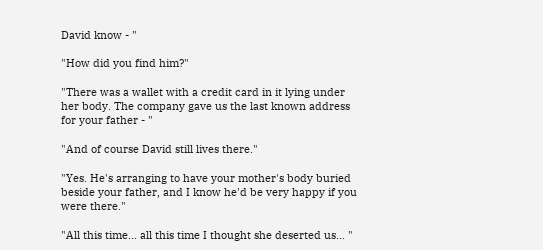David know - "

"How did you find him?"

"There was a wallet with a credit card in it lying under her body. The company gave us the last known address for your father - "

"And of course David still lives there."

"Yes. He's arranging to have your mother's body buried beside your father, and I know he'd be very happy if you were there."

"All this time... all this time I thought she deserted us... "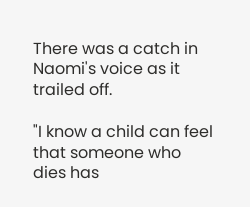There was a catch in Naomi's voice as it trailed off.

"I know a child can feel that someone who dies has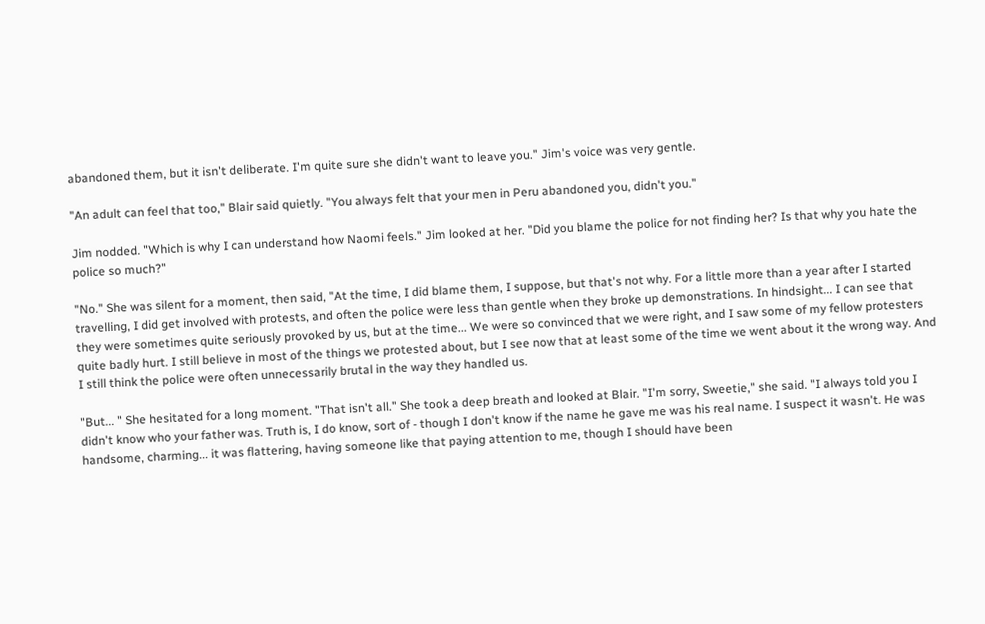abandoned them, but it isn't deliberate. I'm quite sure she didn't want to leave you." Jim's voice was very gentle.

"An adult can feel that too," Blair said quietly. "You always felt that your men in Peru abandoned you, didn't you."

Jim nodded. "Which is why I can understand how Naomi feels." Jim looked at her. "Did you blame the police for not finding her? Is that why you hate the police so much?"

"No." She was silent for a moment, then said, "At the time, I did blame them, I suppose, but that's not why. For a little more than a year after I started travelling, I did get involved with protests, and often the police were less than gentle when they broke up demonstrations. In hindsight... I can see that they were sometimes quite seriously provoked by us, but at the time... We were so convinced that we were right, and I saw some of my fellow protesters quite badly hurt. I still believe in most of the things we protested about, but I see now that at least some of the time we went about it the wrong way. And I still think the police were often unnecessarily brutal in the way they handled us.

"But... " She hesitated for a long moment. "That isn't all." She took a deep breath and looked at Blair. "I'm sorry, Sweetie," she said. "I always told you I didn't know who your father was. Truth is, I do know, sort of - though I don't know if the name he gave me was his real name. I suspect it wasn't. He was handsome, charming... it was flattering, having someone like that paying attention to me, though I should have been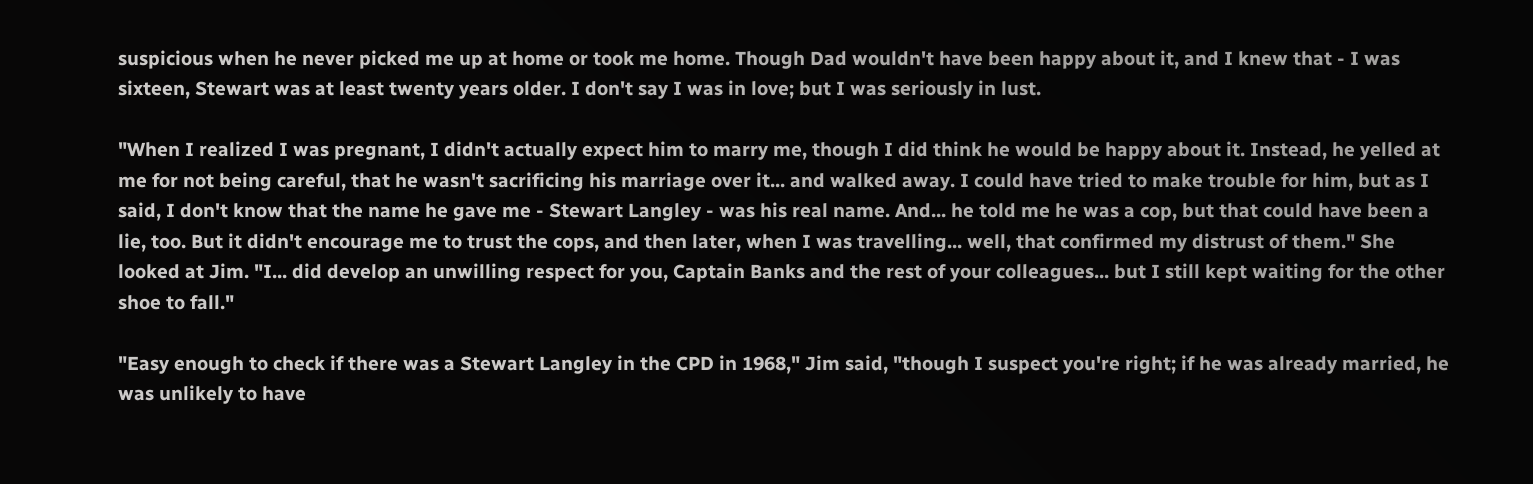suspicious when he never picked me up at home or took me home. Though Dad wouldn't have been happy about it, and I knew that - I was sixteen, Stewart was at least twenty years older. I don't say I was in love; but I was seriously in lust.

"When I realized I was pregnant, I didn't actually expect him to marry me, though I did think he would be happy about it. Instead, he yelled at me for not being careful, that he wasn't sacrificing his marriage over it... and walked away. I could have tried to make trouble for him, but as I said, I don't know that the name he gave me - Stewart Langley - was his real name. And... he told me he was a cop, but that could have been a lie, too. But it didn't encourage me to trust the cops, and then later, when I was travelling... well, that confirmed my distrust of them." She looked at Jim. "I... did develop an unwilling respect for you, Captain Banks and the rest of your colleagues... but I still kept waiting for the other shoe to fall."

"Easy enough to check if there was a Stewart Langley in the CPD in 1968," Jim said, "though I suspect you're right; if he was already married, he was unlikely to have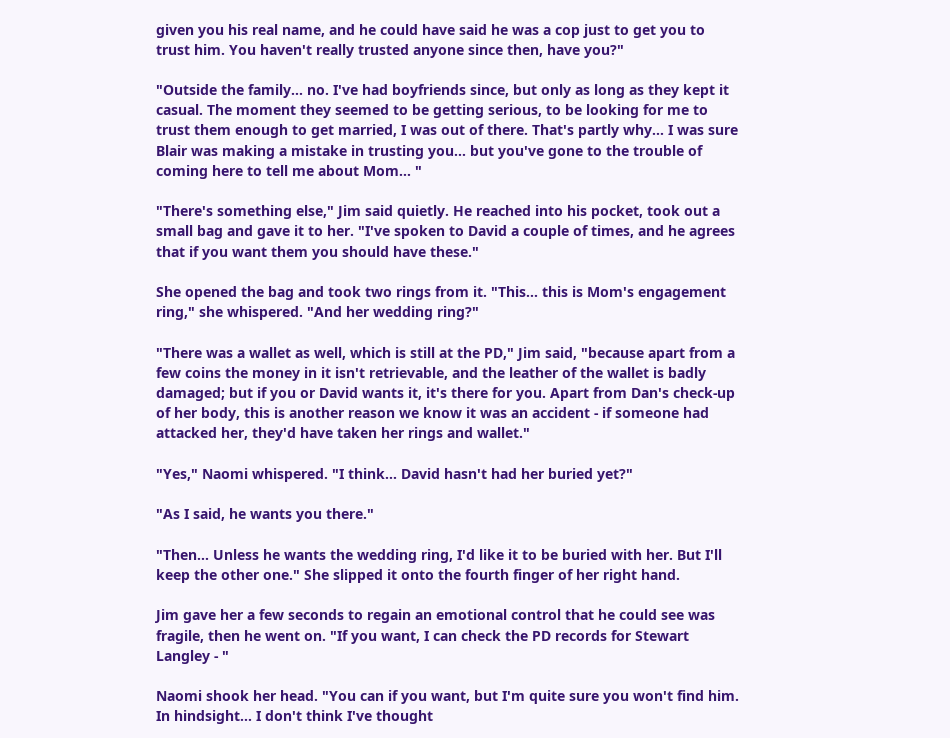given you his real name, and he could have said he was a cop just to get you to trust him. You haven't really trusted anyone since then, have you?"

"Outside the family... no. I've had boyfriends since, but only as long as they kept it casual. The moment they seemed to be getting serious, to be looking for me to trust them enough to get married, I was out of there. That's partly why... I was sure Blair was making a mistake in trusting you... but you've gone to the trouble of coming here to tell me about Mom... "

"There's something else," Jim said quietly. He reached into his pocket, took out a small bag and gave it to her. "I've spoken to David a couple of times, and he agrees that if you want them you should have these."

She opened the bag and took two rings from it. "This... this is Mom's engagement ring," she whispered. "And her wedding ring?"

"There was a wallet as well, which is still at the PD," Jim said, "because apart from a few coins the money in it isn't retrievable, and the leather of the wallet is badly damaged; but if you or David wants it, it's there for you. Apart from Dan's check-up of her body, this is another reason we know it was an accident - if someone had attacked her, they'd have taken her rings and wallet."

"Yes," Naomi whispered. "I think... David hasn't had her buried yet?"

"As I said, he wants you there."

"Then... Unless he wants the wedding ring, I'd like it to be buried with her. But I'll keep the other one." She slipped it onto the fourth finger of her right hand.

Jim gave her a few seconds to regain an emotional control that he could see was fragile, then he went on. "If you want, I can check the PD records for Stewart Langley - "

Naomi shook her head. "You can if you want, but I'm quite sure you won't find him. In hindsight... I don't think I've thought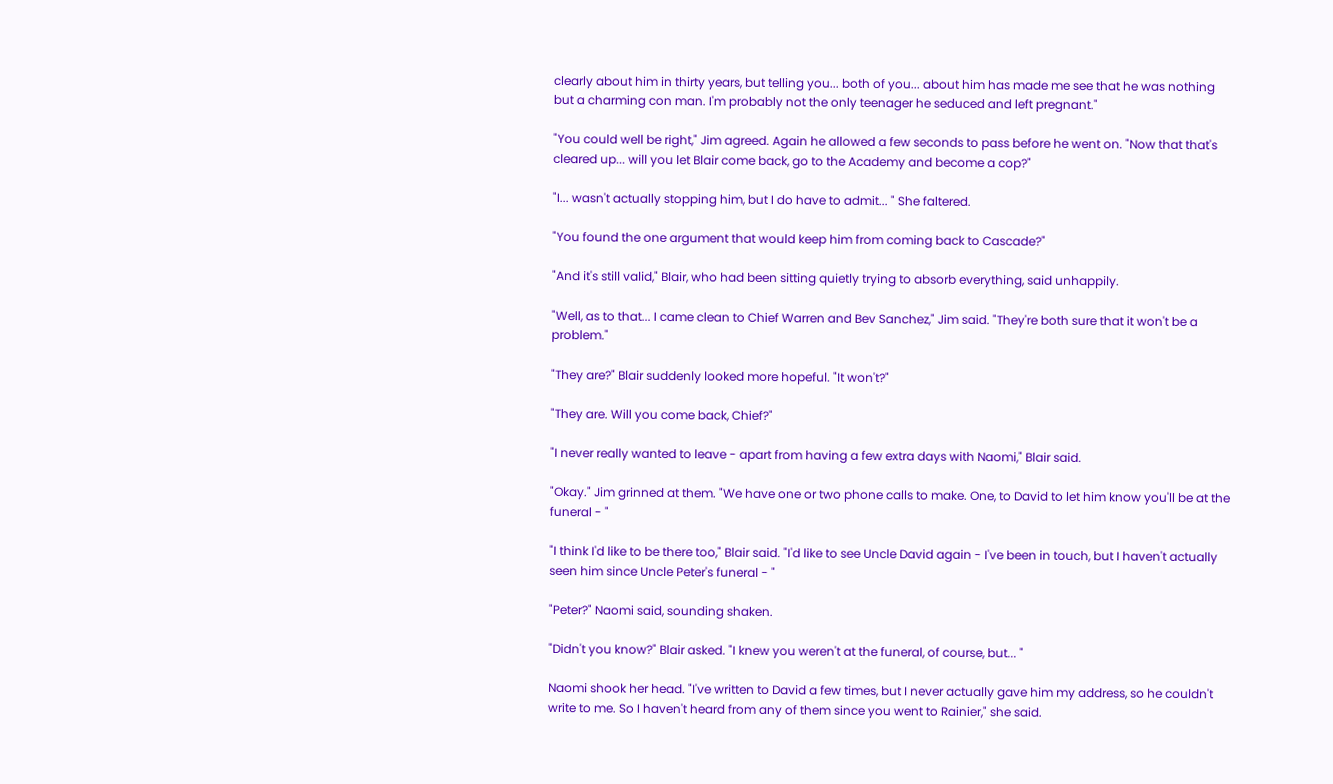clearly about him in thirty years, but telling you... both of you... about him has made me see that he was nothing but a charming con man. I'm probably not the only teenager he seduced and left pregnant."

"You could well be right," Jim agreed. Again he allowed a few seconds to pass before he went on. "Now that that's cleared up... will you let Blair come back, go to the Academy and become a cop?"

"I... wasn't actually stopping him, but I do have to admit... " She faltered.

"You found the one argument that would keep him from coming back to Cascade?"

"And it's still valid," Blair, who had been sitting quietly trying to absorb everything, said unhappily.

"Well, as to that... I came clean to Chief Warren and Bev Sanchez," Jim said. "They're both sure that it won't be a problem."

"They are?" Blair suddenly looked more hopeful. "It won't?"

"They are. Will you come back, Chief?"

"I never really wanted to leave - apart from having a few extra days with Naomi," Blair said.

"Okay." Jim grinned at them. "We have one or two phone calls to make. One, to David to let him know you'll be at the funeral - "

"I think I'd like to be there too," Blair said. "I'd like to see Uncle David again - I've been in touch, but I haven't actually seen him since Uncle Peter's funeral - "

"Peter?" Naomi said, sounding shaken.

"Didn't you know?" Blair asked. "I knew you weren't at the funeral, of course, but... "

Naomi shook her head. "I've written to David a few times, but I never actually gave him my address, so he couldn't write to me. So I haven't heard from any of them since you went to Rainier," she said.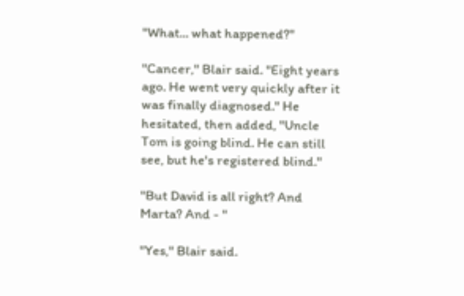"What... what happened?"

"Cancer," Blair said. "Eight years ago. He went very quickly after it was finally diagnosed." He hesitated, then added, "Uncle Tom is going blind. He can still see, but he's registered blind."

"But David is all right? And Marta? And - "

"Yes," Blair said.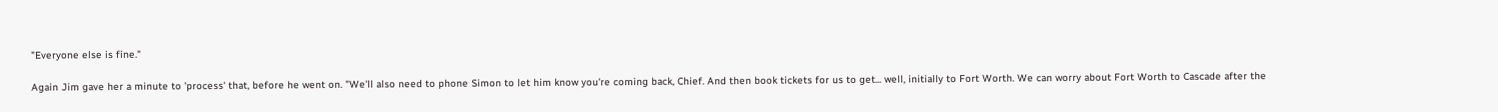"Everyone else is fine."

Again Jim gave her a minute to 'process' that, before he went on. "We'll also need to phone Simon to let him know you're coming back, Chief. And then book tickets for us to get... well, initially to Fort Worth. We can worry about Fort Worth to Cascade after the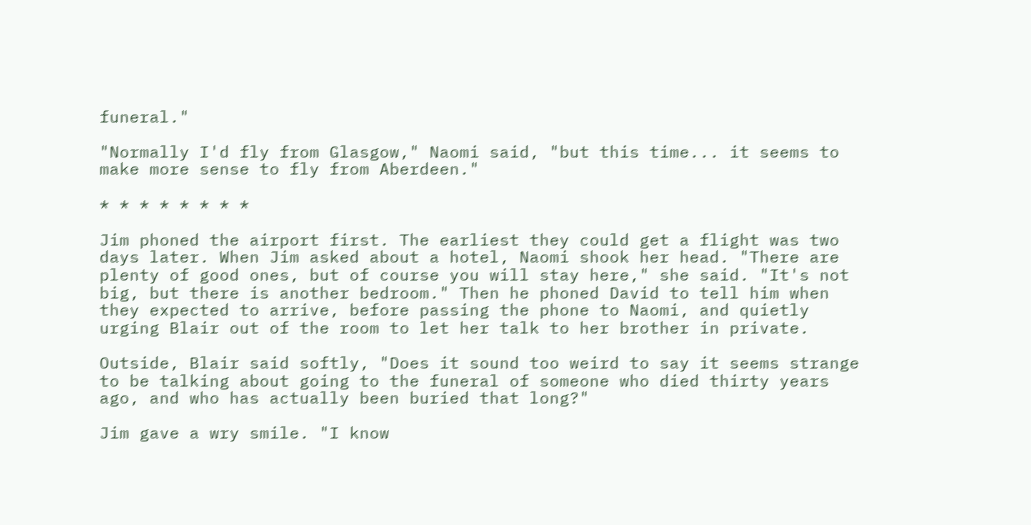funeral."

"Normally I'd fly from Glasgow," Naomi said, "but this time... it seems to make more sense to fly from Aberdeen."

* * * * * * * *

Jim phoned the airport first. The earliest they could get a flight was two days later. When Jim asked about a hotel, Naomi shook her head. "There are plenty of good ones, but of course you will stay here," she said. "It's not big, but there is another bedroom." Then he phoned David to tell him when they expected to arrive, before passing the phone to Naomi, and quietly urging Blair out of the room to let her talk to her brother in private.

Outside, Blair said softly, "Does it sound too weird to say it seems strange to be talking about going to the funeral of someone who died thirty years ago, and who has actually been buried that long?"

Jim gave a wry smile. "I know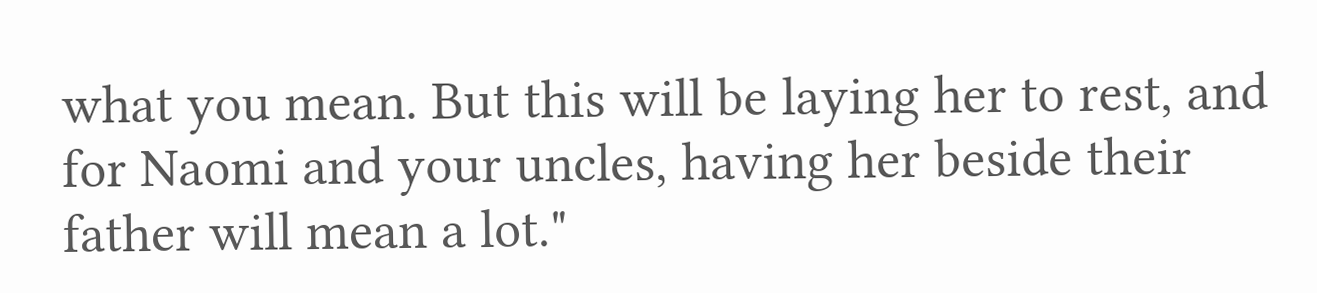what you mean. But this will be laying her to rest, and for Naomi and your uncles, having her beside their father will mean a lot."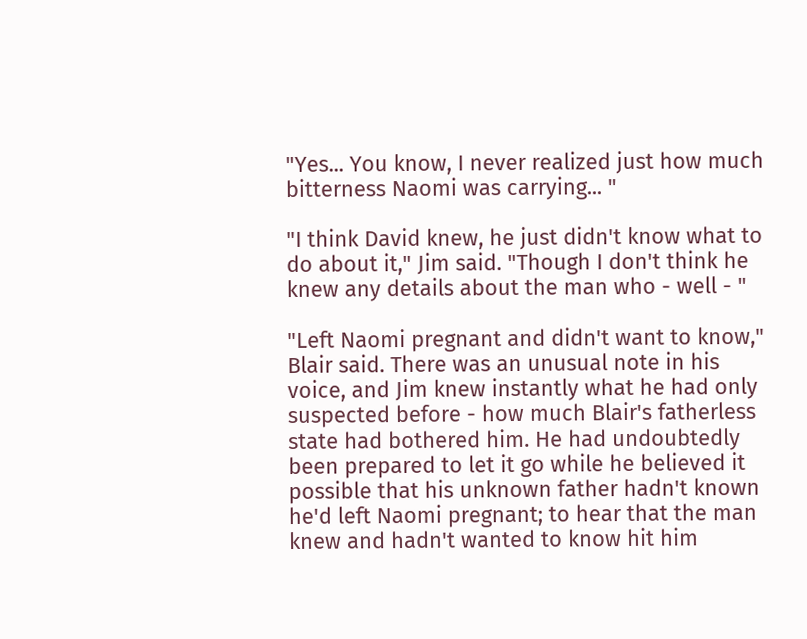"Yes... You know, I never realized just how much bitterness Naomi was carrying... "

"I think David knew, he just didn't know what to do about it," Jim said. "Though I don't think he knew any details about the man who - well - "

"Left Naomi pregnant and didn't want to know," Blair said. There was an unusual note in his voice, and Jim knew instantly what he had only suspected before - how much Blair's fatherless state had bothered him. He had undoubtedly been prepared to let it go while he believed it possible that his unknown father hadn't known he'd left Naomi pregnant; to hear that the man knew and hadn't wanted to know hit him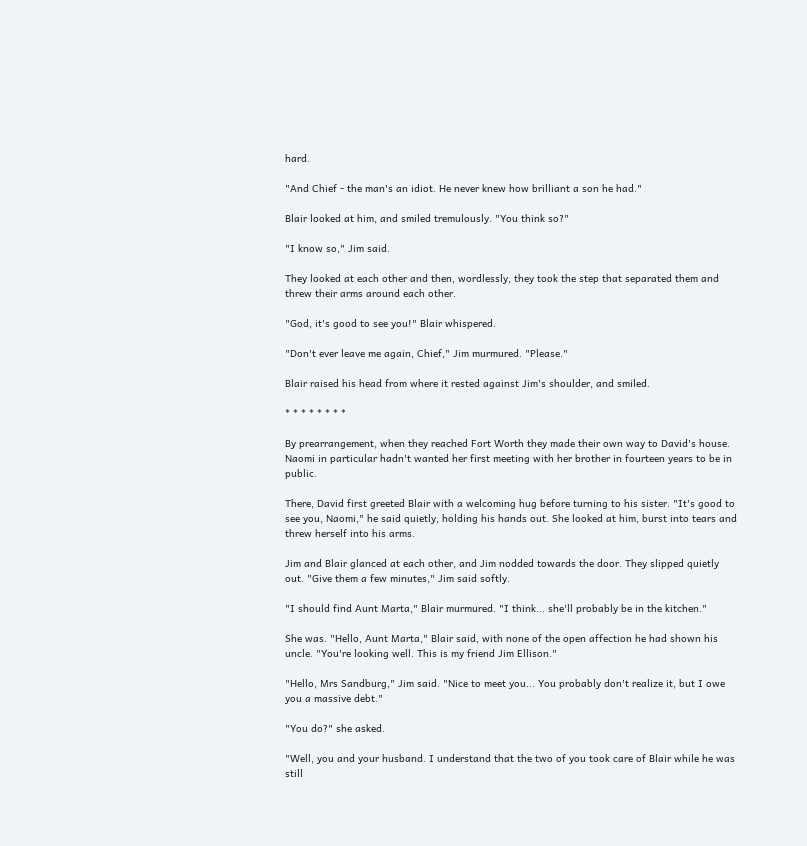hard.

"And Chief - the man's an idiot. He never knew how brilliant a son he had."

Blair looked at him, and smiled tremulously. "You think so?"

"I know so," Jim said.

They looked at each other and then, wordlessly, they took the step that separated them and threw their arms around each other.

"God, it's good to see you!" Blair whispered.

"Don't ever leave me again, Chief," Jim murmured. "Please."

Blair raised his head from where it rested against Jim's shoulder, and smiled.

* * * * * * * *

By prearrangement, when they reached Fort Worth they made their own way to David's house. Naomi in particular hadn't wanted her first meeting with her brother in fourteen years to be in public.

There, David first greeted Blair with a welcoming hug before turning to his sister. "It's good to see you, Naomi," he said quietly, holding his hands out. She looked at him, burst into tears and threw herself into his arms.

Jim and Blair glanced at each other, and Jim nodded towards the door. They slipped quietly out. "Give them a few minutes," Jim said softly.

"I should find Aunt Marta," Blair murmured. "I think... she'll probably be in the kitchen."

She was. "Hello, Aunt Marta," Blair said, with none of the open affection he had shown his uncle. "You're looking well. This is my friend Jim Ellison."

"Hello, Mrs Sandburg," Jim said. "Nice to meet you... You probably don't realize it, but I owe you a massive debt."

"You do?" she asked.

"Well, you and your husband. I understand that the two of you took care of Blair while he was still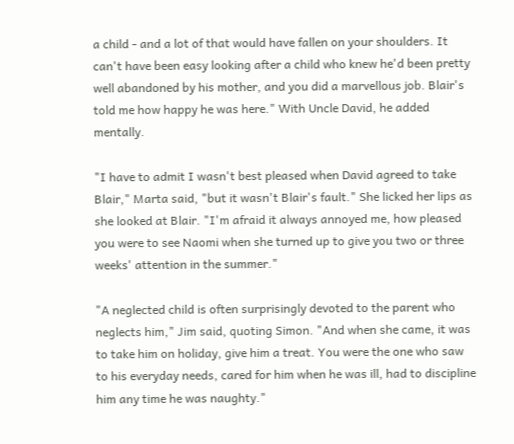a child - and a lot of that would have fallen on your shoulders. It can't have been easy looking after a child who knew he'd been pretty well abandoned by his mother, and you did a marvellous job. Blair's told me how happy he was here." With Uncle David, he added mentally.

"I have to admit I wasn't best pleased when David agreed to take Blair," Marta said, "but it wasn't Blair's fault." She licked her lips as she looked at Blair. "I'm afraid it always annoyed me, how pleased you were to see Naomi when she turned up to give you two or three weeks' attention in the summer."

"A neglected child is often surprisingly devoted to the parent who neglects him," Jim said, quoting Simon. "And when she came, it was to take him on holiday, give him a treat. You were the one who saw to his everyday needs, cared for him when he was ill, had to discipline him any time he was naughty."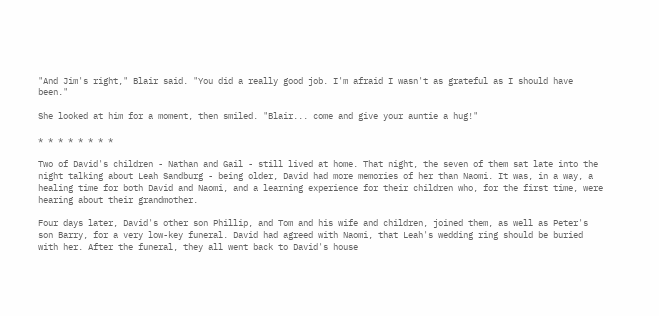"And Jim's right," Blair said. "You did a really good job. I'm afraid I wasn't as grateful as I should have been."

She looked at him for a moment, then smiled. "Blair... come and give your auntie a hug!"

* * * * * * * *

Two of David's children - Nathan and Gail - still lived at home. That night, the seven of them sat late into the night talking about Leah Sandburg - being older, David had more memories of her than Naomi. It was, in a way, a healing time for both David and Naomi, and a learning experience for their children who, for the first time, were hearing about their grandmother.

Four days later, David's other son Phillip, and Tom and his wife and children, joined them, as well as Peter's son Barry, for a very low-key funeral. David had agreed with Naomi, that Leah's wedding ring should be buried with her. After the funeral, they all went back to David's house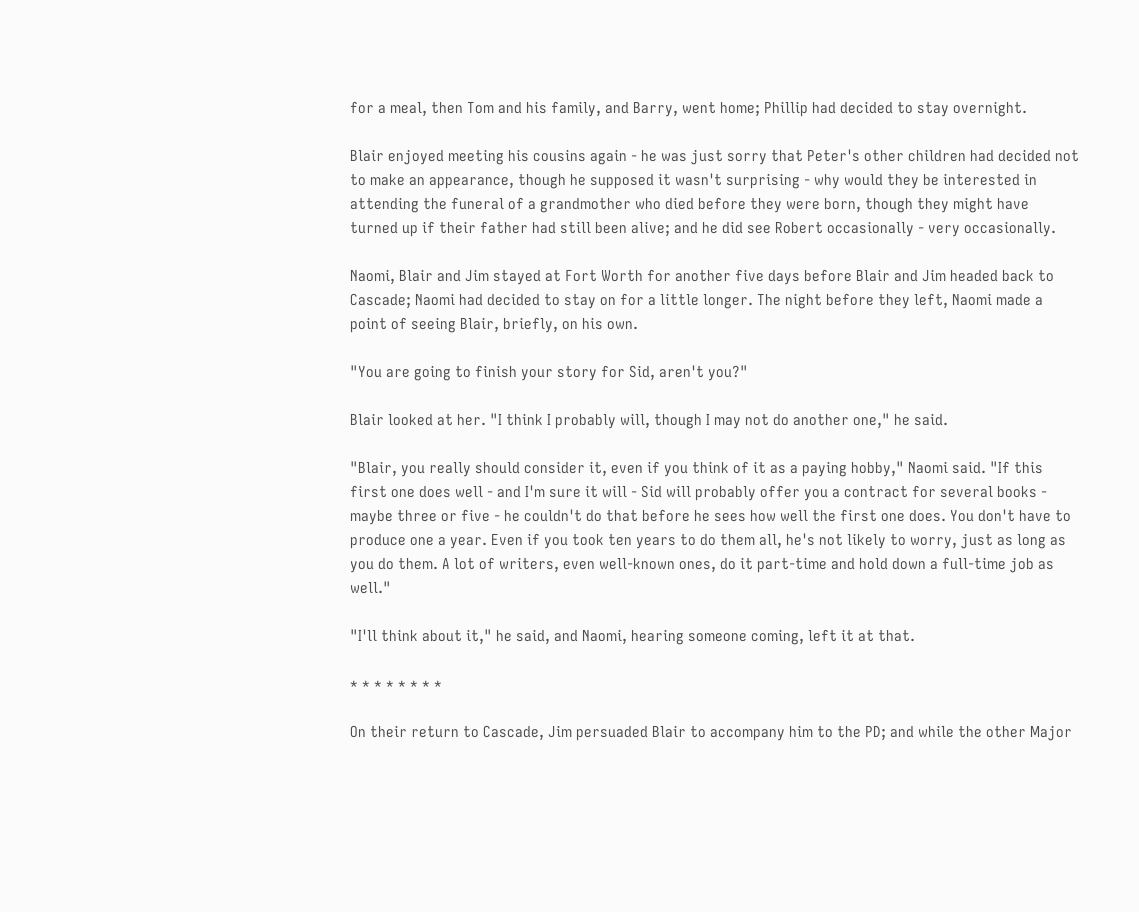for a meal, then Tom and his family, and Barry, went home; Phillip had decided to stay overnight.

Blair enjoyed meeting his cousins again - he was just sorry that Peter's other children had decided not to make an appearance, though he supposed it wasn't surprising - why would they be interested in attending the funeral of a grandmother who died before they were born, though they might have turned up if their father had still been alive; and he did see Robert occasionally - very occasionally.

Naomi, Blair and Jim stayed at Fort Worth for another five days before Blair and Jim headed back to Cascade; Naomi had decided to stay on for a little longer. The night before they left, Naomi made a point of seeing Blair, briefly, on his own.

"You are going to finish your story for Sid, aren't you?"

Blair looked at her. "I think I probably will, though I may not do another one," he said.

"Blair, you really should consider it, even if you think of it as a paying hobby," Naomi said. "If this first one does well - and I'm sure it will - Sid will probably offer you a contract for several books - maybe three or five - he couldn't do that before he sees how well the first one does. You don't have to produce one a year. Even if you took ten years to do them all, he's not likely to worry, just as long as you do them. A lot of writers, even well-known ones, do it part-time and hold down a full-time job as well."

"I'll think about it," he said, and Naomi, hearing someone coming, left it at that.

* * * * * * * *

On their return to Cascade, Jim persuaded Blair to accompany him to the PD; and while the other Major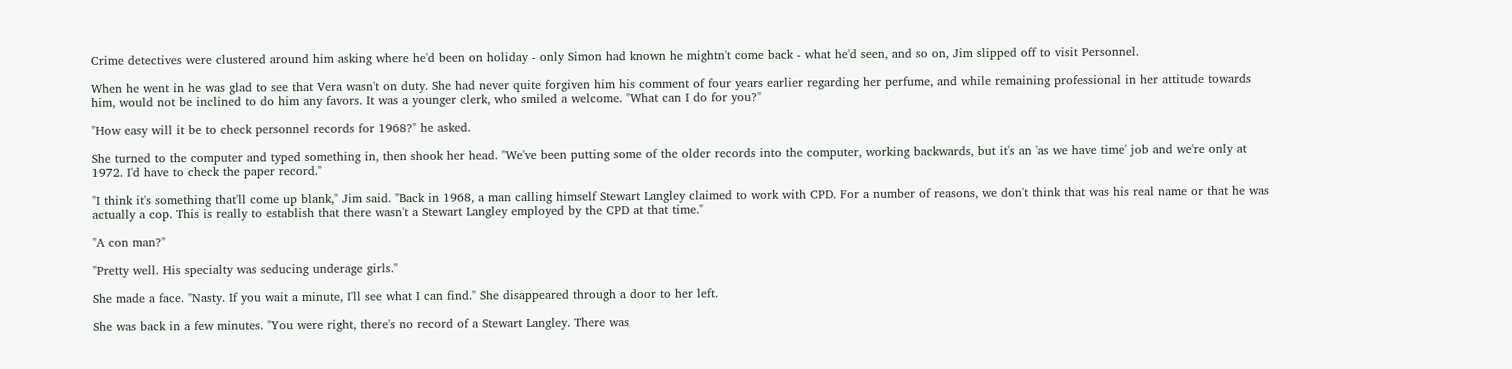Crime detectives were clustered around him asking where he'd been on holiday - only Simon had known he mightn't come back - what he'd seen, and so on, Jim slipped off to visit Personnel.

When he went in he was glad to see that Vera wasn't on duty. She had never quite forgiven him his comment of four years earlier regarding her perfume, and while remaining professional in her attitude towards him, would not be inclined to do him any favors. It was a younger clerk, who smiled a welcome. "What can I do for you?"

"How easy will it be to check personnel records for 1968?" he asked.

She turned to the computer and typed something in, then shook her head. "We've been putting some of the older records into the computer, working backwards, but it's an 'as we have time' job and we're only at 1972. I'd have to check the paper record."

"I think it's something that'll come up blank," Jim said. "Back in 1968, a man calling himself Stewart Langley claimed to work with CPD. For a number of reasons, we don't think that was his real name or that he was actually a cop. This is really to establish that there wasn't a Stewart Langley employed by the CPD at that time."

"A con man?"

"Pretty well. His specialty was seducing underage girls."

She made a face. "Nasty. If you wait a minute, I'll see what I can find." She disappeared through a door to her left.

She was back in a few minutes. "You were right, there's no record of a Stewart Langley. There was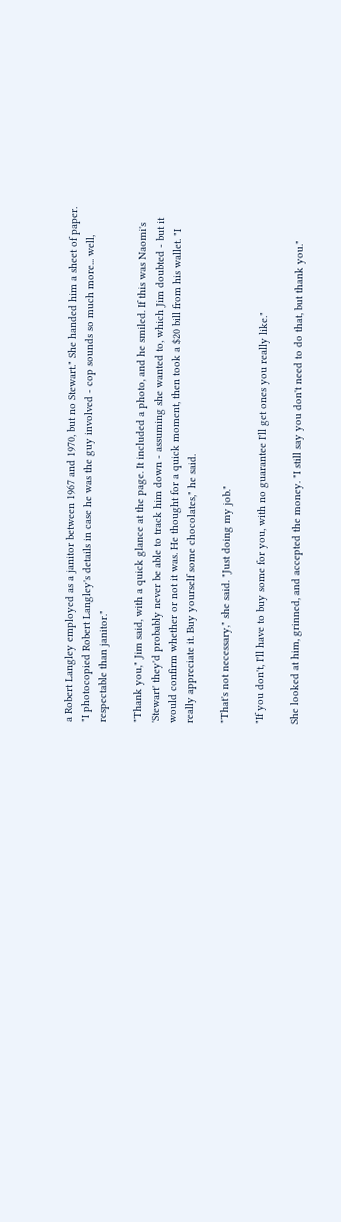a Robert Langley employed as a janitor between 1967 and 1970, but no Stewart." She handed him a sheet of paper. "I photocopied Robert Langley's details in case he was the guy involved - cop sounds so much more... well, respectable than janitor."

"Thank you," Jim said, with a quick glance at the page. It included a photo, and he smiled. If this was Naomi's 'Stewart' they'd probably never be able to track him down - assuming she wanted to, which Jim doubted - but it would confirm whether or not it was. He thought for a quick moment, then took a $20 bill from his wallet. "I really appreciate it. Buy yourself some chocolates," he said.

"That's not necessary," she said. "Just doing my job."

"If you don't, I'll have to buy some for you, with no guarantee I'll get ones you really like."

She looked at him, grinned, and accepted the money. "I still say you don't need to do that, but thank you."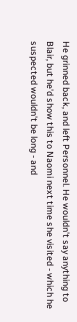He grinned back, and left Personnel. He wouldn't say anything to Blair, but he'd show this to Naomi next time she visited - which he suspected wouldn't be long - and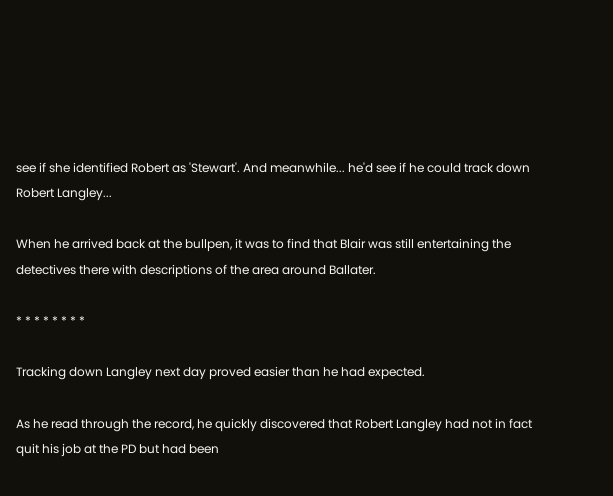see if she identified Robert as 'Stewart'. And meanwhile... he'd see if he could track down Robert Langley...

When he arrived back at the bullpen, it was to find that Blair was still entertaining the detectives there with descriptions of the area around Ballater.

* * * * * * * *

Tracking down Langley next day proved easier than he had expected.

As he read through the record, he quickly discovered that Robert Langley had not in fact quit his job at the PD but had been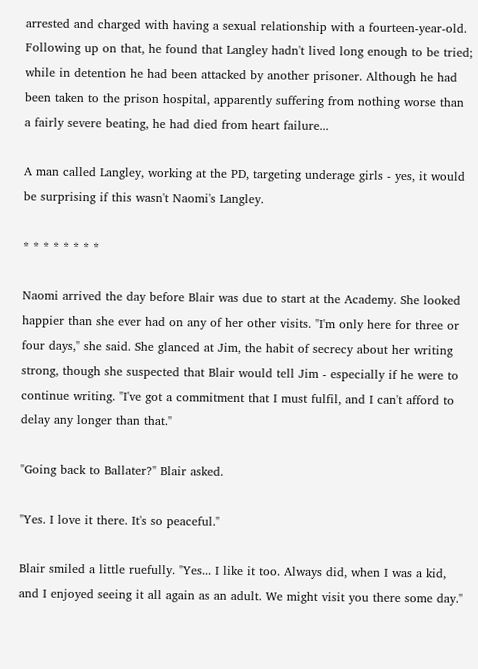arrested and charged with having a sexual relationship with a fourteen-year-old. Following up on that, he found that Langley hadn't lived long enough to be tried; while in detention he had been attacked by another prisoner. Although he had been taken to the prison hospital, apparently suffering from nothing worse than a fairly severe beating, he had died from heart failure...

A man called Langley, working at the PD, targeting underage girls - yes, it would be surprising if this wasn't Naomi's Langley.

* * * * * * * *

Naomi arrived the day before Blair was due to start at the Academy. She looked happier than she ever had on any of her other visits. "I'm only here for three or four days," she said. She glanced at Jim, the habit of secrecy about her writing strong, though she suspected that Blair would tell Jim - especially if he were to continue writing. "I've got a commitment that I must fulfil, and I can't afford to delay any longer than that."

"Going back to Ballater?" Blair asked.

"Yes. I love it there. It's so peaceful."

Blair smiled a little ruefully. "Yes... I like it too. Always did, when I was a kid, and I enjoyed seeing it all again as an adult. We might visit you there some day."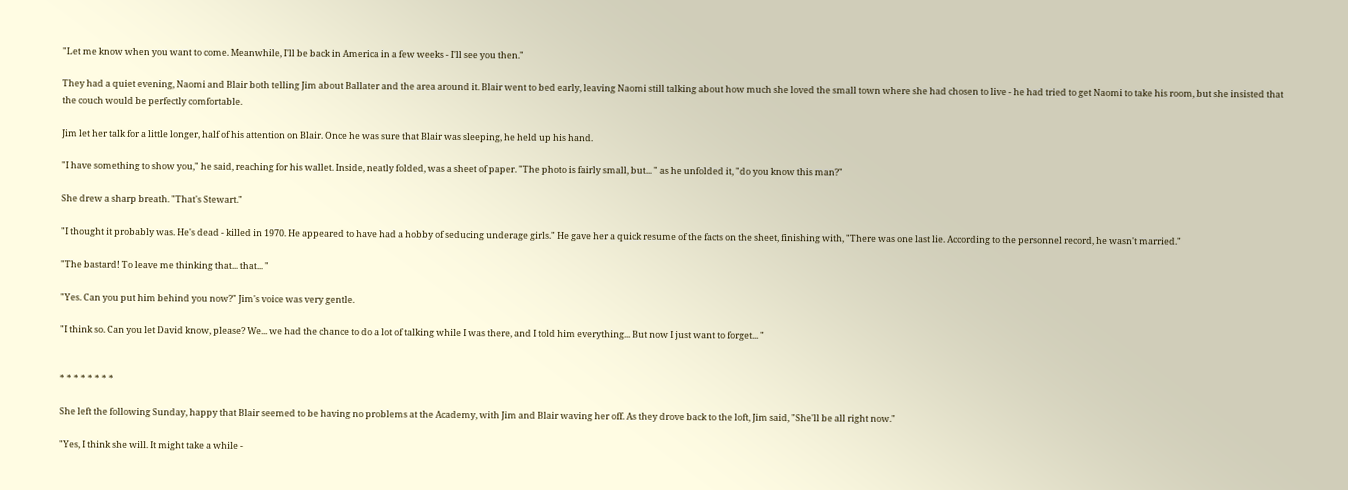"Let me know when you want to come. Meanwhile, I'll be back in America in a few weeks - I'll see you then."

They had a quiet evening, Naomi and Blair both telling Jim about Ballater and the area around it. Blair went to bed early, leaving Naomi still talking about how much she loved the small town where she had chosen to live - he had tried to get Naomi to take his room, but she insisted that the couch would be perfectly comfortable.

Jim let her talk for a little longer, half of his attention on Blair. Once he was sure that Blair was sleeping, he held up his hand.

"I have something to show you," he said, reaching for his wallet. Inside, neatly folded, was a sheet of paper. "The photo is fairly small, but... " as he unfolded it, "do you know this man?"

She drew a sharp breath. "That's Stewart."

"I thought it probably was. He's dead - killed in 1970. He appeared to have had a hobby of seducing underage girls." He gave her a quick resume of the facts on the sheet, finishing with, "There was one last lie. According to the personnel record, he wasn't married."

"The bastard! To leave me thinking that... that... "

"Yes. Can you put him behind you now?" Jim's voice was very gentle.

"I think so. Can you let David know, please? We... we had the chance to do a lot of talking while I was there, and I told him everything... But now I just want to forget... "


* * * * * * * *

She left the following Sunday, happy that Blair seemed to be having no problems at the Academy, with Jim and Blair waving her off. As they drove back to the loft, Jim said, "She'll be all right now."

"Yes, I think she will. It might take a while -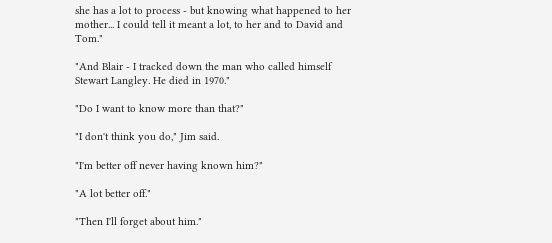she has a lot to process - but knowing what happened to her mother... I could tell it meant a lot, to her and to David and Tom."

"And Blair - I tracked down the man who called himself Stewart Langley. He died in 1970."

"Do I want to know more than that?"

"I don't think you do," Jim said.

"I'm better off never having known him?"

"A lot better off."

"Then I'll forget about him."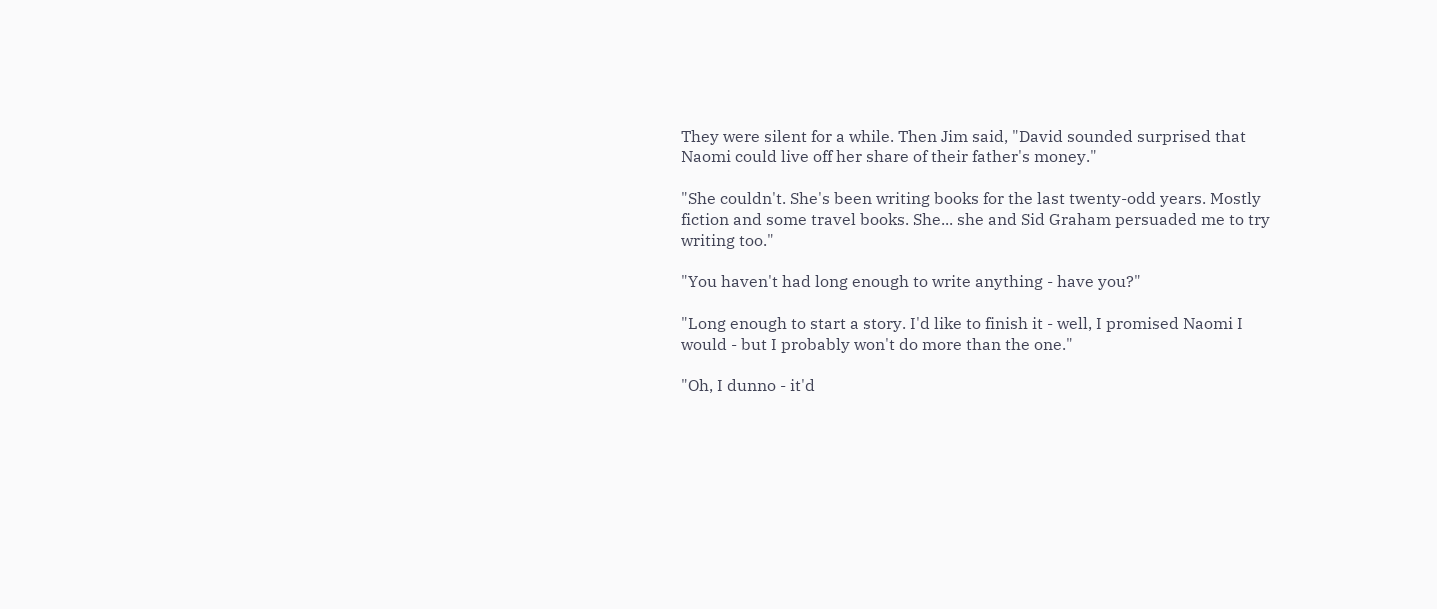They were silent for a while. Then Jim said, "David sounded surprised that Naomi could live off her share of their father's money."

"She couldn't. She's been writing books for the last twenty-odd years. Mostly fiction and some travel books. She... she and Sid Graham persuaded me to try writing too."

"You haven't had long enough to write anything - have you?"

"Long enough to start a story. I'd like to finish it - well, I promised Naomi I would - but I probably won't do more than the one."

"Oh, I dunno - it'd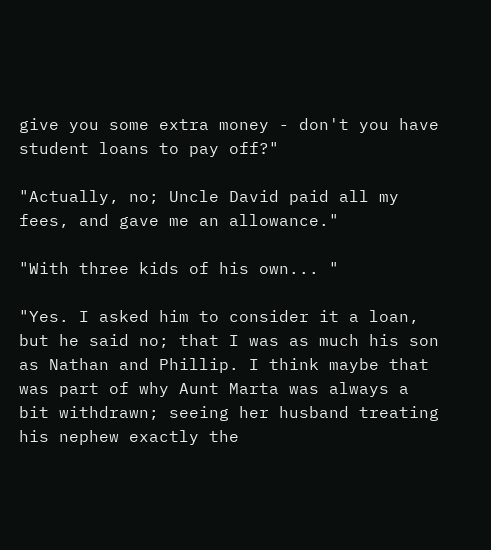give you some extra money - don't you have student loans to pay off?"

"Actually, no; Uncle David paid all my fees, and gave me an allowance."

"With three kids of his own... "

"Yes. I asked him to consider it a loan, but he said no; that I was as much his son as Nathan and Phillip. I think maybe that was part of why Aunt Marta was always a bit withdrawn; seeing her husband treating his nephew exactly the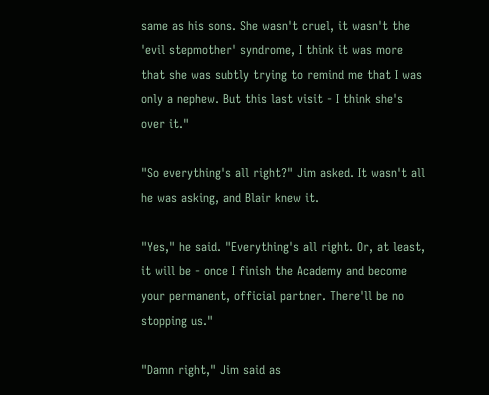same as his sons. She wasn't cruel, it wasn't the 'evil stepmother' syndrome, I think it was more that she was subtly trying to remind me that I was only a nephew. But this last visit - I think she's over it."

"So everything's all right?" Jim asked. It wasn't all he was asking, and Blair knew it.

"Yes," he said. "Everything's all right. Or, at least, it will be - once I finish the Academy and become your permanent, official partner. There'll be no stopping us."

"Damn right," Jim said as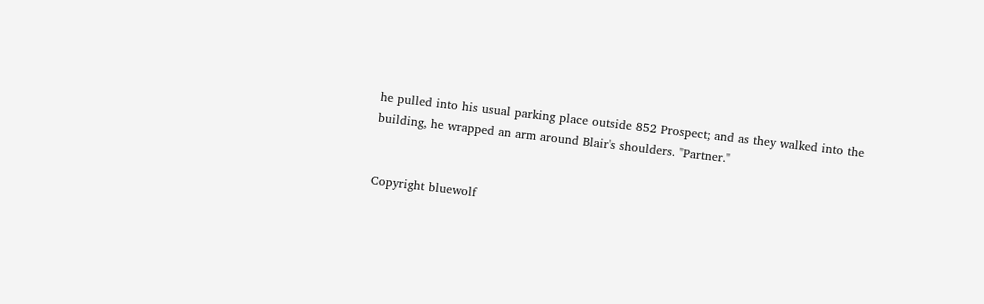he pulled into his usual parking place outside 852 Prospect; and as they walked into the building, he wrapped an arm around Blair's shoulders. "Partner."


Copyright bluewolf